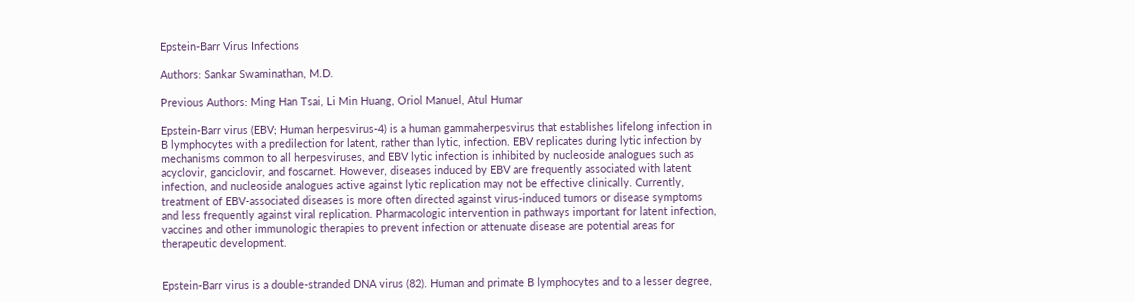Epstein-Barr Virus Infections

Authors: Sankar Swaminathan, M.D.

Previous Authors: Ming Han Tsai, Li Min Huang, Oriol Manuel, Atul Humar

Epstein-Barr virus (EBV; Human herpesvirus-4) is a human gammaherpesvirus that establishes lifelong infection in B lymphocytes with a predilection for latent, rather than lytic, infection. EBV replicates during lytic infection by mechanisms common to all herpesviruses, and EBV lytic infection is inhibited by nucleoside analogues such as acyclovir, ganciclovir, and foscarnet. However, diseases induced by EBV are frequently associated with latent infection, and nucleoside analogues active against lytic replication may not be effective clinically. Currently, treatment of EBV-associated diseases is more often directed against virus-induced tumors or disease symptoms and less frequently against viral replication. Pharmacologic intervention in pathways important for latent infection, vaccines and other immunologic therapies to prevent infection or attenuate disease are potential areas for therapeutic development.


Epstein-Barr virus is a double-stranded DNA virus (82). Human and primate B lymphocytes and to a lesser degree,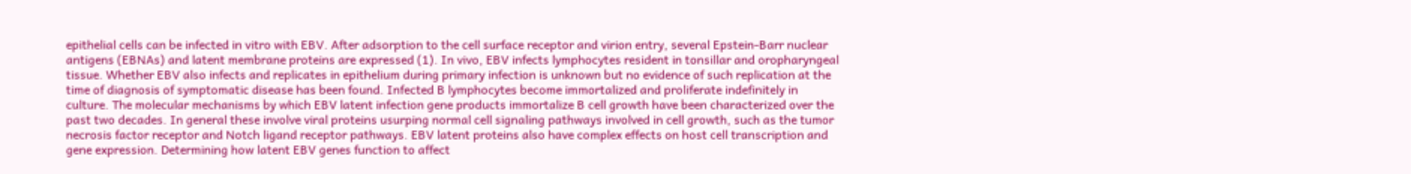epithelial cells can be infected in vitro with EBV. After adsorption to the cell surface receptor and virion entry, several Epstein-Barr nuclear antigens (EBNAs) and latent membrane proteins are expressed (1). In vivo, EBV infects lymphocytes resident in tonsillar and oropharyngeal tissue. Whether EBV also infects and replicates in epithelium during primary infection is unknown but no evidence of such replication at the time of diagnosis of symptomatic disease has been found. Infected B lymphocytes become immortalized and proliferate indefinitely in culture. The molecular mechanisms by which EBV latent infection gene products immortalize B cell growth have been characterized over the past two decades. In general these involve viral proteins usurping normal cell signaling pathways involved in cell growth, such as the tumor necrosis factor receptor and Notch ligand receptor pathways. EBV latent proteins also have complex effects on host cell transcription and gene expression. Determining how latent EBV genes function to affect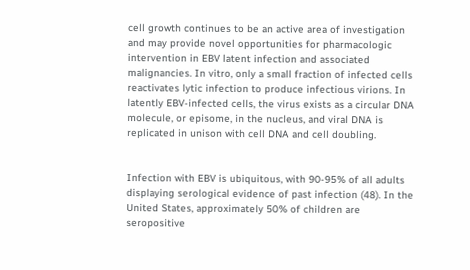cell growth continues to be an active area of investigation and may provide novel opportunities for pharmacologic intervention in EBV latent infection and associated malignancies. In vitro, only a small fraction of infected cells reactivates lytic infection to produce infectious virions. In latently EBV-infected cells, the virus exists as a circular DNA molecule, or episome, in the nucleus, and viral DNA is replicated in unison with cell DNA and cell doubling.


Infection with EBV is ubiquitous, with 90-95% of all adults displaying serological evidence of past infection (48). In the United States, approximately 50% of children are seropositive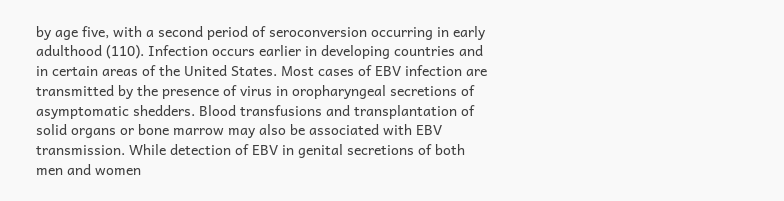by age five, with a second period of seroconversion occurring in early adulthood (110). Infection occurs earlier in developing countries and in certain areas of the United States. Most cases of EBV infection are transmitted by the presence of virus in oropharyngeal secretions of asymptomatic shedders. Blood transfusions and transplantation of solid organs or bone marrow may also be associated with EBV transmission. While detection of EBV in genital secretions of both men and women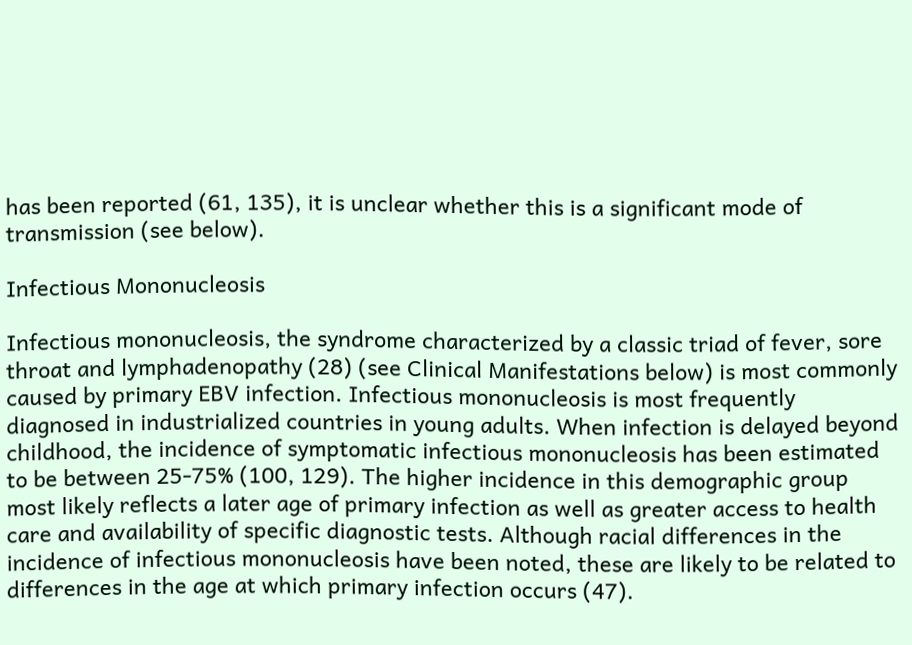has been reported (61, 135), it is unclear whether this is a significant mode of transmission (see below).

Infectious Mononucleosis

Infectious mononucleosis, the syndrome characterized by a classic triad of fever, sore throat and lymphadenopathy (28) (see Clinical Manifestations below) is most commonly caused by primary EBV infection. Infectious mononucleosis is most frequently diagnosed in industrialized countries in young adults. When infection is delayed beyond childhood, the incidence of symptomatic infectious mononucleosis has been estimated to be between 25-75% (100, 129). The higher incidence in this demographic group most likely reflects a later age of primary infection as well as greater access to health care and availability of specific diagnostic tests. Although racial differences in the incidence of infectious mononucleosis have been noted, these are likely to be related to differences in the age at which primary infection occurs (47).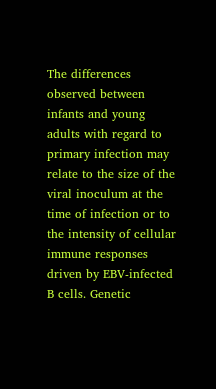The differences observed between infants and young adults with regard to primary infection may relate to the size of the viral inoculum at the time of infection or to the intensity of cellular immune responses driven by EBV-infected B cells. Genetic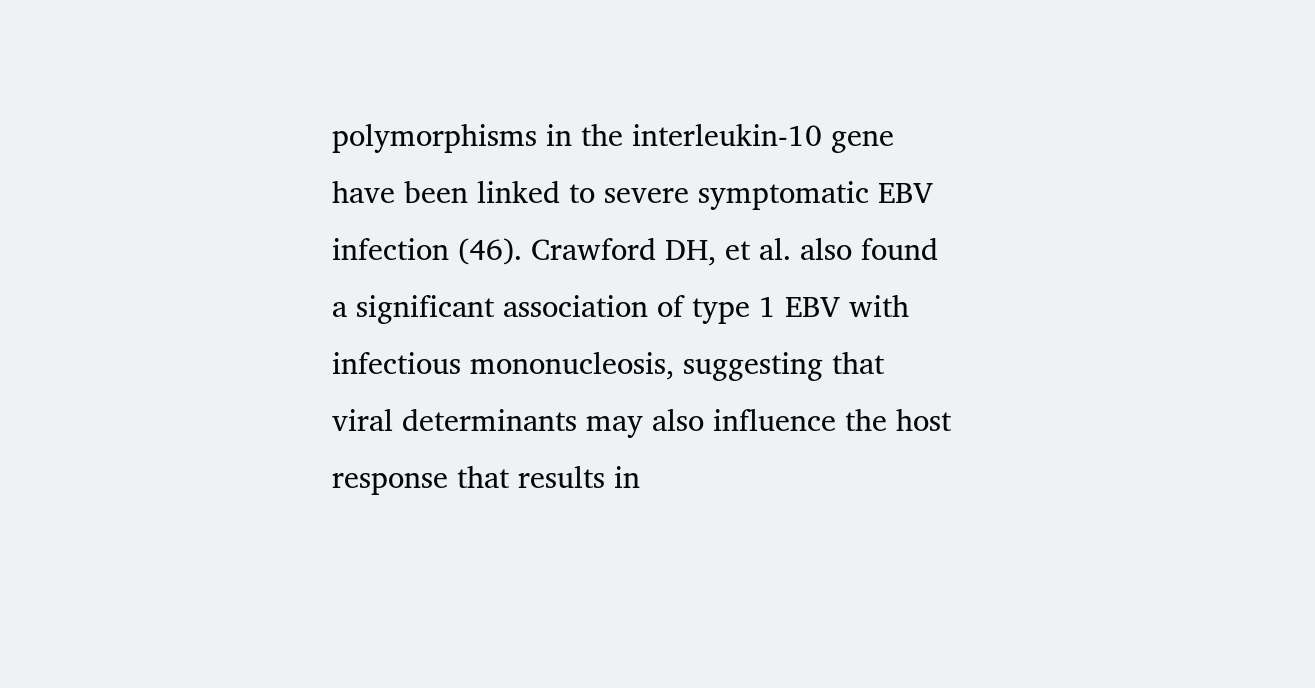polymorphisms in the interleukin-10 gene have been linked to severe symptomatic EBV infection (46). Crawford DH, et al. also found a significant association of type 1 EBV with infectious mononucleosis, suggesting that viral determinants may also influence the host response that results in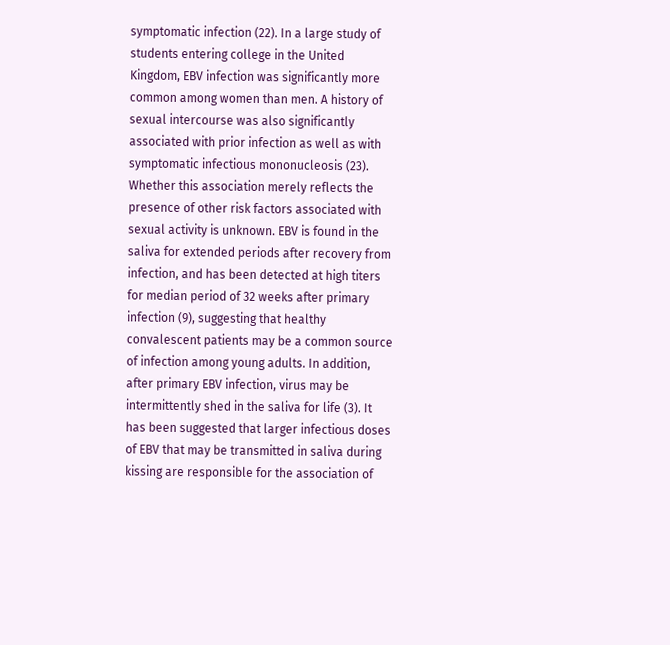symptomatic infection (22). In a large study of students entering college in the United Kingdom, EBV infection was significantly more common among women than men. A history of sexual intercourse was also significantly associated with prior infection as well as with symptomatic infectious mononucleosis (23). Whether this association merely reflects the presence of other risk factors associated with sexual activity is unknown. EBV is found in the saliva for extended periods after recovery from infection, and has been detected at high titers for median period of 32 weeks after primary infection (9), suggesting that healthy convalescent patients may be a common source of infection among young adults. In addition, after primary EBV infection, virus may be intermittently shed in the saliva for life (3). It has been suggested that larger infectious doses of EBV that may be transmitted in saliva during kissing are responsible for the association of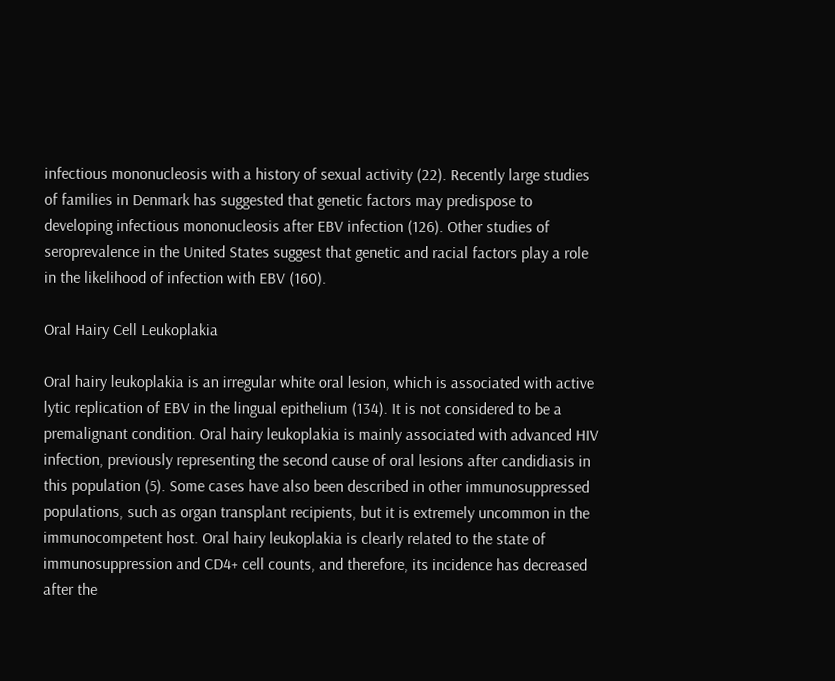infectious mononucleosis with a history of sexual activity (22). Recently large studies of families in Denmark has suggested that genetic factors may predispose to developing infectious mononucleosis after EBV infection (126). Other studies of seroprevalence in the United States suggest that genetic and racial factors play a role in the likelihood of infection with EBV (160).

Oral Hairy Cell Leukoplakia

Oral hairy leukoplakia is an irregular white oral lesion, which is associated with active lytic replication of EBV in the lingual epithelium (134). It is not considered to be a premalignant condition. Oral hairy leukoplakia is mainly associated with advanced HIV infection, previously representing the second cause of oral lesions after candidiasis in this population (5). Some cases have also been described in other immunosuppressed populations, such as organ transplant recipients, but it is extremely uncommon in the immunocompetent host. Oral hairy leukoplakia is clearly related to the state of immunosuppression and CD4+ cell counts, and therefore, its incidence has decreased after the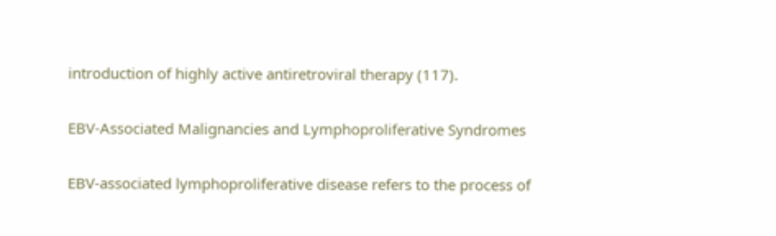introduction of highly active antiretroviral therapy (117).

EBV-Associated Malignancies and Lymphoproliferative Syndromes

EBV-associated lymphoproliferative disease refers to the process of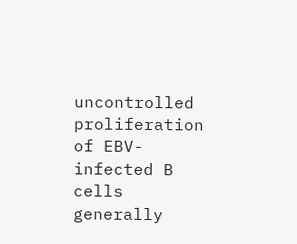uncontrolled proliferation of EBV-infected B cells generally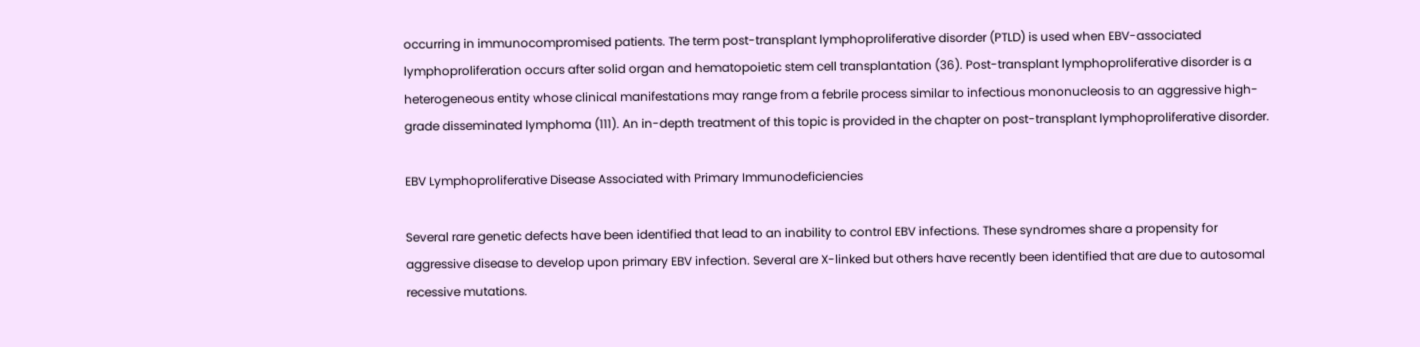occurring in immunocompromised patients. The term post-transplant lymphoproliferative disorder (PTLD) is used when EBV-associated lymphoproliferation occurs after solid organ and hematopoietic stem cell transplantation (36). Post-transplant lymphoproliferative disorder is a heterogeneous entity whose clinical manifestations may range from a febrile process similar to infectious mononucleosis to an aggressive high-grade disseminated lymphoma (111). An in-depth treatment of this topic is provided in the chapter on post-transplant lymphoproliferative disorder.

EBV Lymphoproliferative Disease Associated with Primary Immunodeficiencies

Several rare genetic defects have been identified that lead to an inability to control EBV infections. These syndromes share a propensity for aggressive disease to develop upon primary EBV infection. Several are X-linked but others have recently been identified that are due to autosomal recessive mutations.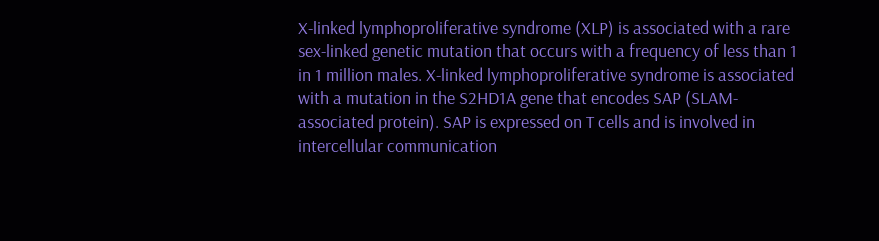X-linked lymphoproliferative syndrome (XLP) is associated with a rare sex-linked genetic mutation that occurs with a frequency of less than 1 in 1 million males. X-linked lymphoproliferative syndrome is associated with a mutation in the S2HD1A gene that encodes SAP (SLAM-associated protein). SAP is expressed on T cells and is involved in intercellular communication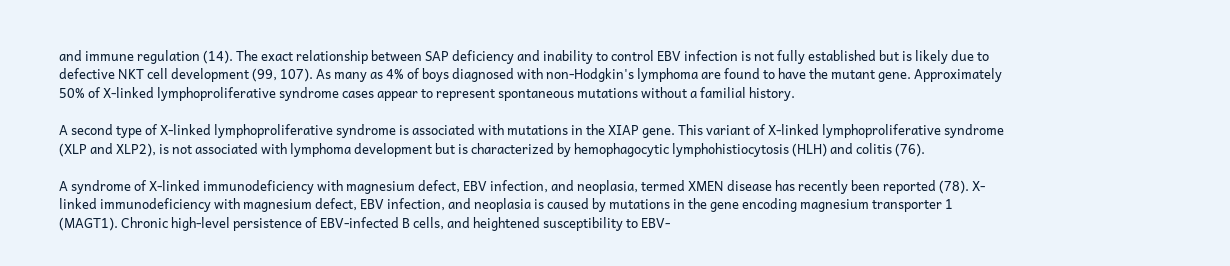and immune regulation (14). The exact relationship between SAP deficiency and inability to control EBV infection is not fully established but is likely due to defective NKT cell development (99, 107). As many as 4% of boys diagnosed with non-Hodgkin's lymphoma are found to have the mutant gene. Approximately 50% of X-linked lymphoproliferative syndrome cases appear to represent spontaneous mutations without a familial history.

A second type of X-linked lymphoproliferative syndrome is associated with mutations in the XIAP gene. This variant of X-linked lymphoproliferative syndrome (XLP and XLP2), is not associated with lymphoma development but is characterized by hemophagocytic lymphohistiocytosis (HLH) and colitis (76).

A syndrome of X-linked immunodeficiency with magnesium defect, EBV infection, and neoplasia, termed XMEN disease has recently been reported (78). X-linked immunodeficiency with magnesium defect, EBV infection, and neoplasia is caused by mutations in the gene encoding magnesium transporter 1 (MAGT1). Chronic high-level persistence of EBV-infected B cells, and heightened susceptibility to EBV-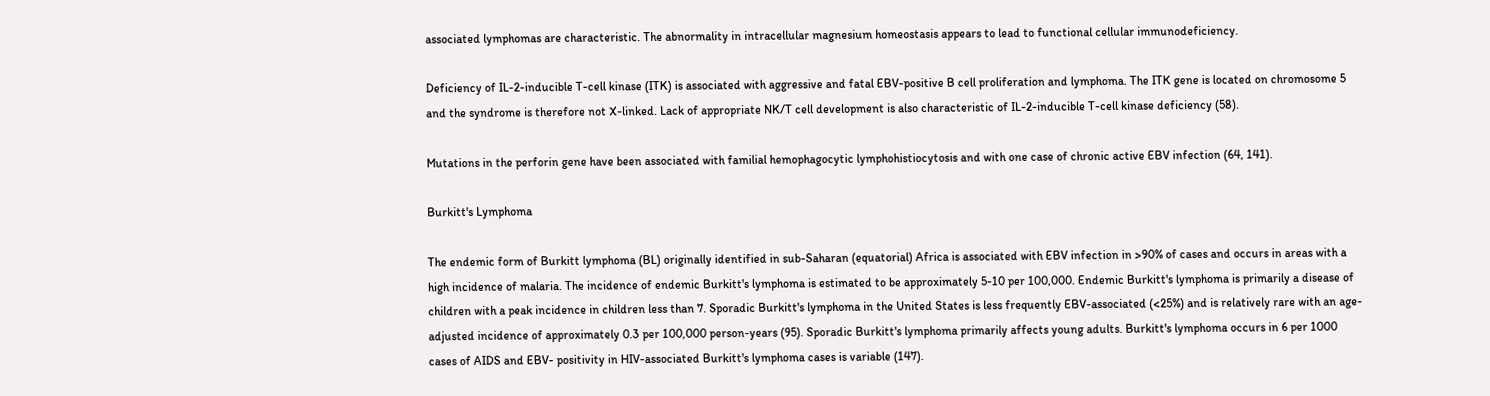associated lymphomas are characteristic. The abnormality in intracellular magnesium homeostasis appears to lead to functional cellular immunodeficiency.

Deficiency of IL-2-inducible T-cell kinase (ITK) is associated with aggressive and fatal EBV-positive B cell proliferation and lymphoma. The ITK gene is located on chromosome 5 and the syndrome is therefore not X-linked. Lack of appropriate NK/T cell development is also characteristic of IL-2-inducible T-cell kinase deficiency (58).

Mutations in the perforin gene have been associated with familial hemophagocytic lymphohistiocytosis and with one case of chronic active EBV infection (64, 141).

Burkitt's Lymphoma

The endemic form of Burkitt lymphoma (BL) originally identified in sub-Saharan (equatorial) Africa is associated with EBV infection in >90% of cases and occurs in areas with a high incidence of malaria. The incidence of endemic Burkitt's lymphoma is estimated to be approximately 5-10 per 100,000. Endemic Burkitt's lymphoma is primarily a disease of children with a peak incidence in children less than 7. Sporadic Burkitt's lymphoma in the United States is less frequently EBV-associated (<25%) and is relatively rare with an age-adjusted incidence of approximately 0.3 per 100,000 person-years (95). Sporadic Burkitt's lymphoma primarily affects young adults. Burkitt's lymphoma occurs in 6 per 1000 cases of AIDS and EBV- positivity in HIV-associated Burkitt's lymphoma cases is variable (147).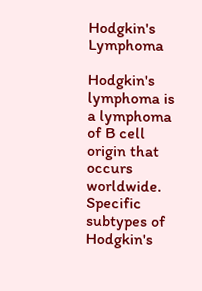Hodgkin's Lymphoma

Hodgkin's lymphoma is a lymphoma of B cell origin that occurs worldwide. Specific subtypes of Hodgkin's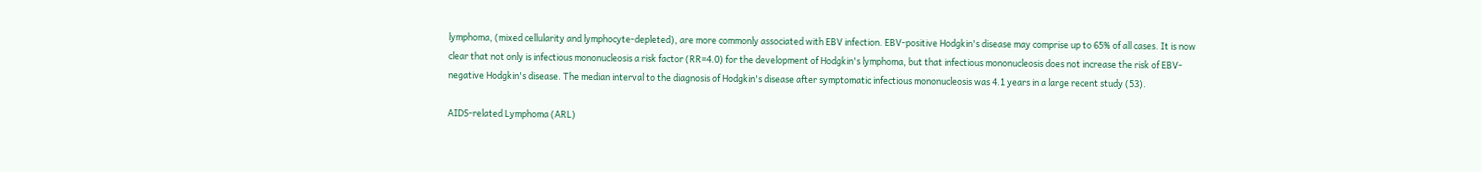lymphoma, (mixed cellularity and lymphocyte-depleted), are more commonly associated with EBV infection. EBV-positive Hodgkin's disease may comprise up to 65% of all cases. It is now clear that not only is infectious mononucleosis a risk factor (RR=4.0) for the development of Hodgkin's lymphoma, but that infectious mononucleosis does not increase the risk of EBV-negative Hodgkin's disease. The median interval to the diagnosis of Hodgkin's disease after symptomatic infectious mononucleosis was 4.1 years in a large recent study (53).

AIDS-related Lymphoma (ARL)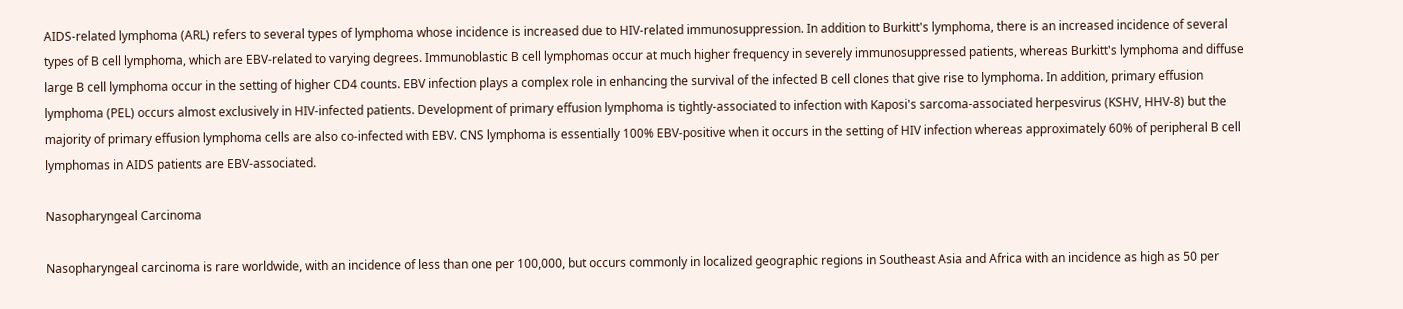AIDS-related lymphoma (ARL) refers to several types of lymphoma whose incidence is increased due to HIV-related immunosuppression. In addition to Burkitt's lymphoma, there is an increased incidence of several types of B cell lymphoma, which are EBV-related to varying degrees. Immunoblastic B cell lymphomas occur at much higher frequency in severely immunosuppressed patients, whereas Burkitt's lymphoma and diffuse large B cell lymphoma occur in the setting of higher CD4 counts. EBV infection plays a complex role in enhancing the survival of the infected B cell clones that give rise to lymphoma. In addition, primary effusion lymphoma (PEL) occurs almost exclusively in HIV-infected patients. Development of primary effusion lymphoma is tightly-associated to infection with Kaposi's sarcoma-associated herpesvirus (KSHV, HHV-8) but the majority of primary effusion lymphoma cells are also co-infected with EBV. CNS lymphoma is essentially 100% EBV-positive when it occurs in the setting of HIV infection whereas approximately 60% of peripheral B cell lymphomas in AIDS patients are EBV-associated.

Nasopharyngeal Carcinoma

Nasopharyngeal carcinoma is rare worldwide, with an incidence of less than one per 100,000, but occurs commonly in localized geographic regions in Southeast Asia and Africa with an incidence as high as 50 per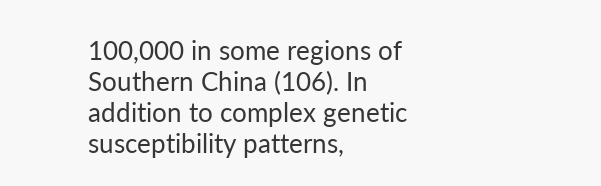100,000 in some regions of Southern China (106). In addition to complex genetic susceptibility patterns,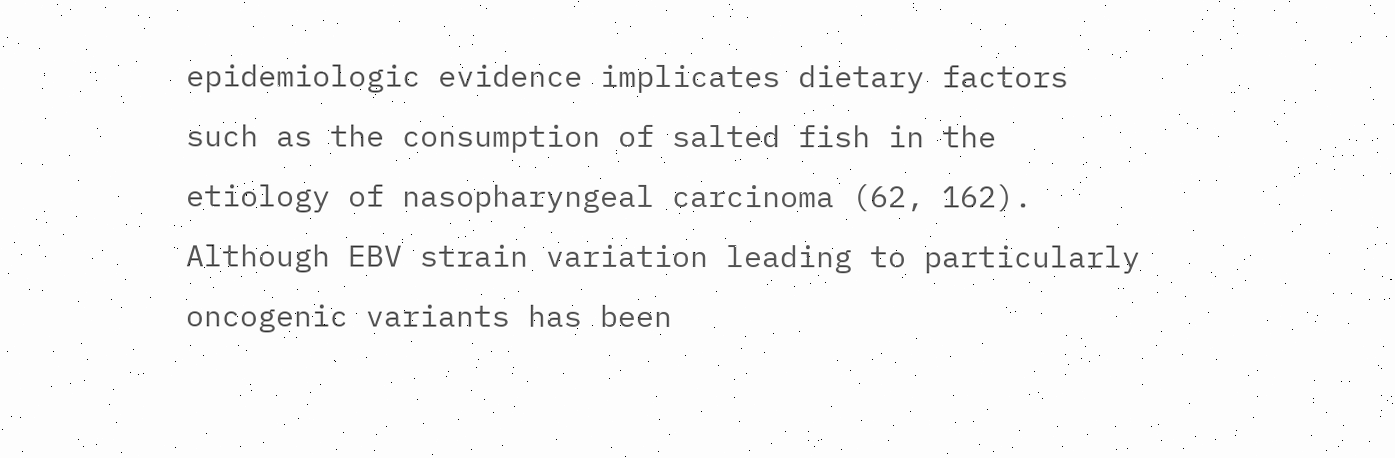epidemiologic evidence implicates dietary factors such as the consumption of salted fish in the etiology of nasopharyngeal carcinoma (62, 162). Although EBV strain variation leading to particularly oncogenic variants has been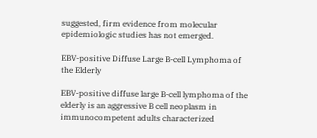suggested, firm evidence from molecular epidemiologic studies has not emerged.

EBV-positive Diffuse Large B-cell Lymphoma of the Elderly

EBV-positive diffuse large B-cell lymphoma of the elderly is an aggressive B cell neoplasm in immunocompetent adults characterized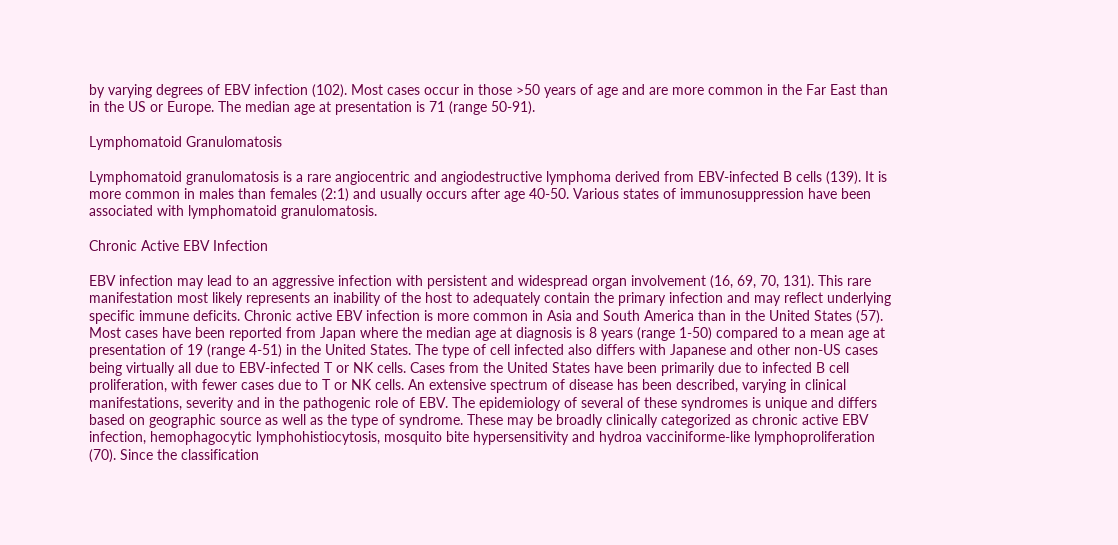by varying degrees of EBV infection (102). Most cases occur in those >50 years of age and are more common in the Far East than in the US or Europe. The median age at presentation is 71 (range 50-91).

Lymphomatoid Granulomatosis

Lymphomatoid granulomatosis is a rare angiocentric and angiodestructive lymphoma derived from EBV-infected B cells (139). It is more common in males than females (2:1) and usually occurs after age 40-50. Various states of immunosuppression have been associated with lymphomatoid granulomatosis.

Chronic Active EBV Infection

EBV infection may lead to an aggressive infection with persistent and widespread organ involvement (16, 69, 70, 131). This rare manifestation most likely represents an inability of the host to adequately contain the primary infection and may reflect underlying specific immune deficits. Chronic active EBV infection is more common in Asia and South America than in the United States (57). Most cases have been reported from Japan where the median age at diagnosis is 8 years (range 1-50) compared to a mean age at presentation of 19 (range 4-51) in the United States. The type of cell infected also differs with Japanese and other non-US cases being virtually all due to EBV-infected T or NK cells. Cases from the United States have been primarily due to infected B cell proliferation, with fewer cases due to T or NK cells. An extensive spectrum of disease has been described, varying in clinical manifestations, severity and in the pathogenic role of EBV. The epidemiology of several of these syndromes is unique and differs based on geographic source as well as the type of syndrome. These may be broadly clinically categorized as chronic active EBV infection, hemophagocytic lymphohistiocytosis, mosquito bite hypersensitivity and hydroa vacciniforme-like lymphoproliferation (70). Since the classification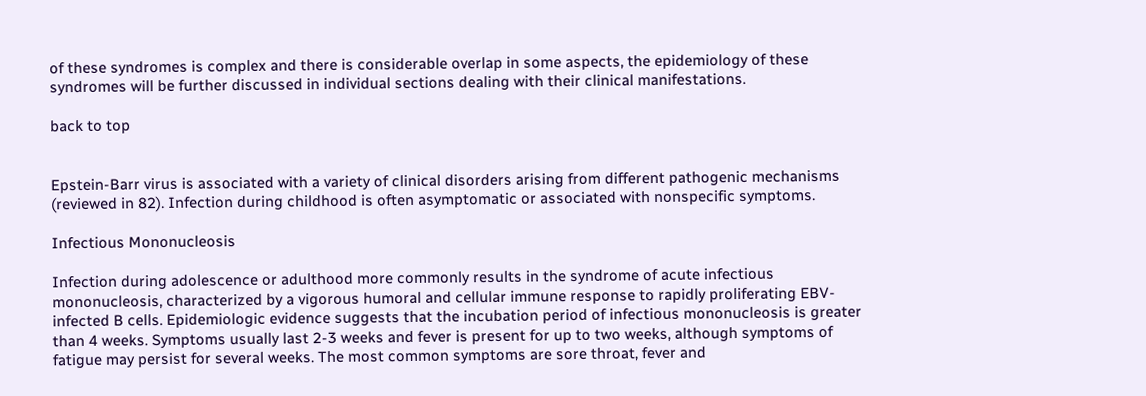of these syndromes is complex and there is considerable overlap in some aspects, the epidemiology of these syndromes will be further discussed in individual sections dealing with their clinical manifestations.

back to top


Epstein-Barr virus is associated with a variety of clinical disorders arising from different pathogenic mechanisms (reviewed in 82). Infection during childhood is often asymptomatic or associated with nonspecific symptoms.

Infectious Mononucleosis

Infection during adolescence or adulthood more commonly results in the syndrome of acute infectious mononucleosis, characterized by a vigorous humoral and cellular immune response to rapidly proliferating EBV-infected B cells. Epidemiologic evidence suggests that the incubation period of infectious mononucleosis is greater than 4 weeks. Symptoms usually last 2-3 weeks and fever is present for up to two weeks, although symptoms of fatigue may persist for several weeks. The most common symptoms are sore throat, fever and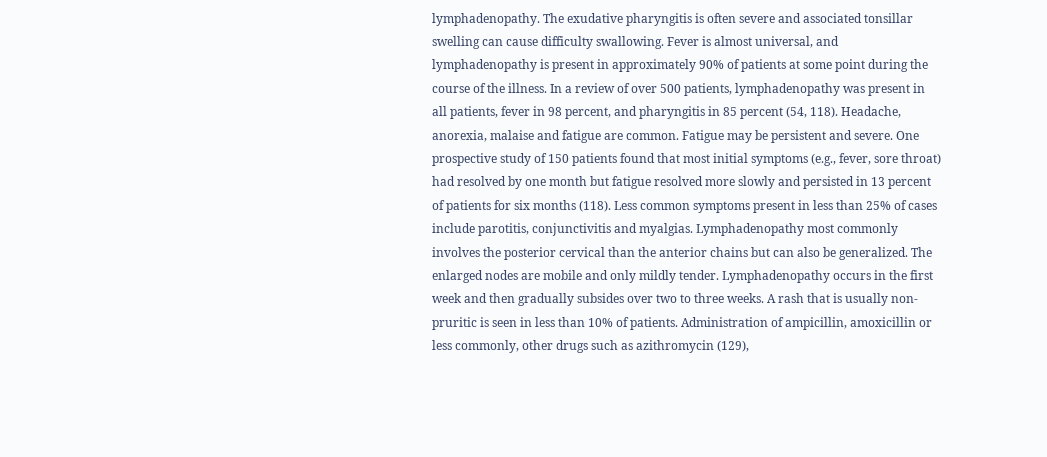lymphadenopathy. The exudative pharyngitis is often severe and associated tonsillar swelling can cause difficulty swallowing. Fever is almost universal, and lymphadenopathy is present in approximately 90% of patients at some point during the course of the illness. In a review of over 500 patients, lymphadenopathy was present in all patients, fever in 98 percent, and pharyngitis in 85 percent (54, 118). Headache, anorexia, malaise and fatigue are common. Fatigue may be persistent and severe. One prospective study of 150 patients found that most initial symptoms (e.g., fever, sore throat) had resolved by one month but fatigue resolved more slowly and persisted in 13 percent of patients for six months (118). Less common symptoms present in less than 25% of cases include parotitis, conjunctivitis and myalgias. Lymphadenopathy most commonly involves the posterior cervical than the anterior chains but can also be generalized. The enlarged nodes are mobile and only mildly tender. Lymphadenopathy occurs in the first week and then gradually subsides over two to three weeks. A rash that is usually non-pruritic is seen in less than 10% of patients. Administration of ampicillin, amoxicillin or less commonly, other drugs such as azithromycin (129),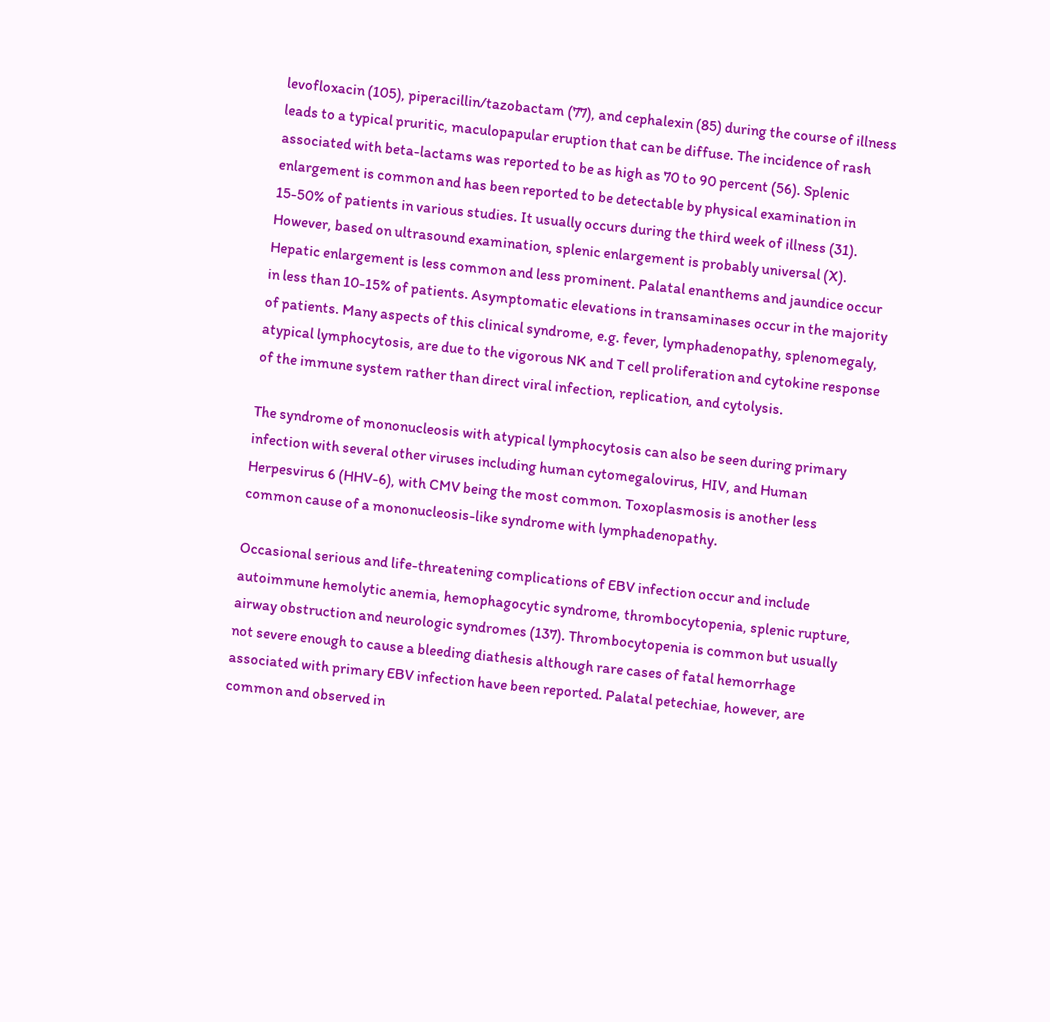levofloxacin (105), piperacillin/tazobactam (77), and cephalexin (85) during the course of illness leads to a typical pruritic, maculopapular eruption that can be diffuse. The incidence of rash associated with beta-lactams was reported to be as high as 70 to 90 percent (56). Splenic enlargement is common and has been reported to be detectable by physical examination in 15-50% of patients in various studies. It usually occurs during the third week of illness (31). However, based on ultrasound examination, splenic enlargement is probably universal (X). Hepatic enlargement is less common and less prominent. Palatal enanthems and jaundice occur in less than 10-15% of patients. Asymptomatic elevations in transaminases occur in the majority of patients. Many aspects of this clinical syndrome, e.g. fever, lymphadenopathy, splenomegaly, atypical lymphocytosis, are due to the vigorous NK and T cell proliferation and cytokine response of the immune system rather than direct viral infection, replication, and cytolysis.

The syndrome of mononucleosis with atypical lymphocytosis can also be seen during primary infection with several other viruses including human cytomegalovirus, HIV, and Human Herpesvirus 6 (HHV-6), with CMV being the most common. Toxoplasmosis is another less common cause of a mononucleosis-like syndrome with lymphadenopathy.

Occasional serious and life-threatening complications of EBV infection occur and include autoimmune hemolytic anemia, hemophagocytic syndrome, thrombocytopenia, splenic rupture, airway obstruction and neurologic syndromes (137). Thrombocytopenia is common but usually not severe enough to cause a bleeding diathesis although rare cases of fatal hemorrhage associated with primary EBV infection have been reported. Palatal petechiae, however, are common and observed in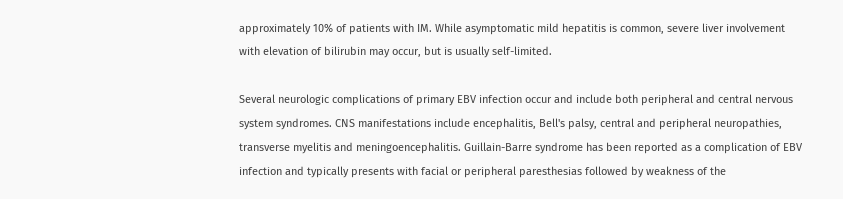approximately 10% of patients with IM. While asymptomatic mild hepatitis is common, severe liver involvement with elevation of bilirubin may occur, but is usually self-limited.

Several neurologic complications of primary EBV infection occur and include both peripheral and central nervous system syndromes. CNS manifestations include encephalitis, Bell's palsy, central and peripheral neuropathies, transverse myelitis and meningoencephalitis. Guillain-Barre syndrome has been reported as a complication of EBV infection and typically presents with facial or peripheral paresthesias followed by weakness of the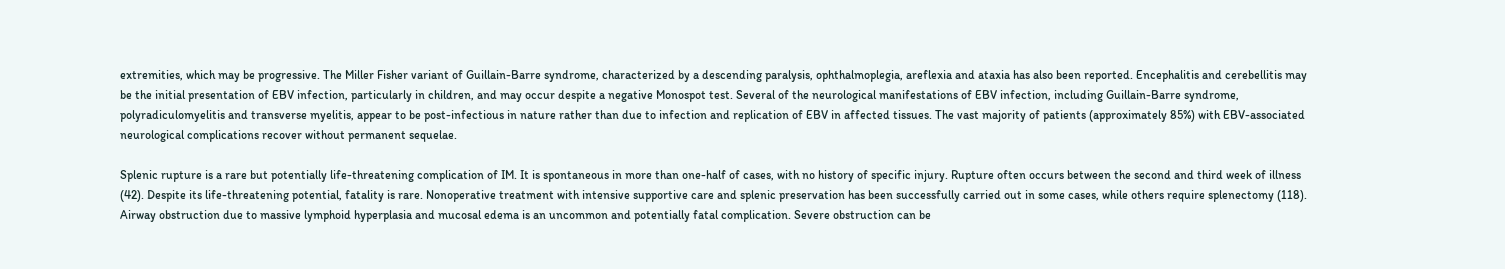extremities, which may be progressive. The Miller Fisher variant of Guillain-Barre syndrome, characterized by a descending paralysis, ophthalmoplegia, areflexia and ataxia has also been reported. Encephalitis and cerebellitis may be the initial presentation of EBV infection, particularly in children, and may occur despite a negative Monospot test. Several of the neurological manifestations of EBV infection, including Guillain-Barre syndrome, polyradiculomyelitis and transverse myelitis, appear to be post-infectious in nature rather than due to infection and replication of EBV in affected tissues. The vast majority of patients (approximately 85%) with EBV-associated neurological complications recover without permanent sequelae.

Splenic rupture is a rare but potentially life-threatening complication of IM. It is spontaneous in more than one-half of cases, with no history of specific injury. Rupture often occurs between the second and third week of illness (42). Despite its life-threatening potential, fatality is rare. Nonoperative treatment with intensive supportive care and splenic preservation has been successfully carried out in some cases, while others require splenectomy (118). Airway obstruction due to massive lymphoid hyperplasia and mucosal edema is an uncommon and potentially fatal complication. Severe obstruction can be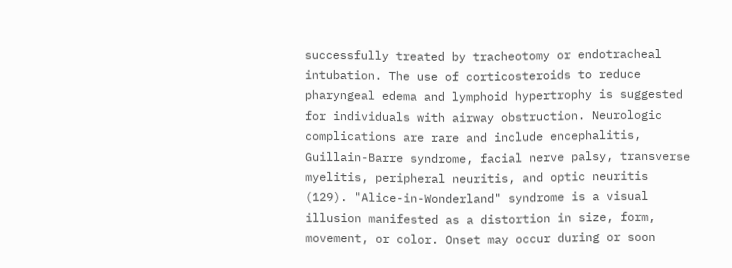successfully treated by tracheotomy or endotracheal intubation. The use of corticosteroids to reduce pharyngeal edema and lymphoid hypertrophy is suggested for individuals with airway obstruction. Neurologic complications are rare and include encephalitis, Guillain-Barre syndrome, facial nerve palsy, transverse myelitis, peripheral neuritis, and optic neuritis (129). "Alice-in-Wonderland" syndrome is a visual illusion manifested as a distortion in size, form, movement, or color. Onset may occur during or soon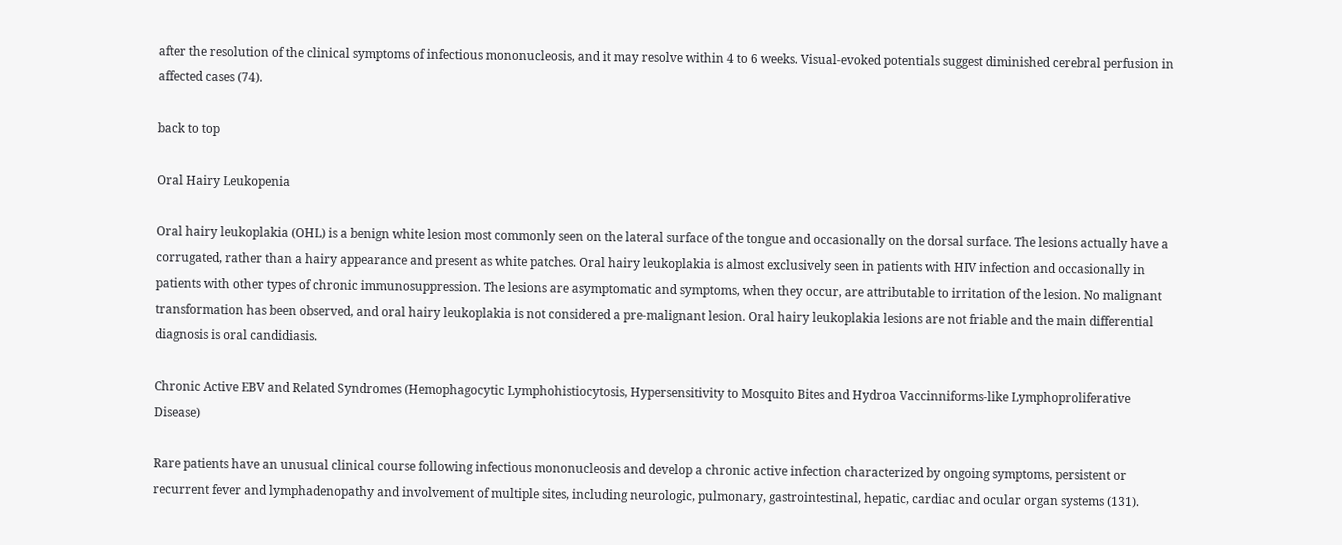after the resolution of the clinical symptoms of infectious mononucleosis, and it may resolve within 4 to 6 weeks. Visual-evoked potentials suggest diminished cerebral perfusion in affected cases (74).

back to top

Oral Hairy Leukopenia

Oral hairy leukoplakia (OHL) is a benign white lesion most commonly seen on the lateral surface of the tongue and occasionally on the dorsal surface. The lesions actually have a corrugated, rather than a hairy appearance and present as white patches. Oral hairy leukoplakia is almost exclusively seen in patients with HIV infection and occasionally in patients with other types of chronic immunosuppression. The lesions are asymptomatic and symptoms, when they occur, are attributable to irritation of the lesion. No malignant transformation has been observed, and oral hairy leukoplakia is not considered a pre-malignant lesion. Oral hairy leukoplakia lesions are not friable and the main differential diagnosis is oral candidiasis.

Chronic Active EBV and Related Syndromes (Hemophagocytic Lymphohistiocytosis, Hypersensitivity to Mosquito Bites and Hydroa Vaccinniforms-like Lymphoproliferative Disease)

Rare patients have an unusual clinical course following infectious mononucleosis and develop a chronic active infection characterized by ongoing symptoms, persistent or recurrent fever and lymphadenopathy and involvement of multiple sites, including neurologic, pulmonary, gastrointestinal, hepatic, cardiac and ocular organ systems (131).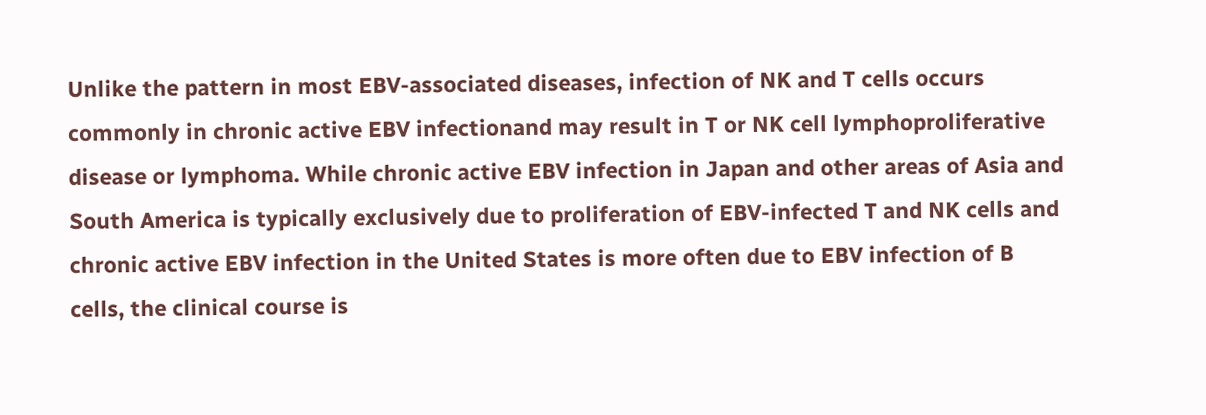Unlike the pattern in most EBV-associated diseases, infection of NK and T cells occurs commonly in chronic active EBV infectionand may result in T or NK cell lymphoproliferative disease or lymphoma. While chronic active EBV infection in Japan and other areas of Asia and South America is typically exclusively due to proliferation of EBV-infected T and NK cells and chronic active EBV infection in the United States is more often due to EBV infection of B cells, the clinical course is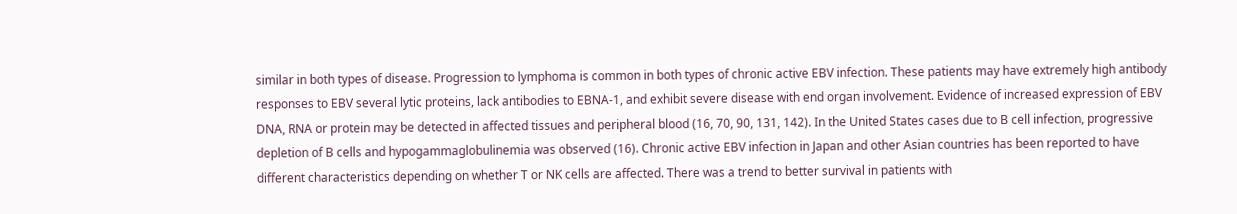similar in both types of disease. Progression to lymphoma is common in both types of chronic active EBV infection. These patients may have extremely high antibody responses to EBV several lytic proteins, lack antibodies to EBNA-1, and exhibit severe disease with end organ involvement. Evidence of increased expression of EBV DNA, RNA or protein may be detected in affected tissues and peripheral blood (16, 70, 90, 131, 142). In the United States cases due to B cell infection, progressive depletion of B cells and hypogammaglobulinemia was observed (16). Chronic active EBV infection in Japan and other Asian countries has been reported to have different characteristics depending on whether T or NK cells are affected. There was a trend to better survival in patients with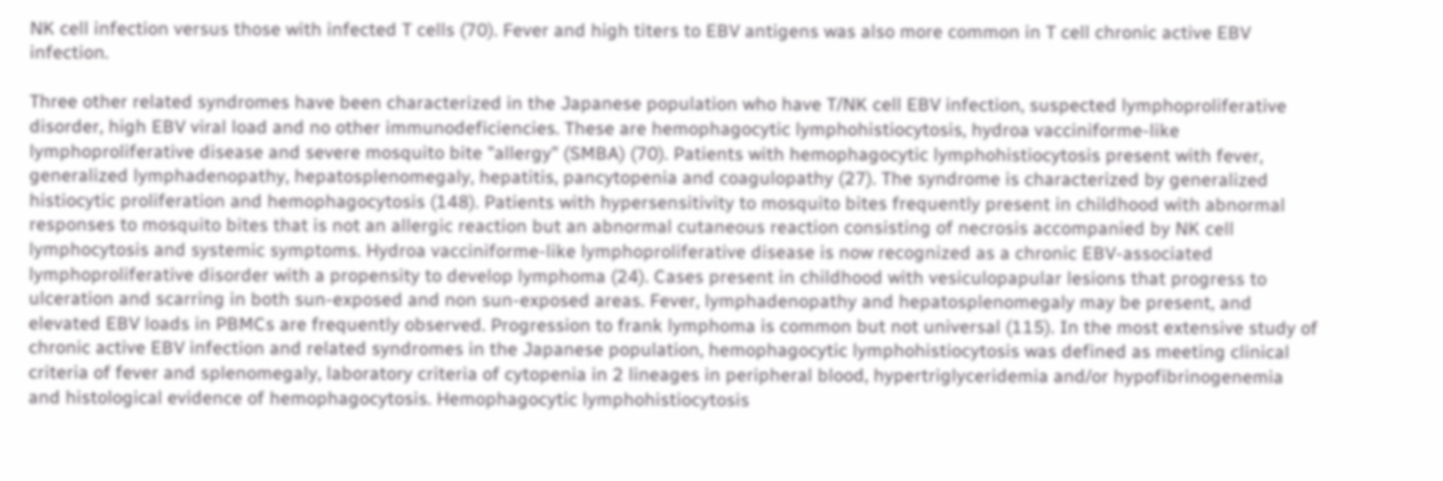NK cell infection versus those with infected T cells (70). Fever and high titers to EBV antigens was also more common in T cell chronic active EBV infection.

Three other related syndromes have been characterized in the Japanese population who have T/NK cell EBV infection, suspected lymphoproliferative disorder, high EBV viral load and no other immunodeficiencies. These are hemophagocytic lymphohistiocytosis, hydroa vacciniforme-like lymphoproliferative disease and severe mosquito bite "allergy" (SMBA) (70). Patients with hemophagocytic lymphohistiocytosis present with fever, generalized lymphadenopathy, hepatosplenomegaly, hepatitis, pancytopenia and coagulopathy (27). The syndrome is characterized by generalized histiocytic proliferation and hemophagocytosis (148). Patients with hypersensitivity to mosquito bites frequently present in childhood with abnormal responses to mosquito bites that is not an allergic reaction but an abnormal cutaneous reaction consisting of necrosis accompanied by NK cell lymphocytosis and systemic symptoms. Hydroa vacciniforme-like lymphoproliferative disease is now recognized as a chronic EBV-associated lymphoproliferative disorder with a propensity to develop lymphoma (24). Cases present in childhood with vesiculopapular lesions that progress to ulceration and scarring in both sun-exposed and non sun-exposed areas. Fever, lymphadenopathy and hepatosplenomegaly may be present, and elevated EBV loads in PBMCs are frequently observed. Progression to frank lymphoma is common but not universal (115). In the most extensive study of chronic active EBV infection and related syndromes in the Japanese population, hemophagocytic lymphohistiocytosis was defined as meeting clinical criteria of fever and splenomegaly, laboratory criteria of cytopenia in 2 lineages in peripheral blood, hypertriglyceridemia and/or hypofibrinogenemia and histological evidence of hemophagocytosis. Hemophagocytic lymphohistiocytosis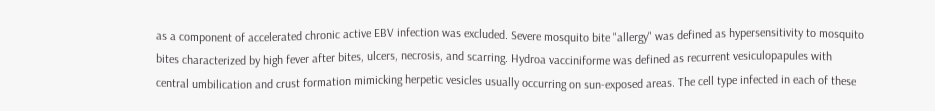as a component of accelerated chronic active EBV infection was excluded. Severe mosquito bite "allergy" was defined as hypersensitivity to mosquito bites characterized by high fever after bites, ulcers, necrosis, and scarring. Hydroa vacciniforme was defined as recurrent vesiculopapules with central umbilication and crust formation mimicking herpetic vesicles usually occurring on sun-exposed areas. The cell type infected in each of these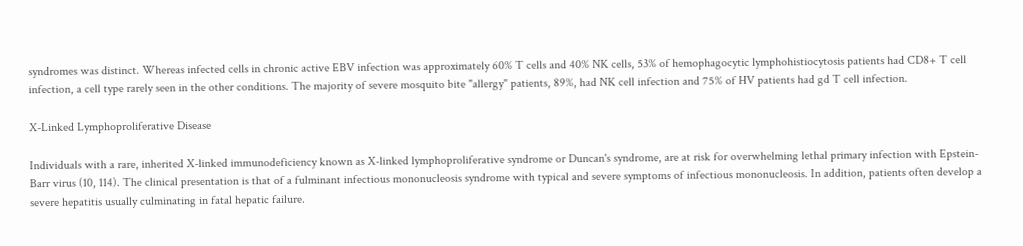syndromes was distinct. Whereas infected cells in chronic active EBV infection was approximately 60% T cells and 40% NK cells, 53% of hemophagocytic lymphohistiocytosis patients had CD8+ T cell infection, a cell type rarely seen in the other conditions. The majority of severe mosquito bite "allergy" patients, 89%, had NK cell infection and 75% of HV patients had gd T cell infection.

X-Linked Lymphoproliferative Disease

Individuals with a rare, inherited X-linked immunodeficiency known as X-linked lymphoproliferative syndrome or Duncan's syndrome, are at risk for overwhelming lethal primary infection with Epstein-Barr virus (10, 114). The clinical presentation is that of a fulminant infectious mononucleosis syndrome with typical and severe symptoms of infectious mononucleosis. In addition, patients often develop a severe hepatitis usually culminating in fatal hepatic failure.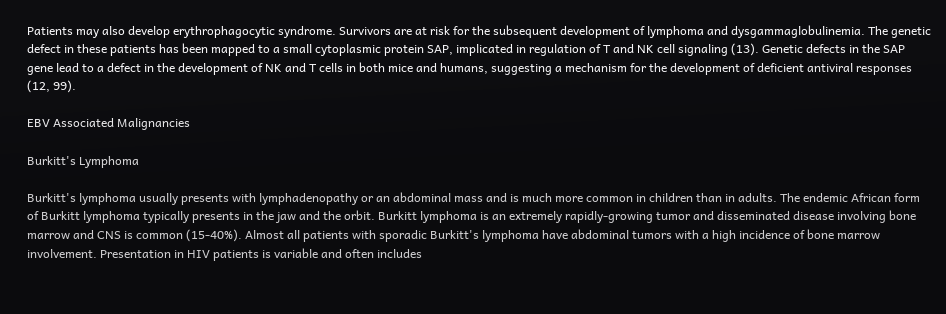Patients may also develop erythrophagocytic syndrome. Survivors are at risk for the subsequent development of lymphoma and dysgammaglobulinemia. The genetic defect in these patients has been mapped to a small cytoplasmic protein SAP, implicated in regulation of T and NK cell signaling (13). Genetic defects in the SAP gene lead to a defect in the development of NK and T cells in both mice and humans, suggesting a mechanism for the development of deficient antiviral responses (12, 99).

EBV Associated Malignancies

Burkitt's Lymphoma

Burkitt's lymphoma usually presents with lymphadenopathy or an abdominal mass and is much more common in children than in adults. The endemic African form of Burkitt lymphoma typically presents in the jaw and the orbit. Burkitt lymphoma is an extremely rapidly-growing tumor and disseminated disease involving bone marrow and CNS is common (15-40%). Almost all patients with sporadic Burkitt's lymphoma have abdominal tumors with a high incidence of bone marrow involvement. Presentation in HIV patients is variable and often includes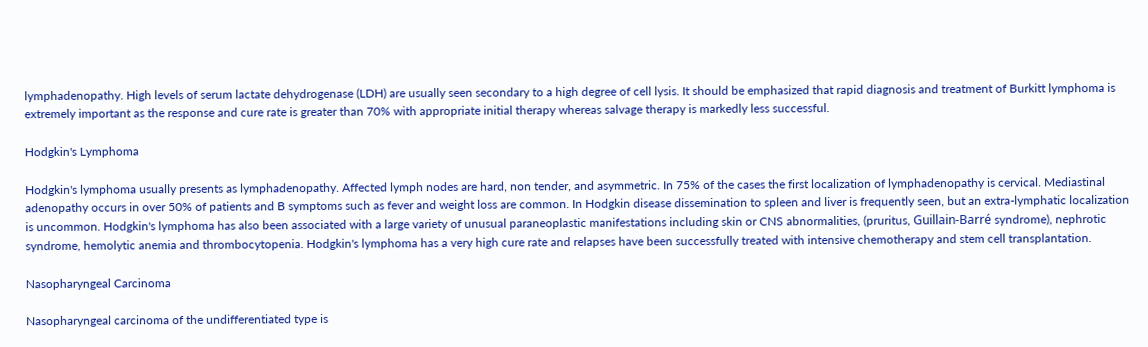lymphadenopathy. High levels of serum lactate dehydrogenase (LDH) are usually seen secondary to a high degree of cell lysis. It should be emphasized that rapid diagnosis and treatment of Burkitt lymphoma is extremely important as the response and cure rate is greater than 70% with appropriate initial therapy whereas salvage therapy is markedly less successful.

Hodgkin's Lymphoma

Hodgkin's lymphoma usually presents as lymphadenopathy. Affected lymph nodes are hard, non tender, and asymmetric. In 75% of the cases the first localization of lymphadenopathy is cervical. Mediastinal adenopathy occurs in over 50% of patients and B symptoms such as fever and weight loss are common. In Hodgkin disease dissemination to spleen and liver is frequently seen, but an extra-lymphatic localization is uncommon. Hodgkin's lymphoma has also been associated with a large variety of unusual paraneoplastic manifestations including skin or CNS abnormalities, (pruritus, Guillain-Barré syndrome), nephrotic syndrome, hemolytic anemia and thrombocytopenia. Hodgkin's lymphoma has a very high cure rate and relapses have been successfully treated with intensive chemotherapy and stem cell transplantation.

Nasopharyngeal Carcinoma

Nasopharyngeal carcinoma of the undifferentiated type is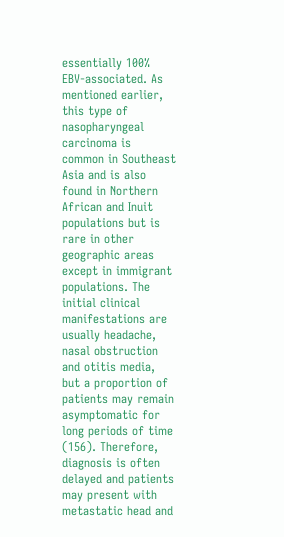essentially 100% EBV-associated. As mentioned earlier, this type of nasopharyngeal carcinoma is common in Southeast Asia and is also found in Northern African and Inuit populations but is rare in other geographic areas except in immigrant populations. The initial clinical manifestations are usually headache, nasal obstruction and otitis media, but a proportion of patients may remain asymptomatic for long periods of time (156). Therefore, diagnosis is often delayed and patients may present with metastatic head and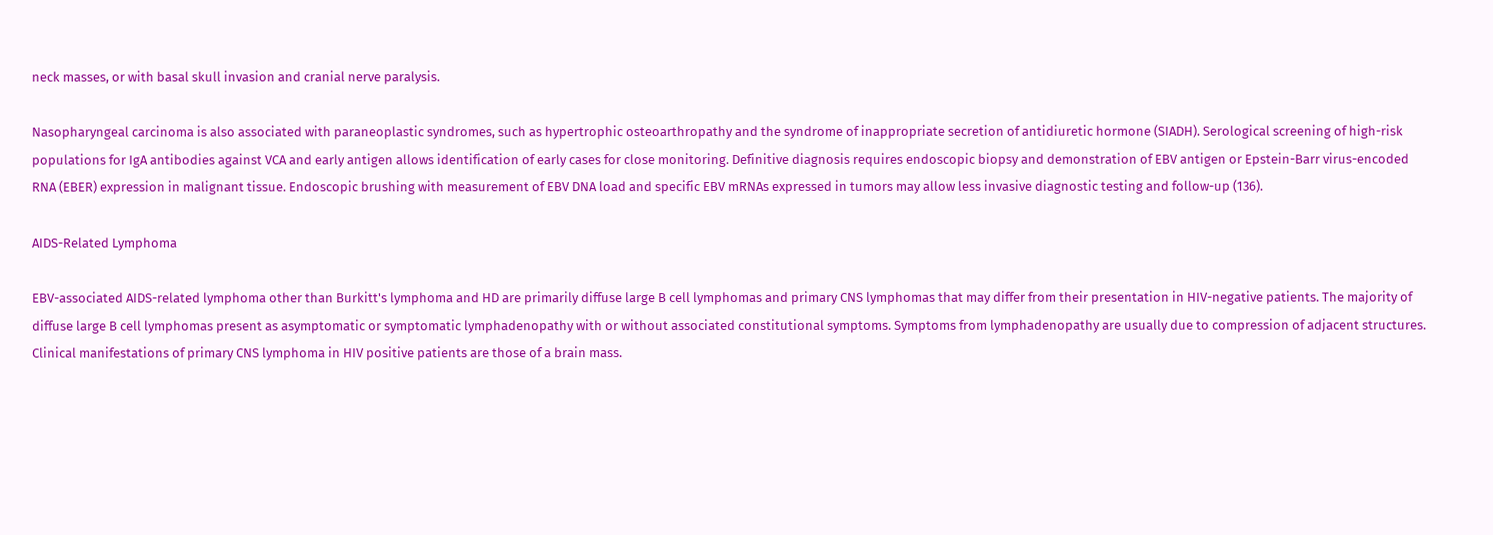neck masses, or with basal skull invasion and cranial nerve paralysis.

Nasopharyngeal carcinoma is also associated with paraneoplastic syndromes, such as hypertrophic osteoarthropathy and the syndrome of inappropriate secretion of antidiuretic hormone (SIADH). Serological screening of high-risk populations for IgA antibodies against VCA and early antigen allows identification of early cases for close monitoring. Definitive diagnosis requires endoscopic biopsy and demonstration of EBV antigen or Epstein-Barr virus-encoded RNA (EBER) expression in malignant tissue. Endoscopic brushing with measurement of EBV DNA load and specific EBV mRNAs expressed in tumors may allow less invasive diagnostic testing and follow-up (136).

AIDS-Related Lymphoma

EBV-associated AIDS-related lymphoma other than Burkitt's lymphoma and HD are primarily diffuse large B cell lymphomas and primary CNS lymphomas that may differ from their presentation in HIV-negative patients. The majority of diffuse large B cell lymphomas present as asymptomatic or symptomatic lymphadenopathy with or without associated constitutional symptoms. Symptoms from lymphadenopathy are usually due to compression of adjacent structures. Clinical manifestations of primary CNS lymphoma in HIV positive patients are those of a brain mass.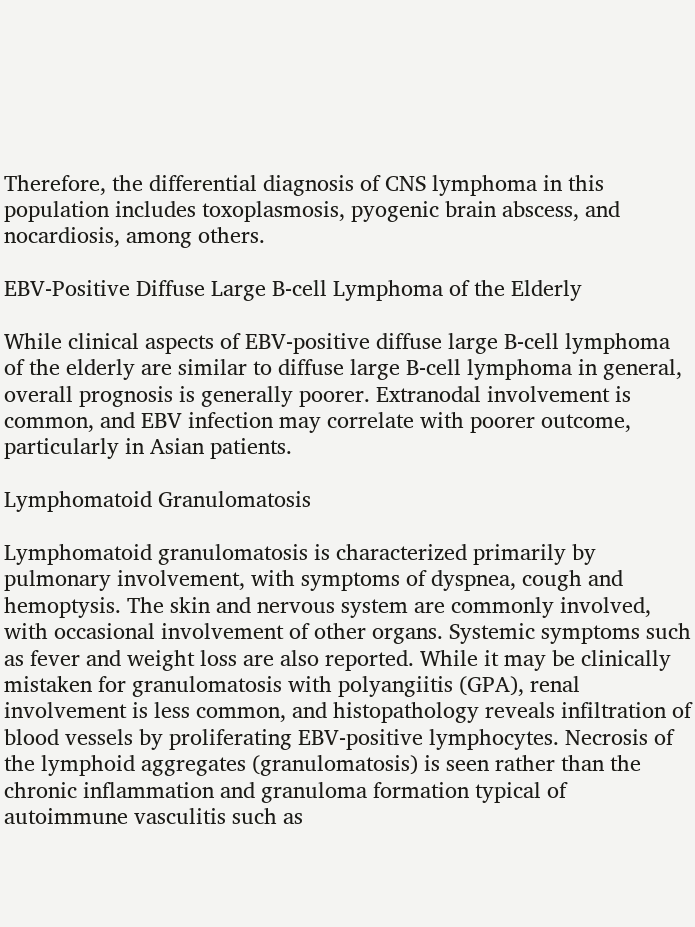Therefore, the differential diagnosis of CNS lymphoma in this population includes toxoplasmosis, pyogenic brain abscess, and nocardiosis, among others.

EBV-Positive Diffuse Large B-cell Lymphoma of the Elderly

While clinical aspects of EBV-positive diffuse large B-cell lymphoma of the elderly are similar to diffuse large B-cell lymphoma in general, overall prognosis is generally poorer. Extranodal involvement is common, and EBV infection may correlate with poorer outcome, particularly in Asian patients.

Lymphomatoid Granulomatosis

Lymphomatoid granulomatosis is characterized primarily by pulmonary involvement, with symptoms of dyspnea, cough and hemoptysis. The skin and nervous system are commonly involved, with occasional involvement of other organs. Systemic symptoms such as fever and weight loss are also reported. While it may be clinically mistaken for granulomatosis with polyangiitis (GPA), renal involvement is less common, and histopathology reveals infiltration of blood vessels by proliferating EBV-positive lymphocytes. Necrosis of the lymphoid aggregates (granulomatosis) is seen rather than the chronic inflammation and granuloma formation typical of autoimmune vasculitis such as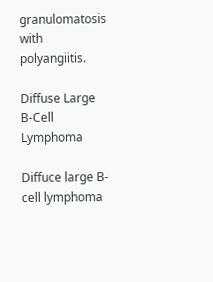granulomatosis with polyangiitis.

Diffuse Large B-Cell Lymphoma

Diffuce large B-cell lymphoma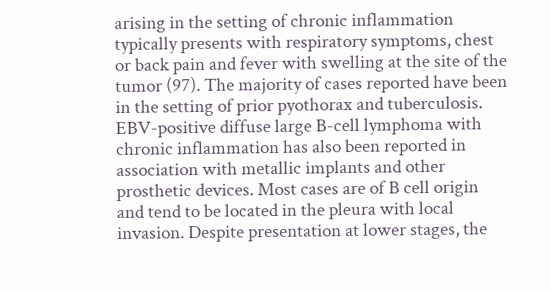arising in the setting of chronic inflammation typically presents with respiratory symptoms, chest or back pain and fever with swelling at the site of the tumor (97). The majority of cases reported have been in the setting of prior pyothorax and tuberculosis. EBV-positive diffuse large B-cell lymphoma with chronic inflammation has also been reported in association with metallic implants and other prosthetic devices. Most cases are of B cell origin and tend to be located in the pleura with local invasion. Despite presentation at lower stages, the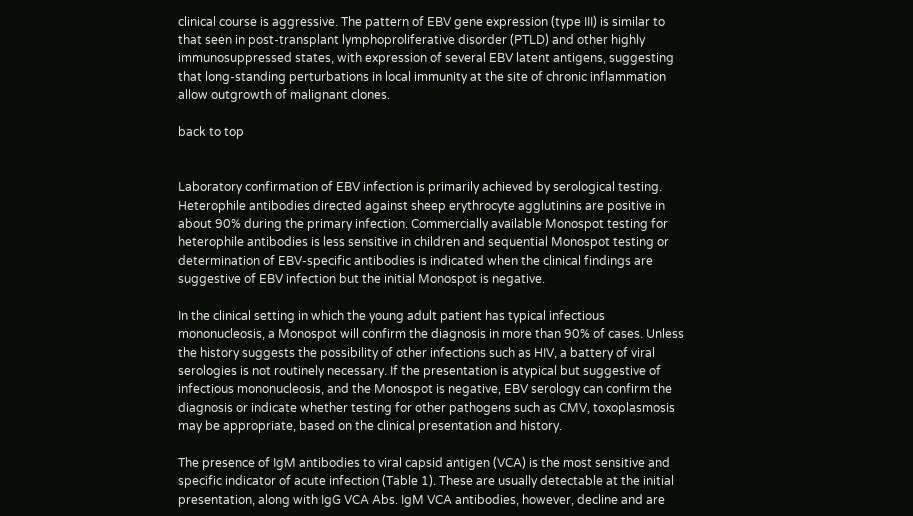clinical course is aggressive. The pattern of EBV gene expression (type III) is similar to that seen in post-transplant lymphoproliferative disorder (PTLD) and other highly immunosuppressed states, with expression of several EBV latent antigens, suggesting that long-standing perturbations in local immunity at the site of chronic inflammation allow outgrowth of malignant clones.

back to top


Laboratory confirmation of EBV infection is primarily achieved by serological testing. Heterophile antibodies directed against sheep erythrocyte agglutinins are positive in about 90% during the primary infection. Commercially available Monospot testing for heterophile antibodies is less sensitive in children and sequential Monospot testing or determination of EBV-specific antibodies is indicated when the clinical findings are suggestive of EBV infection but the initial Monospot is negative.

In the clinical setting in which the young adult patient has typical infectious mononucleosis, a Monospot will confirm the diagnosis in more than 90% of cases. Unless the history suggests the possibility of other infections such as HIV, a battery of viral serologies is not routinely necessary. If the presentation is atypical but suggestive of infectious mononucleosis, and the Monospot is negative, EBV serology can confirm the diagnosis or indicate whether testing for other pathogens such as CMV, toxoplasmosis may be appropriate, based on the clinical presentation and history.

The presence of IgM antibodies to viral capsid antigen (VCA) is the most sensitive and specific indicator of acute infection (Table 1). These are usually detectable at the initial presentation, along with IgG VCA Abs. IgM VCA antibodies, however, decline and are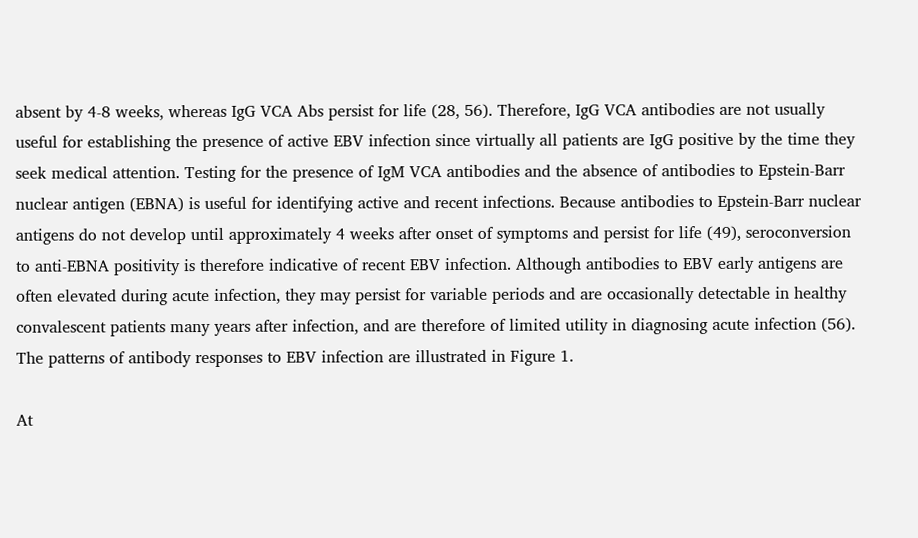absent by 4-8 weeks, whereas IgG VCA Abs persist for life (28, 56). Therefore, IgG VCA antibodies are not usually useful for establishing the presence of active EBV infection since virtually all patients are IgG positive by the time they seek medical attention. Testing for the presence of IgM VCA antibodies and the absence of antibodies to Epstein-Barr nuclear antigen (EBNA) is useful for identifying active and recent infections. Because antibodies to Epstein-Barr nuclear antigens do not develop until approximately 4 weeks after onset of symptoms and persist for life (49), seroconversion to anti-EBNA positivity is therefore indicative of recent EBV infection. Although antibodies to EBV early antigens are often elevated during acute infection, they may persist for variable periods and are occasionally detectable in healthy convalescent patients many years after infection, and are therefore of limited utility in diagnosing acute infection (56). The patterns of antibody responses to EBV infection are illustrated in Figure 1.

At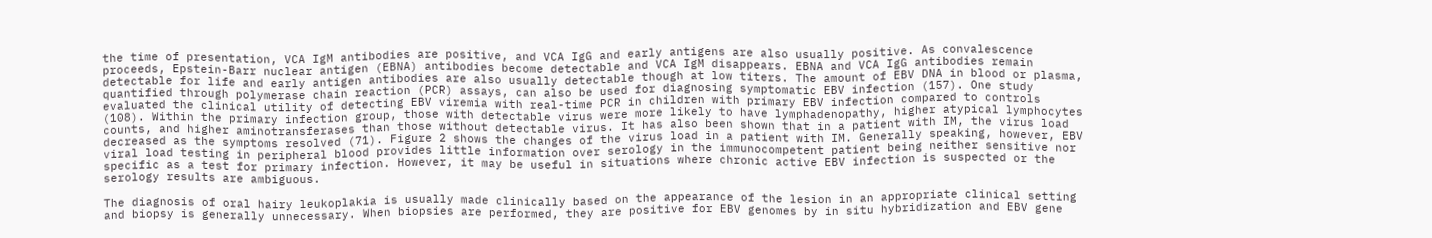the time of presentation, VCA IgM antibodies are positive, and VCA IgG and early antigens are also usually positive. As convalescence proceeds, Epstein-Barr nuclear antigen (EBNA) antibodies become detectable and VCA IgM disappears. EBNA and VCA IgG antibodies remain detectable for life and early antigen antibodies are also usually detectable though at low titers. The amount of EBV DNA in blood or plasma, quantified through polymerase chain reaction (PCR) assays, can also be used for diagnosing symptomatic EBV infection (157). One study evaluated the clinical utility of detecting EBV viremia with real-time PCR in children with primary EBV infection compared to controls (108). Within the primary infection group, those with detectable virus were more likely to have lymphadenopathy, higher atypical lymphocytes counts, and higher aminotransferases than those without detectable virus. It has also been shown that in a patient with IM, the virus load decreased as the symptoms resolved (71). Figure 2 shows the changes of the virus load in a patient with IM. Generally speaking, however, EBV viral load testing in peripheral blood provides little information over serology in the immunocompetent patient being neither sensitive nor specific as a test for primary infection. However, it may be useful in situations where chronic active EBV infection is suspected or the serology results are ambiguous.

The diagnosis of oral hairy leukoplakia is usually made clinically based on the appearance of the lesion in an appropriate clinical setting and biopsy is generally unnecessary. When biopsies are performed, they are positive for EBV genomes by in situ hybridization and EBV gene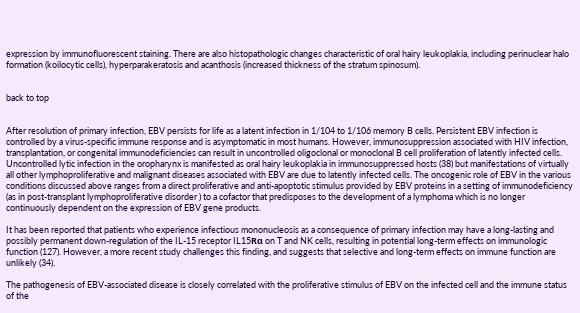expression by immunofluorescent staining. There are also histopathologic changes characteristic of oral hairy leukoplakia, including perinuclear halo formation (koilocytic cells), hyperparakeratosis and acanthosis (increased thickness of the stratum spinosum).


back to top


After resolution of primary infection, EBV persists for life as a latent infection in 1/104 to 1/106 memory B cells. Persistent EBV infection is controlled by a virus-specific immune response and is asymptomatic in most humans. However, immunosuppression associated with HIV infection, transplantation, or congenital immunodeficiencies can result in uncontrolled oligoclonal or monoclonal B cell proliferation of latently infected cells. Uncontrolled lytic infection in the oropharynx is manifested as oral hairy leukoplakia in immunosuppressed hosts (38) but manifestations of virtually all other lymphoproliferative and malignant diseases associated with EBV are due to latently infected cells. The oncogenic role of EBV in the various conditions discussed above ranges from a direct proliferative and anti-apoptotic stimulus provided by EBV proteins in a setting of immunodeficiency (as in post-transplant lymphoproliferative disorder ) to a cofactor that predisposes to the development of a lymphoma which is no longer continuously dependent on the expression of EBV gene products.

It has been reported that patients who experience infectious mononucleosis as a consequence of primary infection may have a long-lasting and possibly permanent down-regulation of the IL-15 receptor IL15Rα on T and NK cells, resulting in potential long-term effects on immunologic function (127). However, a more recent study challenges this finding, and suggests that selective and long-term effects on immune function are unlikely (34).

The pathogenesis of EBV-associated disease is closely correlated with the proliferative stimulus of EBV on the infected cell and the immune status of the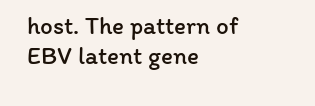host. The pattern of EBV latent gene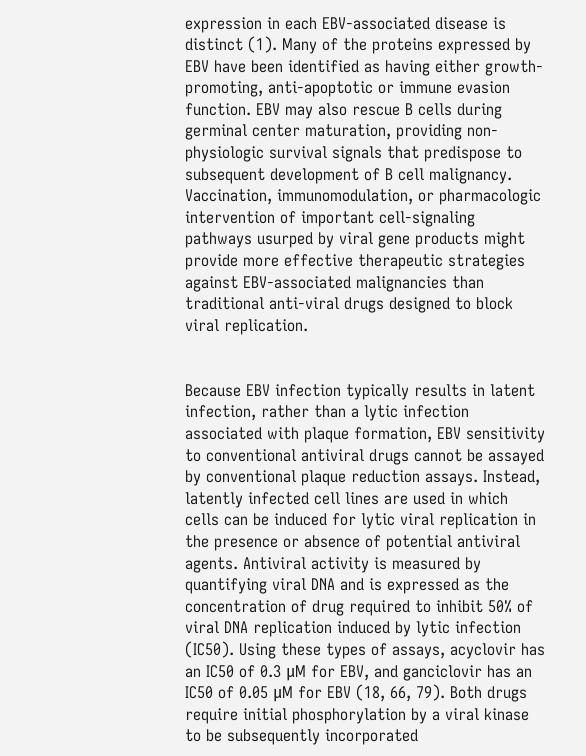expression in each EBV-associated disease is distinct (1). Many of the proteins expressed by EBV have been identified as having either growth-promoting, anti-apoptotic or immune evasion function. EBV may also rescue B cells during germinal center maturation, providing non-physiologic survival signals that predispose to subsequent development of B cell malignancy. Vaccination, immunomodulation, or pharmacologic intervention of important cell-signaling pathways usurped by viral gene products might provide more effective therapeutic strategies against EBV-associated malignancies than traditional anti-viral drugs designed to block viral replication.


Because EBV infection typically results in latent infection, rather than a lytic infection associated with plaque formation, EBV sensitivity to conventional antiviral drugs cannot be assayed by conventional plaque reduction assays. Instead, latently infected cell lines are used in which cells can be induced for lytic viral replication in the presence or absence of potential antiviral agents. Antiviral activity is measured by quantifying viral DNA and is expressed as the concentration of drug required to inhibit 50% of viral DNA replication induced by lytic infection (IC50). Using these types of assays, acyclovir has an IC50 of 0.3 μM for EBV, and ganciclovir has an IC50 of 0.05 μM for EBV (18, 66, 79). Both drugs require initial phosphorylation by a viral kinase to be subsequently incorporated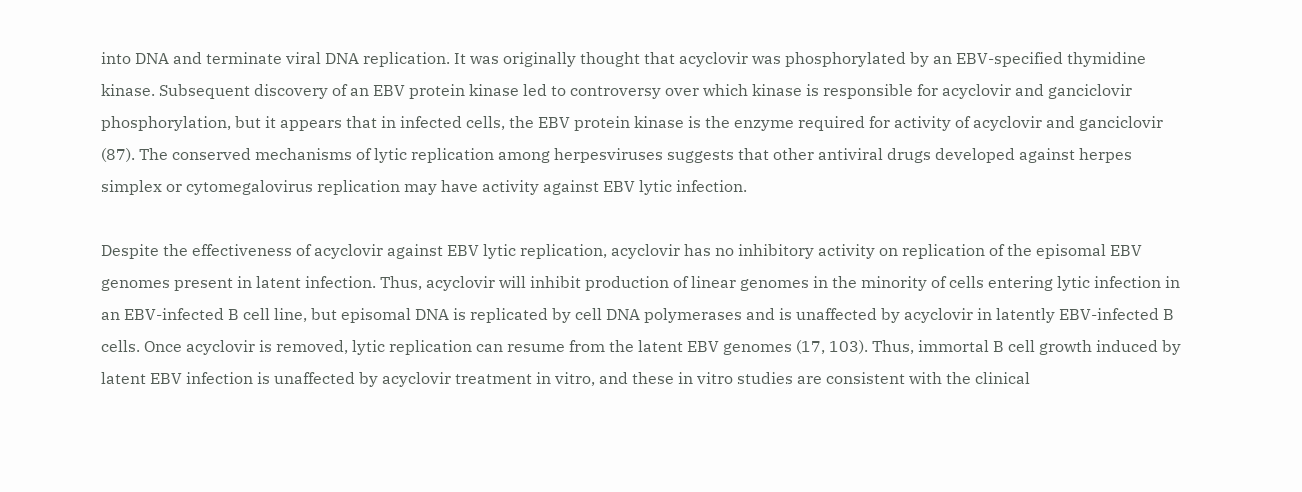into DNA and terminate viral DNA replication. It was originally thought that acyclovir was phosphorylated by an EBV-specified thymidine kinase. Subsequent discovery of an EBV protein kinase led to controversy over which kinase is responsible for acyclovir and ganciclovir phosphorylation, but it appears that in infected cells, the EBV protein kinase is the enzyme required for activity of acyclovir and ganciclovir (87). The conserved mechanisms of lytic replication among herpesviruses suggests that other antiviral drugs developed against herpes simplex or cytomegalovirus replication may have activity against EBV lytic infection.

Despite the effectiveness of acyclovir against EBV lytic replication, acyclovir has no inhibitory activity on replication of the episomal EBV genomes present in latent infection. Thus, acyclovir will inhibit production of linear genomes in the minority of cells entering lytic infection in an EBV-infected B cell line, but episomal DNA is replicated by cell DNA polymerases and is unaffected by acyclovir in latently EBV-infected B cells. Once acyclovir is removed, lytic replication can resume from the latent EBV genomes (17, 103). Thus, immortal B cell growth induced by latent EBV infection is unaffected by acyclovir treatment in vitro, and these in vitro studies are consistent with the clinical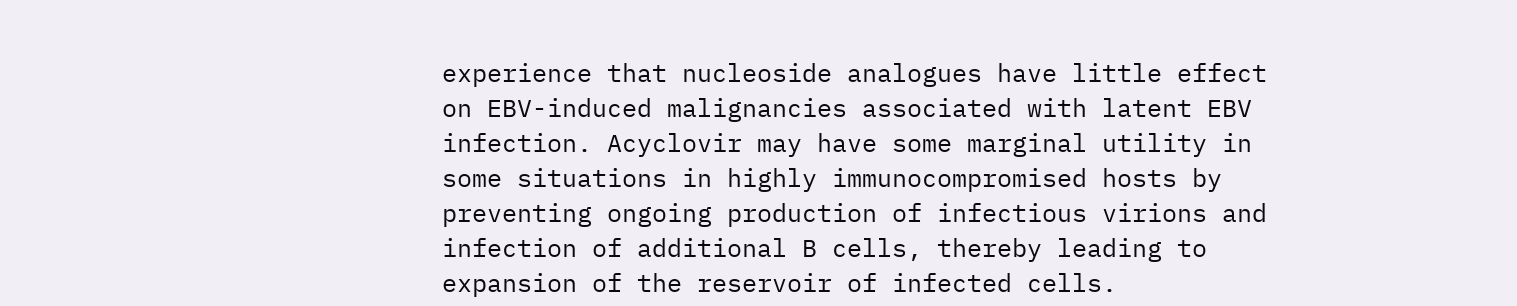experience that nucleoside analogues have little effect on EBV-induced malignancies associated with latent EBV infection. Acyclovir may have some marginal utility in some situations in highly immunocompromised hosts by preventing ongoing production of infectious virions and infection of additional B cells, thereby leading to expansion of the reservoir of infected cells.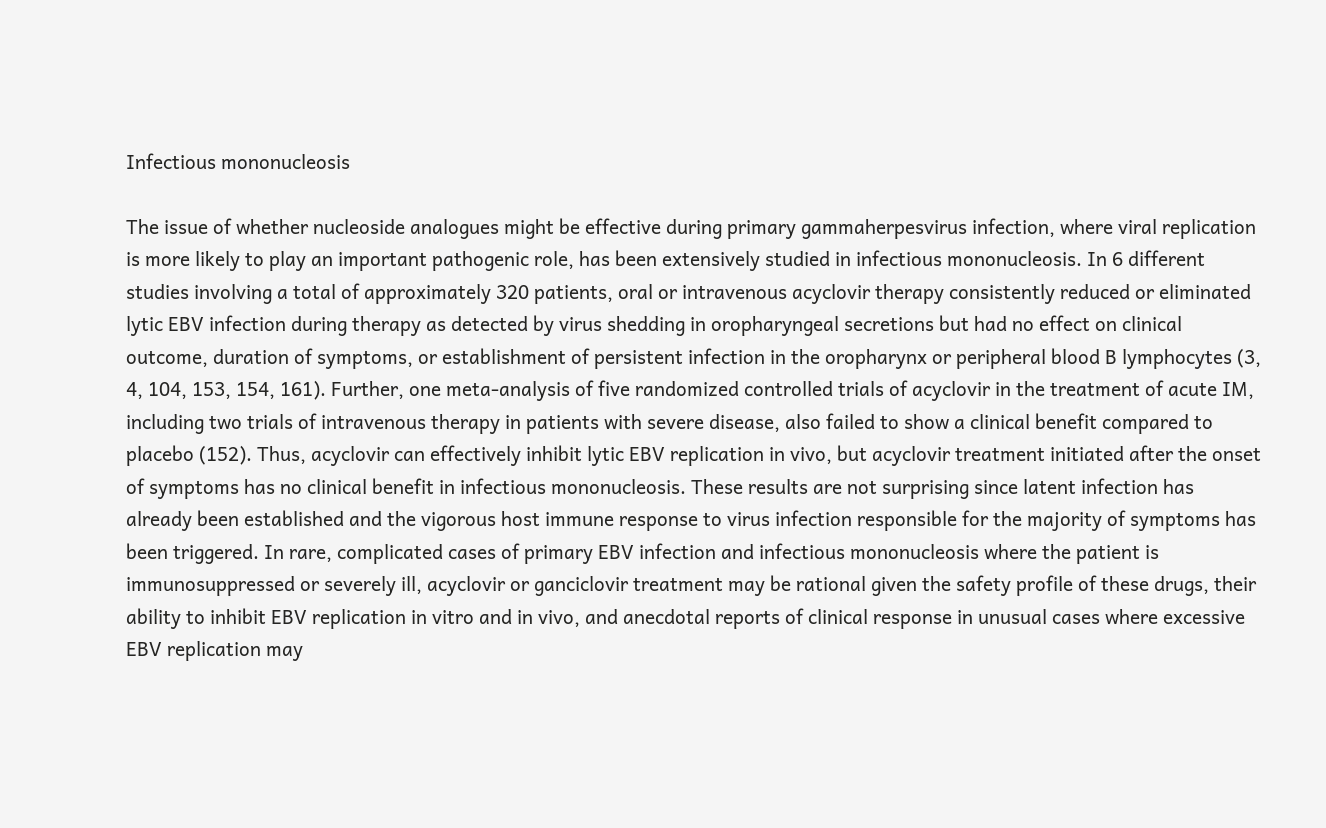Infectious mononucleosis

The issue of whether nucleoside analogues might be effective during primary gammaherpesvirus infection, where viral replication is more likely to play an important pathogenic role, has been extensively studied in infectious mononucleosis. In 6 different studies involving a total of approximately 320 patients, oral or intravenous acyclovir therapy consistently reduced or eliminated lytic EBV infection during therapy as detected by virus shedding in oropharyngeal secretions but had no effect on clinical outcome, duration of symptoms, or establishment of persistent infection in the oropharynx or peripheral blood B lymphocytes (3, 4, 104, 153, 154, 161). Further, one meta-analysis of five randomized controlled trials of acyclovir in the treatment of acute IM, including two trials of intravenous therapy in patients with severe disease, also failed to show a clinical benefit compared to placebo (152). Thus, acyclovir can effectively inhibit lytic EBV replication in vivo, but acyclovir treatment initiated after the onset of symptoms has no clinical benefit in infectious mononucleosis. These results are not surprising since latent infection has already been established and the vigorous host immune response to virus infection responsible for the majority of symptoms has been triggered. In rare, complicated cases of primary EBV infection and infectious mononucleosis where the patient is immunosuppressed or severely ill, acyclovir or ganciclovir treatment may be rational given the safety profile of these drugs, their ability to inhibit EBV replication in vitro and in vivo, and anecdotal reports of clinical response in unusual cases where excessive EBV replication may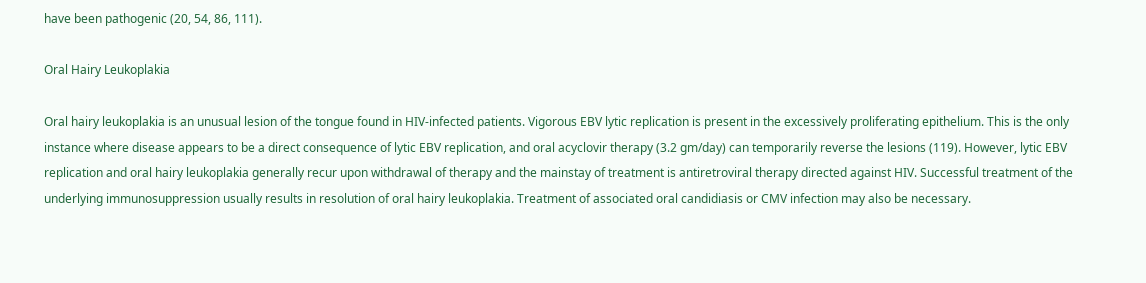have been pathogenic (20, 54, 86, 111).

Oral Hairy Leukoplakia

Oral hairy leukoplakia is an unusual lesion of the tongue found in HIV-infected patients. Vigorous EBV lytic replication is present in the excessively proliferating epithelium. This is the only instance where disease appears to be a direct consequence of lytic EBV replication, and oral acyclovir therapy (3.2 gm/day) can temporarily reverse the lesions (119). However, lytic EBV replication and oral hairy leukoplakia generally recur upon withdrawal of therapy and the mainstay of treatment is antiretroviral therapy directed against HIV. Successful treatment of the underlying immunosuppression usually results in resolution of oral hairy leukoplakia. Treatment of associated oral candidiasis or CMV infection may also be necessary.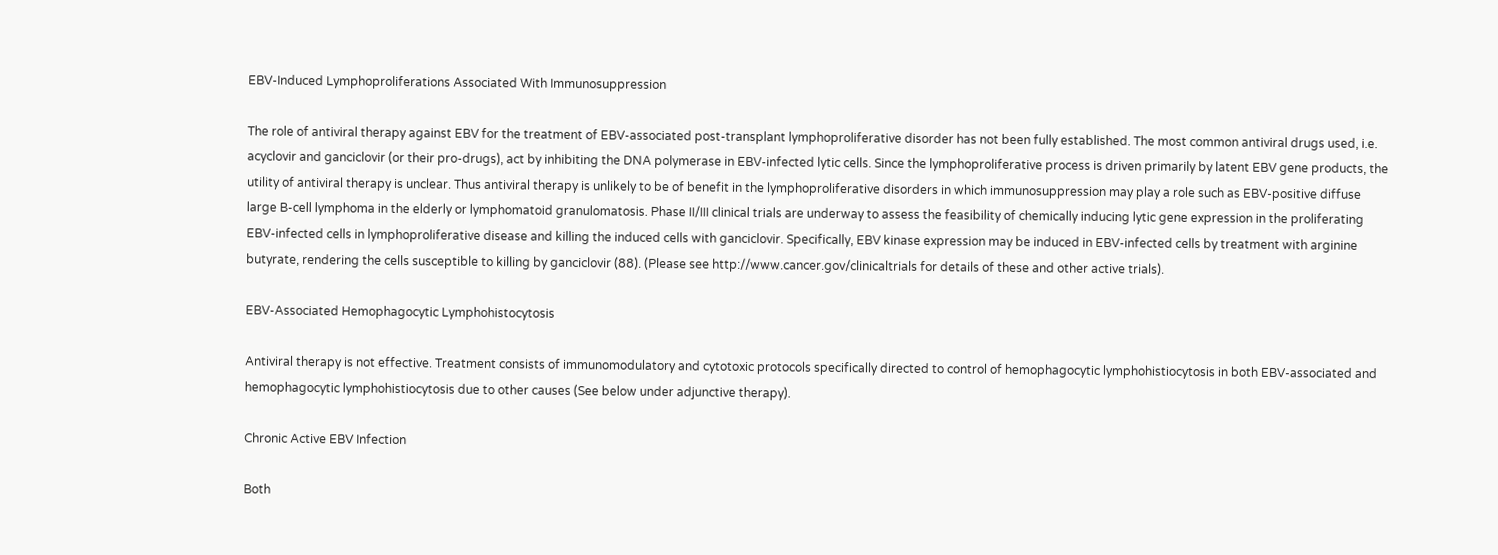EBV-Induced Lymphoproliferations Associated With Immunosuppression

The role of antiviral therapy against EBV for the treatment of EBV-associated post-transplant lymphoproliferative disorder has not been fully established. The most common antiviral drugs used, i.e. acyclovir and ganciclovir (or their pro-drugs), act by inhibiting the DNA polymerase in EBV-infected lytic cells. Since the lymphoproliferative process is driven primarily by latent EBV gene products, the utility of antiviral therapy is unclear. Thus antiviral therapy is unlikely to be of benefit in the lymphoproliferative disorders in which immunosuppression may play a role such as EBV-positive diffuse large B-cell lymphoma in the elderly or lymphomatoid granulomatosis. Phase II/III clinical trials are underway to assess the feasibility of chemically inducing lytic gene expression in the proliferating EBV-infected cells in lymphoproliferative disease and killing the induced cells with ganciclovir. Specifically, EBV kinase expression may be induced in EBV-infected cells by treatment with arginine butyrate, rendering the cells susceptible to killing by ganciclovir (88). (Please see http://www.cancer.gov/clinicaltrials for details of these and other active trials).

EBV-Associated Hemophagocytic Lymphohistocytosis

Antiviral therapy is not effective. Treatment consists of immunomodulatory and cytotoxic protocols specifically directed to control of hemophagocytic lymphohistiocytosis in both EBV-associated and hemophagocytic lymphohistiocytosis due to other causes (See below under adjunctive therapy).

Chronic Active EBV Infection

Both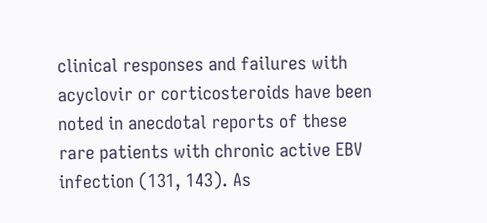clinical responses and failures with acyclovir or corticosteroids have been noted in anecdotal reports of these rare patients with chronic active EBV infection (131, 143). As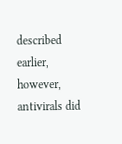described earlier, however, antivirals did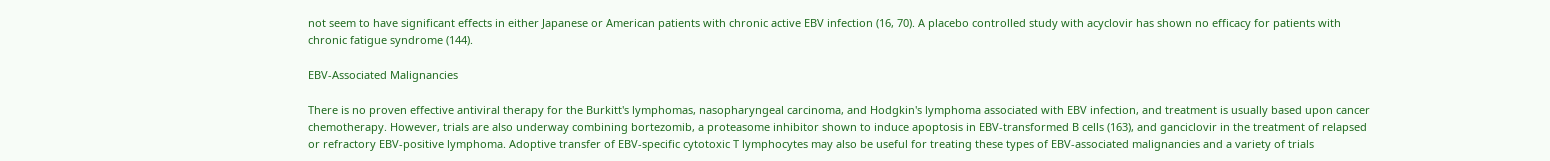not seem to have significant effects in either Japanese or American patients with chronic active EBV infection (16, 70). A placebo controlled study with acyclovir has shown no efficacy for patients with chronic fatigue syndrome (144).

EBV-Associated Malignancies

There is no proven effective antiviral therapy for the Burkitt's lymphomas, nasopharyngeal carcinoma, and Hodgkin's lymphoma associated with EBV infection, and treatment is usually based upon cancer chemotherapy. However, trials are also underway combining bortezomib, a proteasome inhibitor shown to induce apoptosis in EBV-transformed B cells (163), and ganciclovir in the treatment of relapsed or refractory EBV-positive lymphoma. Adoptive transfer of EBV-specific cytotoxic T lymphocytes may also be useful for treating these types of EBV-associated malignancies and a variety of trials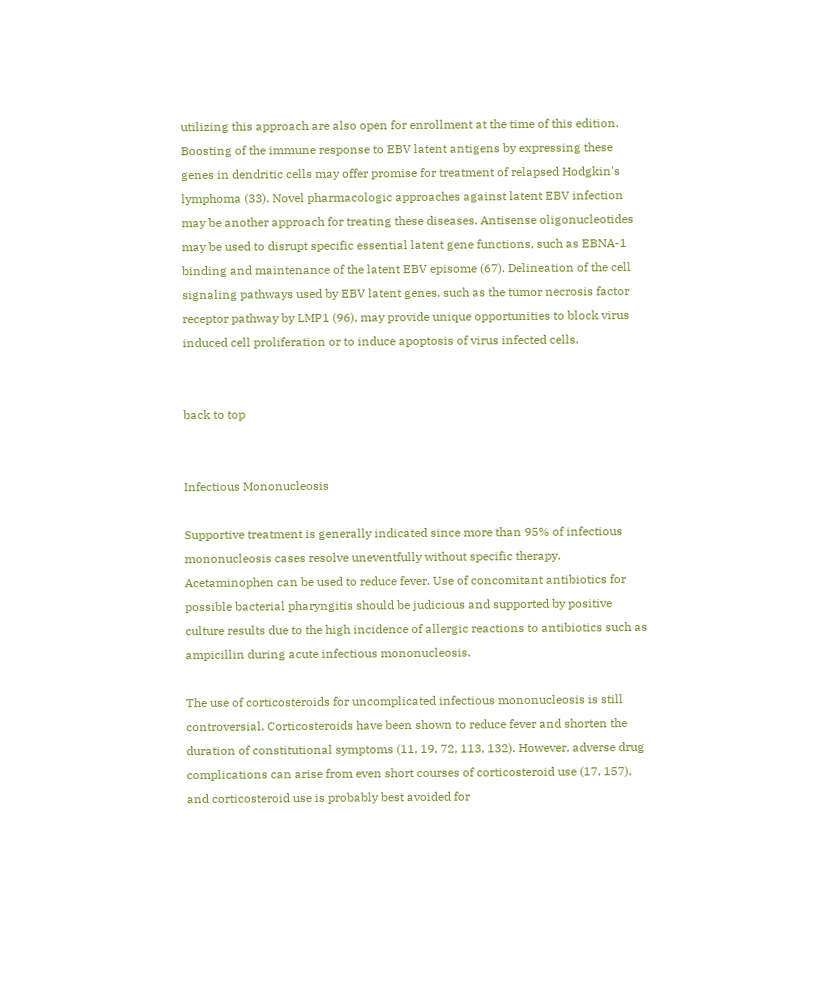utilizing this approach are also open for enrollment at the time of this edition. Boosting of the immune response to EBV latent antigens by expressing these genes in dendritic cells may offer promise for treatment of relapsed Hodgkin's lymphoma (33). Novel pharmacologic approaches against latent EBV infection may be another approach for treating these diseases. Antisense oligonucleotides may be used to disrupt specific essential latent gene functions, such as EBNA-1 binding and maintenance of the latent EBV episome (67). Delineation of the cell signaling pathways used by EBV latent genes, such as the tumor necrosis factor receptor pathway by LMP1 (96), may provide unique opportunities to block virus induced cell proliferation or to induce apoptosis of virus infected cells.


back to top


Infectious Mononucleosis

Supportive treatment is generally indicated since more than 95% of infectious mononucleosis cases resolve uneventfully without specific therapy. Acetaminophen can be used to reduce fever. Use of concomitant antibiotics for possible bacterial pharyngitis should be judicious and supported by positive culture results due to the high incidence of allergic reactions to antibiotics such as ampicillin during acute infectious mononucleosis.

The use of corticosteroids for uncomplicated infectious mononucleosis is still controversial. Corticosteroids have been shown to reduce fever and shorten the duration of constitutional symptoms (11, 19, 72, 113, 132). However, adverse drug complications can arise from even short courses of corticosteroid use (17, 157), and corticosteroid use is probably best avoided for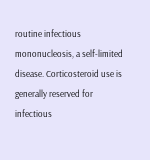routine infectious mononucleosis, a self-limited disease. Corticosteroid use is generally reserved for infectious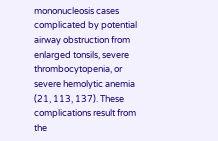mononucleosis cases complicated by potential airway obstruction from enlarged tonsils, severe thrombocytopenia, or severe hemolytic anemia (21, 113, 137). These complications result from the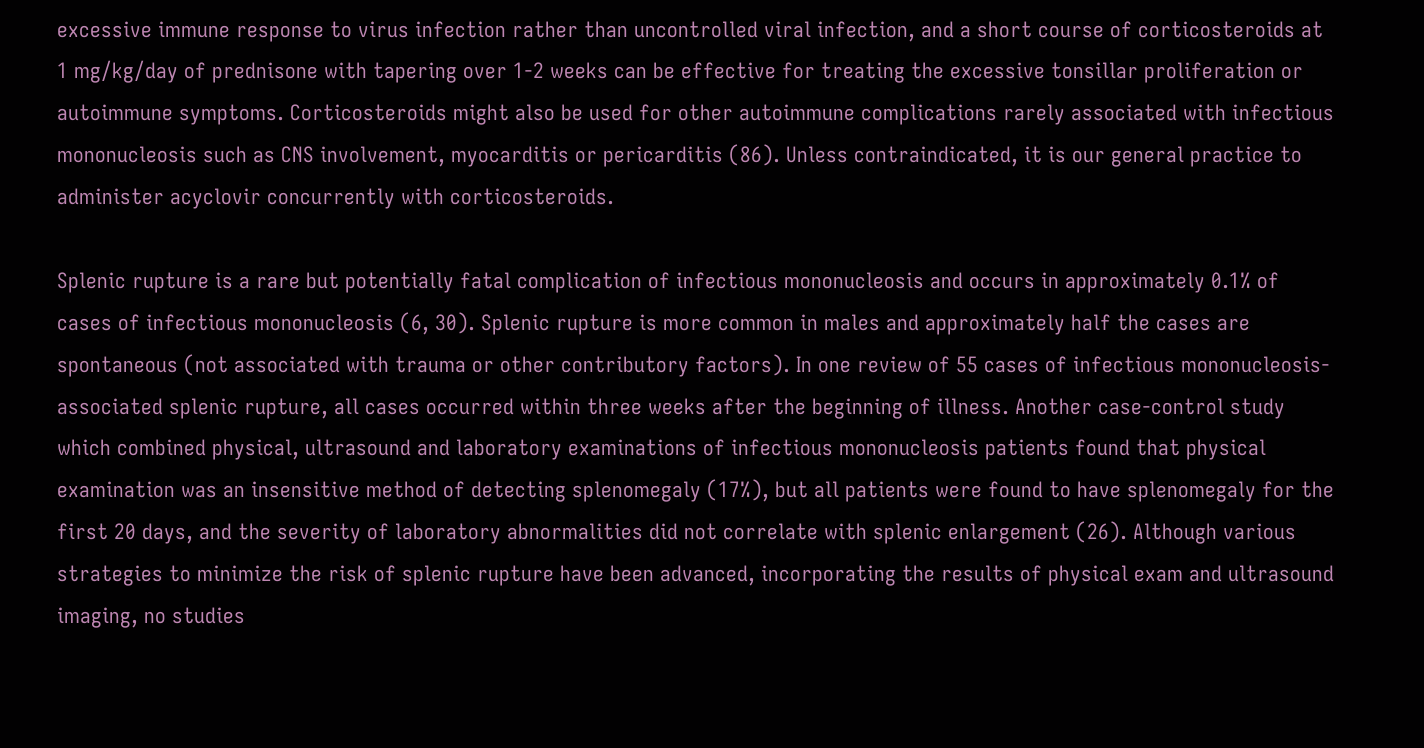excessive immune response to virus infection rather than uncontrolled viral infection, and a short course of corticosteroids at 1 mg/kg/day of prednisone with tapering over 1-2 weeks can be effective for treating the excessive tonsillar proliferation or autoimmune symptoms. Corticosteroids might also be used for other autoimmune complications rarely associated with infectious mononucleosis such as CNS involvement, myocarditis or pericarditis (86). Unless contraindicated, it is our general practice to administer acyclovir concurrently with corticosteroids.

Splenic rupture is a rare but potentially fatal complication of infectious mononucleosis and occurs in approximately 0.1% of cases of infectious mononucleosis (6, 30). Splenic rupture is more common in males and approximately half the cases are spontaneous (not associated with trauma or other contributory factors). In one review of 55 cases of infectious mononucleosis-associated splenic rupture, all cases occurred within three weeks after the beginning of illness. Another case-control study which combined physical, ultrasound and laboratory examinations of infectious mononucleosis patients found that physical examination was an insensitive method of detecting splenomegaly (17%), but all patients were found to have splenomegaly for the first 20 days, and the severity of laboratory abnormalities did not correlate with splenic enlargement (26). Although various strategies to minimize the risk of splenic rupture have been advanced, incorporating the results of physical exam and ultrasound imaging, no studies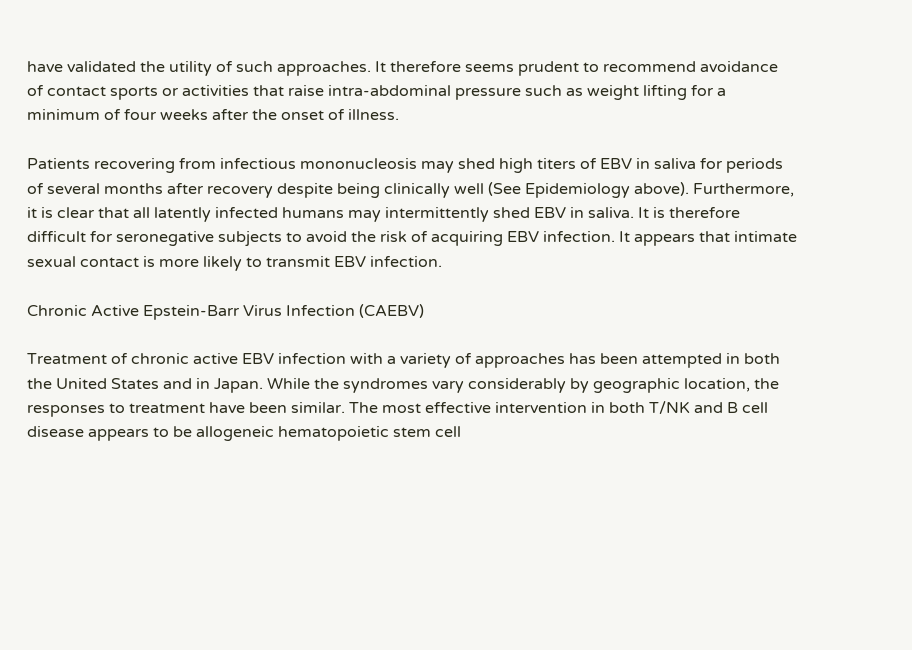have validated the utility of such approaches. It therefore seems prudent to recommend avoidance of contact sports or activities that raise intra-abdominal pressure such as weight lifting for a minimum of four weeks after the onset of illness.

Patients recovering from infectious mononucleosis may shed high titers of EBV in saliva for periods of several months after recovery despite being clinically well (See Epidemiology above). Furthermore, it is clear that all latently infected humans may intermittently shed EBV in saliva. It is therefore difficult for seronegative subjects to avoid the risk of acquiring EBV infection. It appears that intimate sexual contact is more likely to transmit EBV infection.

Chronic Active Epstein-Barr Virus Infection (CAEBV)

Treatment of chronic active EBV infection with a variety of approaches has been attempted in both the United States and in Japan. While the syndromes vary considerably by geographic location, the responses to treatment have been similar. The most effective intervention in both T/NK and B cell disease appears to be allogeneic hematopoietic stem cell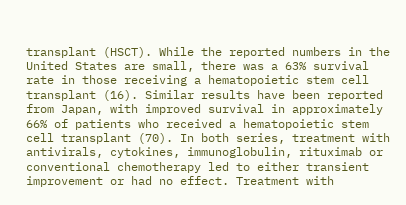transplant (HSCT). While the reported numbers in the United States are small, there was a 63% survival rate in those receiving a hematopoietic stem cell transplant (16). Similar results have been reported from Japan, with improved survival in approximately 66% of patients who received a hematopoietic stem cell transplant (70). In both series, treatment with antivirals, cytokines, immunoglobulin, rituximab or conventional chemotherapy led to either transient improvement or had no effect. Treatment with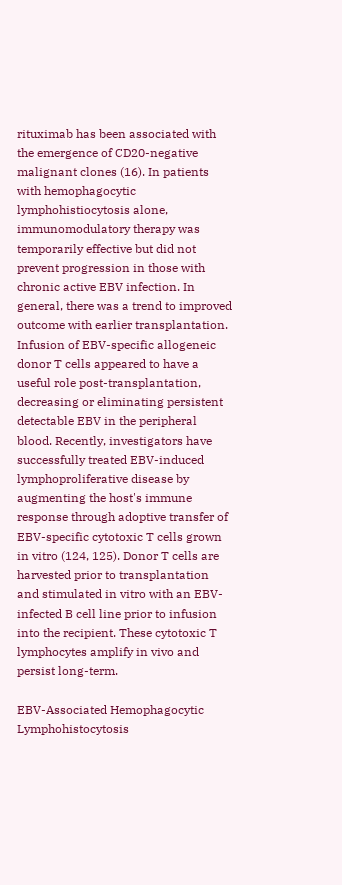rituximab has been associated with the emergence of CD20-negative malignant clones (16). In patients with hemophagocytic lymphohistiocytosis alone, immunomodulatory therapy was temporarily effective but did not prevent progression in those with chronic active EBV infection. In general, there was a trend to improved outcome with earlier transplantation. Infusion of EBV-specific allogeneic donor T cells appeared to have a useful role post-transplantation, decreasing or eliminating persistent detectable EBV in the peripheral blood. Recently, investigators have successfully treated EBV-induced lymphoproliferative disease by augmenting the host's immune response through adoptive transfer of EBV-specific cytotoxic T cells grown in vitro (124, 125). Donor T cells are harvested prior to transplantation and stimulated in vitro with an EBV-infected B cell line prior to infusion into the recipient. These cytotoxic T lymphocytes amplify in vivo and persist long-term.

EBV-Associated Hemophagocytic Lymphohistocytosis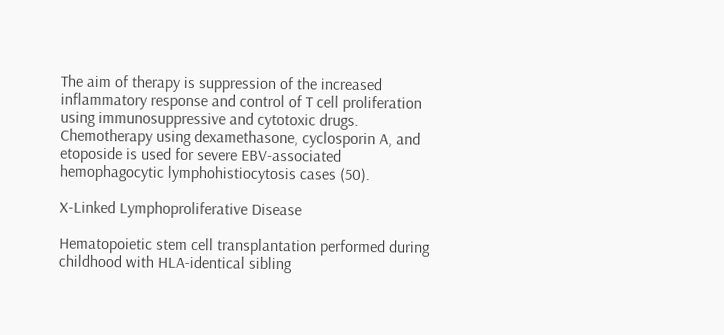The aim of therapy is suppression of the increased inflammatory response and control of T cell proliferation using immunosuppressive and cytotoxic drugs. Chemotherapy using dexamethasone, cyclosporin A, and etoposide is used for severe EBV-associated hemophagocytic lymphohistiocytosis cases (50).

X-Linked Lymphoproliferative Disease

Hematopoietic stem cell transplantation performed during childhood with HLA-identical sibling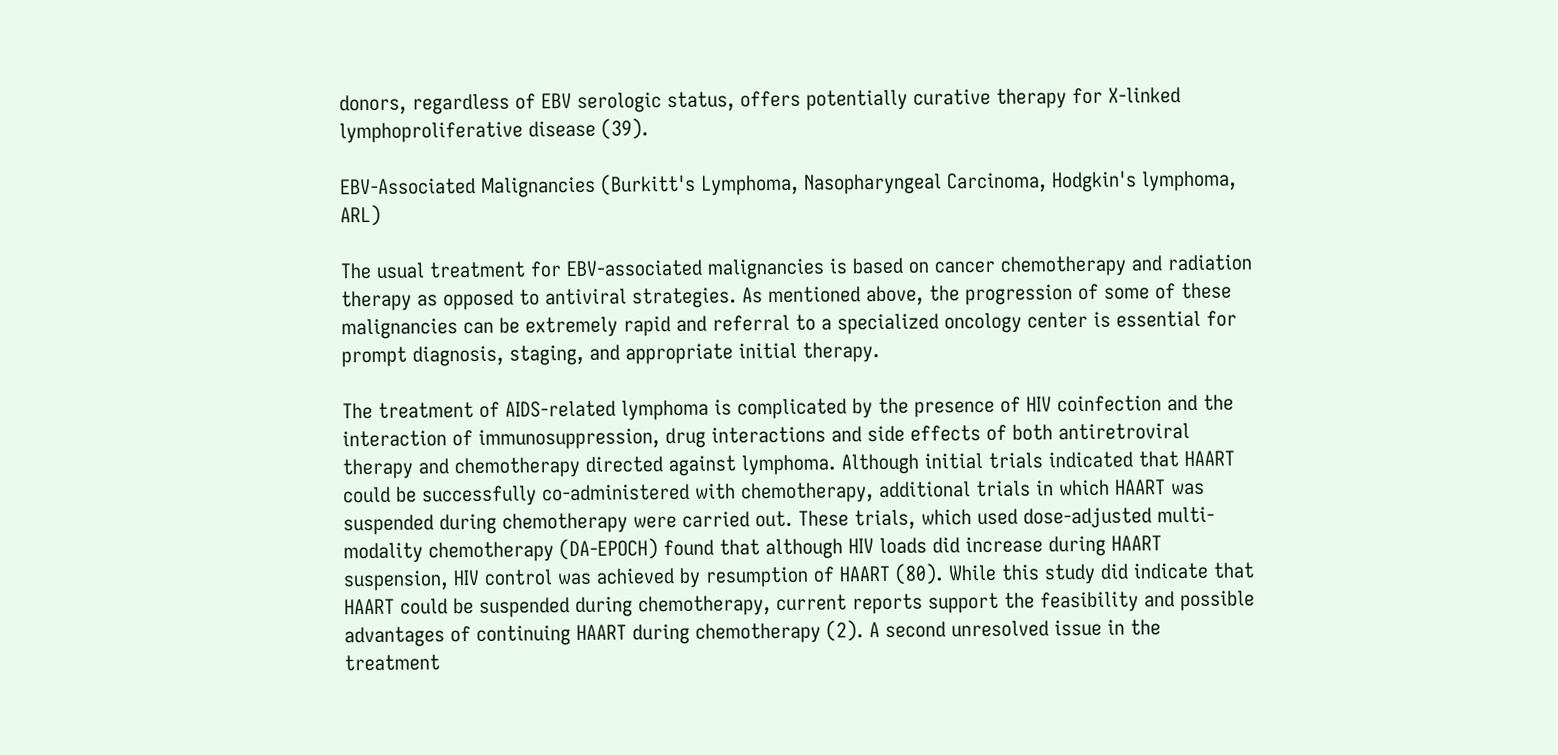donors, regardless of EBV serologic status, offers potentially curative therapy for X-linked lymphoproliferative disease (39).

EBV-Associated Malignancies (Burkitt's Lymphoma, Nasopharyngeal Carcinoma, Hodgkin's lymphoma, ARL)

The usual treatment for EBV-associated malignancies is based on cancer chemotherapy and radiation therapy as opposed to antiviral strategies. As mentioned above, the progression of some of these malignancies can be extremely rapid and referral to a specialized oncology center is essential for prompt diagnosis, staging, and appropriate initial therapy.

The treatment of AIDS-related lymphoma is complicated by the presence of HIV coinfection and the interaction of immunosuppression, drug interactions and side effects of both antiretroviral therapy and chemotherapy directed against lymphoma. Although initial trials indicated that HAART could be successfully co-administered with chemotherapy, additional trials in which HAART was suspended during chemotherapy were carried out. These trials, which used dose-adjusted multi-modality chemotherapy (DA-EPOCH) found that although HIV loads did increase during HAART suspension, HIV control was achieved by resumption of HAART (80). While this study did indicate that HAART could be suspended during chemotherapy, current reports support the feasibility and possible advantages of continuing HAART during chemotherapy (2). A second unresolved issue in the treatment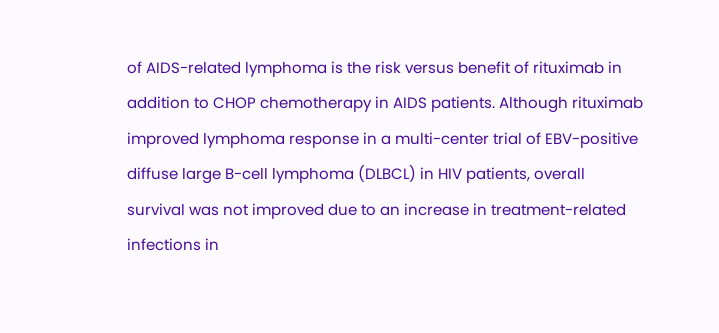of AIDS-related lymphoma is the risk versus benefit of rituximab in addition to CHOP chemotherapy in AIDS patients. Although rituximab improved lymphoma response in a multi-center trial of EBV-positive diffuse large B-cell lymphoma (DLBCL) in HIV patients, overall survival was not improved due to an increase in treatment-related infections in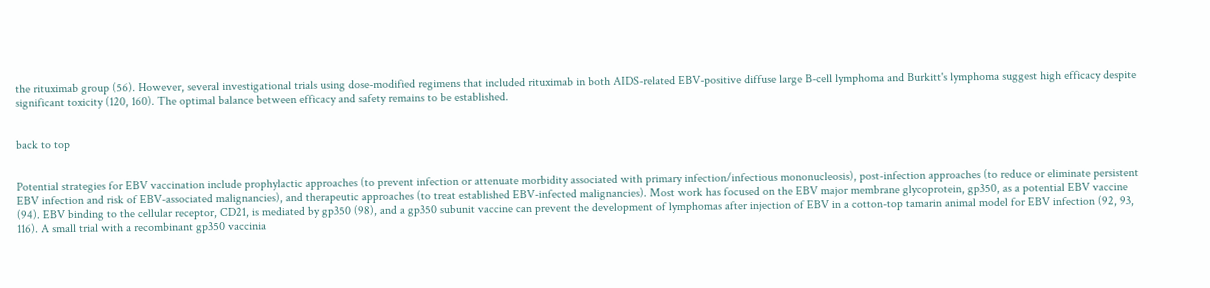the rituximab group (56). However, several investigational trials using dose-modified regimens that included rituximab in both AIDS-related EBV-positive diffuse large B-cell lymphoma and Burkitt's lymphoma suggest high efficacy despite significant toxicity (120, 160). The optimal balance between efficacy and safety remains to be established.


back to top


Potential strategies for EBV vaccination include prophylactic approaches (to prevent infection or attenuate morbidity associated with primary infection/infectious mononucleosis), post-infection approaches (to reduce or eliminate persistent EBV infection and risk of EBV-associated malignancies), and therapeutic approaches (to treat established EBV-infected malignancies). Most work has focused on the EBV major membrane glycoprotein, gp350, as a potential EBV vaccine (94). EBV binding to the cellular receptor, CD21, is mediated by gp350 (98), and a gp350 subunit vaccine can prevent the development of lymphomas after injection of EBV in a cotton-top tamarin animal model for EBV infection (92, 93, 116). A small trial with a recombinant gp350 vaccinia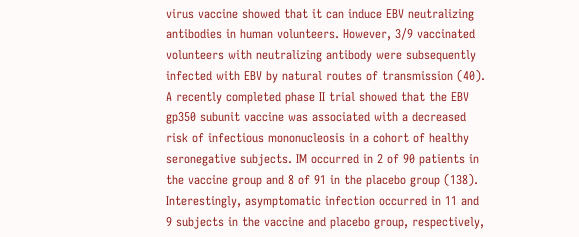virus vaccine showed that it can induce EBV neutralizing antibodies in human volunteers. However, 3/9 vaccinated volunteers with neutralizing antibody were subsequently infected with EBV by natural routes of transmission (40). A recently completed phase II trial showed that the EBV gp350 subunit vaccine was associated with a decreased risk of infectious mononucleosis in a cohort of healthy seronegative subjects. IM occurred in 2 of 90 patients in the vaccine group and 8 of 91 in the placebo group (138). Interestingly, asymptomatic infection occurred in 11 and 9 subjects in the vaccine and placebo group, respectively,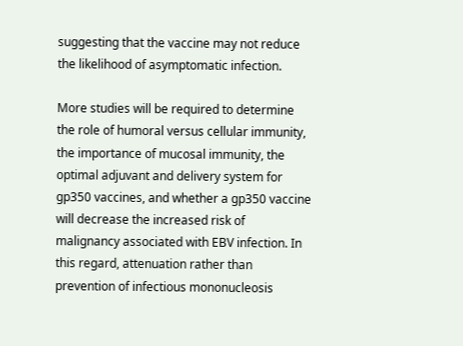suggesting that the vaccine may not reduce the likelihood of asymptomatic infection.

More studies will be required to determine the role of humoral versus cellular immunity, the importance of mucosal immunity, the optimal adjuvant and delivery system for gp350 vaccines, and whether a gp350 vaccine will decrease the increased risk of malignancy associated with EBV infection. In this regard, attenuation rather than prevention of infectious mononucleosis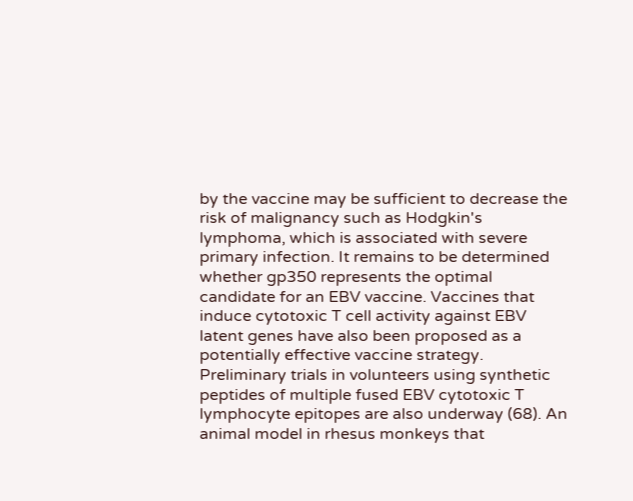by the vaccine may be sufficient to decrease the risk of malignancy such as Hodgkin's lymphoma, which is associated with severe primary infection. It remains to be determined whether gp350 represents the optimal candidate for an EBV vaccine. Vaccines that induce cytotoxic T cell activity against EBV latent genes have also been proposed as a potentially effective vaccine strategy. Preliminary trials in volunteers using synthetic peptides of multiple fused EBV cytotoxic T lymphocyte epitopes are also underway (68). An animal model in rhesus monkeys that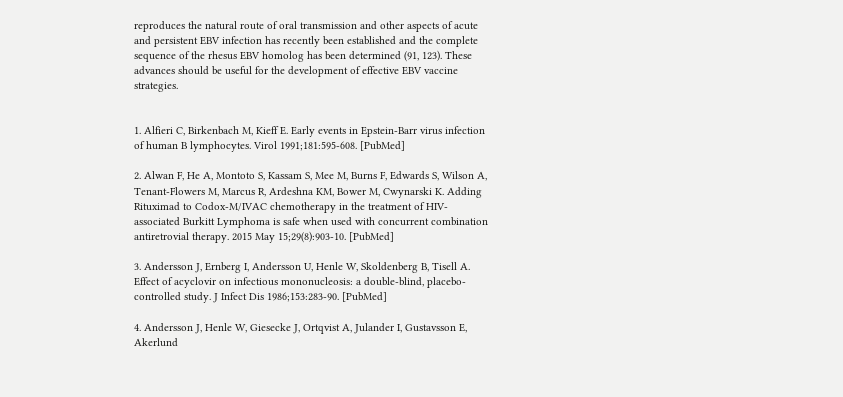reproduces the natural route of oral transmission and other aspects of acute and persistent EBV infection has recently been established and the complete sequence of the rhesus EBV homolog has been determined (91, 123). These advances should be useful for the development of effective EBV vaccine strategies.


1. Alfieri C, Birkenbach M, Kieff E. Early events in Epstein-Barr virus infection of human B lymphocytes. Virol 1991;181:595-608. [PubMed]

2. Alwan F, He A, Montoto S, Kassam S, Mee M, Burns F, Edwards S, Wilson A, Tenant-Flowers M, Marcus R, Ardeshna KM, Bower M, Cwynarski K. Adding Rituximad to Codox-M/IVAC chemotherapy in the treatment of HIV-associated Burkitt Lymphoma is safe when used with concurrent combination antiretrovial therapy. 2015 May 15;29(8):903-10. [PubMed]

3. Andersson J, Ernberg I, Andersson U, Henle W, Skoldenberg B, Tisell A. Effect of acyclovir on infectious mononucleosis: a double-blind, placebo-controlled study. J Infect Dis 1986;153:283-90. [PubMed]

4. Andersson J, Henle W, Giesecke J, Ortqvist A, Julander I, Gustavsson E, Akerlund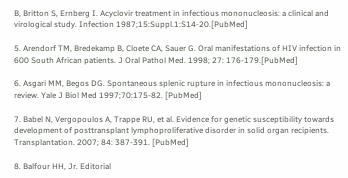B, Britton S, Ernberg I. Acyclovir treatment in infectious mononucleosis: a clinical and virological study. Infection 1987;15:Suppl.1:S14-20.[PubMed]

5. Arendorf TM, Bredekamp B, Cloete CA, Sauer G. Oral manifestations of HIV infection in 600 South African patients. J Oral Pathol Med. 1998; 27: 176-179.[PubMed]

6. Asgari MM, Begos DG. Spontaneous splenic rupture in infectious mononucleosis: a review. Yale J Biol Med 1997;70:175-82. [PubMed]

7. Babel N, Vergopoulos A, Trappe RU, et al. Evidence for genetic susceptibility towards development of posttransplant lymphoproliferative disorder in solid organ recipients. Transplantation. 2007; 84: 387-391. [PubMed]

8. Balfour HH, Jr. Editorial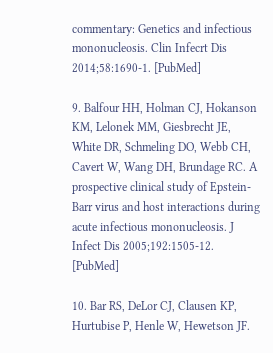commentary: Genetics and infectious mononucleosis. Clin Infecrt Dis 2014;58:1690-1. [PubMed]

9. Balfour HH, Holman CJ, Hokanson KM, Lelonek MM, Giesbrecht JE, White DR, Schmeling DO, Webb CH, Cavert W, Wang DH, Brundage RC. A prospective clinical study of Epstein-Barr virus and host interactions during acute infectious mononucleosis. J Infect Dis 2005;192:1505-12. [PubMed]

10. Bar RS, DeLor CJ, Clausen KP, Hurtubise P, Henle W, Hewetson JF.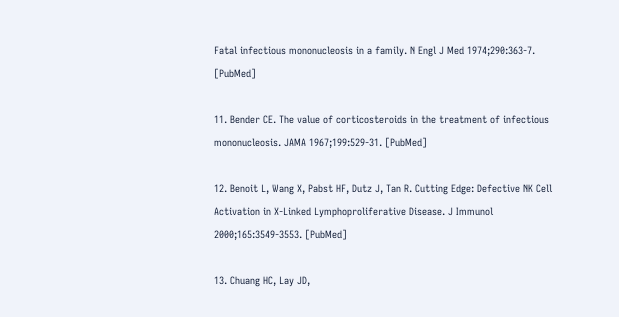Fatal infectious mononucleosis in a family. N Engl J Med 1974;290:363-7. [PubMed]

11. Bender CE. The value of corticosteroids in the treatment of infectious mononucleosis. JAMA 1967;199:529-31. [PubMed]

12. Benoit L, Wang X, Pabst HF, Dutz J, Tan R. Cutting Edge: Defective NK Cell Activation in X-Linked Lymphoproliferative Disease. J Immunol 2000;165:3549-3553. [PubMed]

13. Chuang HC, Lay JD,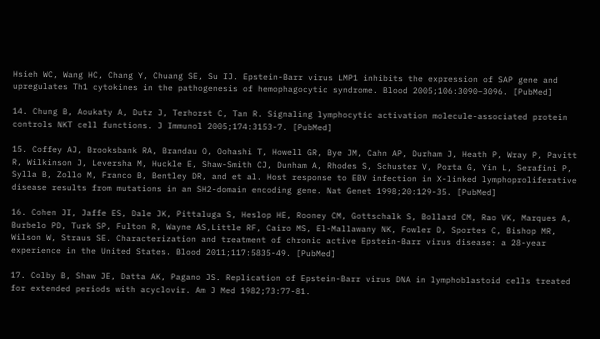Hsieh WC, Wang HC, Chang Y, Chuang SE, Su IJ. Epstein-Barr virus LMP1 inhibits the expression of SAP gene and upregulates Th1 cytokines in the pathogenesis of hemophagocytic syndrome. Blood 2005;106:3090–3096. [PubMed]

14. Chung B, Aoukaty A, Dutz J, Terhorst C, Tan R. Signaling lymphocytic activation molecule-associated protein controls NKT cell functions. J Immunol 2005;174:3153-7. [PubMed]

15. Coffey AJ, Brooksbank RA, Brandau O, Oohashi T, Howell GR, Bye JM, Cahn AP, Durham J, Heath P, Wray P, Pavitt R, Wilkinson J, Leversha M, Huckle E, Shaw-Smith CJ, Dunham A, Rhodes S, Schuster V, Porta G, Yin L, Serafini P, Sylla B, Zollo M, Franco B, Bentley DR, and et al. Host response to EBV infection in X-linked lymphoproliferative disease results from mutations in an SH2-domain encoding gene. Nat Genet 1998;20:129-35. [PubMed]

16. Cohen JI, Jaffe ES, Dale JK, Pittaluga S, Heslop HE, Rooney CM, Gottschalk S, Bollard CM, Rao VK, Marques A, Burbelo PD, Turk SP, Fulton R, Wayne AS,Little RF, Cairo MS, El-Mallawany NK, Fowler D, Sportes C, Bishop MR, Wilson W, Straus SE. Characterization and treatment of chronic active Epstein-Barr virus disease: a 28-year experience in the United States. Blood 2011;117:5835-49. [PubMed]

17. Colby B, Shaw JE, Datta AK, Pagano JS. Replication of Epstein-Barr virus DNA in lymphoblastoid cells treated for extended periods with acyclovir. Am J Med 1982;73:77-81.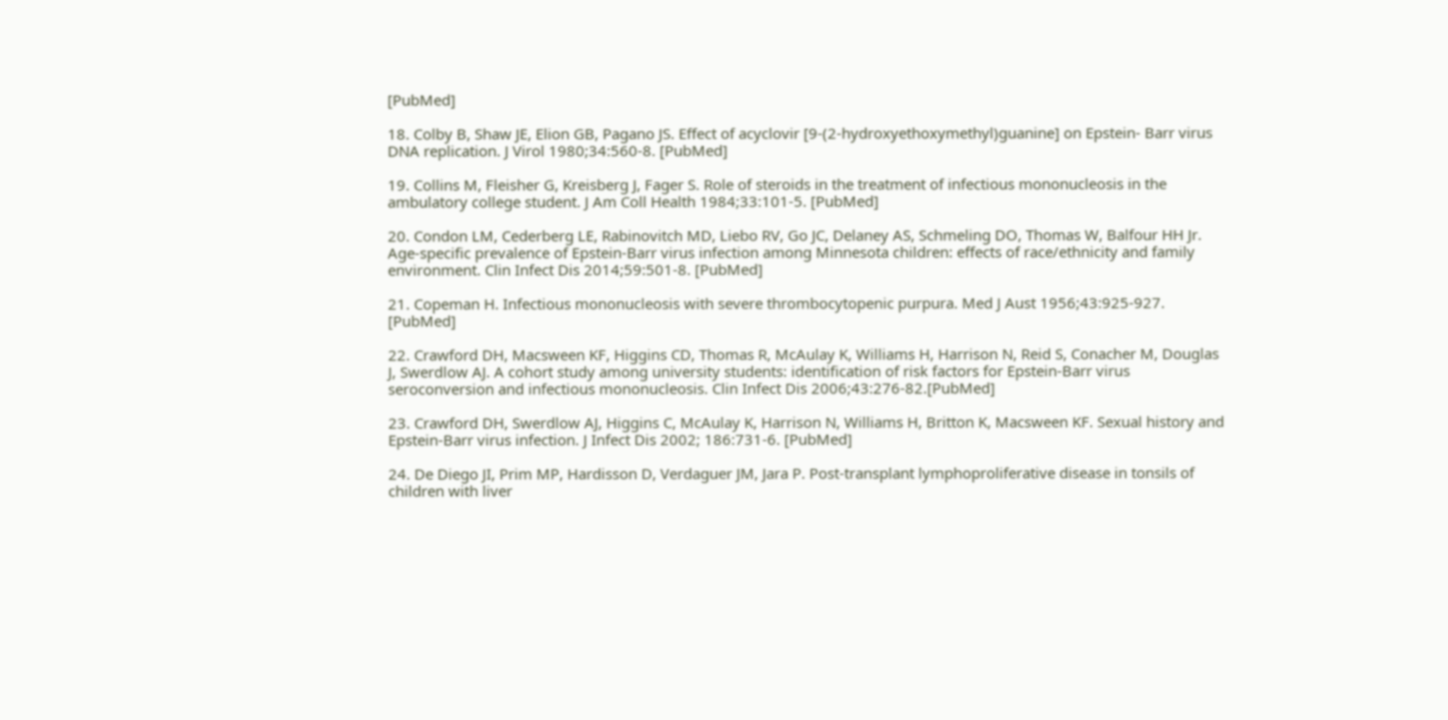[PubMed]

18. Colby B, Shaw JE, Elion GB, Pagano JS. Effect of acyclovir [9-(2-hydroxyethoxymethyl)guanine] on Epstein- Barr virus DNA replication. J Virol 1980;34:560-8. [PubMed]

19. Collins M, Fleisher G, Kreisberg J, Fager S. Role of steroids in the treatment of infectious mononucleosis in the ambulatory college student. J Am Coll Health 1984;33:101-5. [PubMed]

20. Condon LM, Cederberg LE, Rabinovitch MD, Liebo RV, Go JC, Delaney AS, Schmeling DO, Thomas W, Balfour HH Jr. Age-specific prevalence of Epstein-Barr virus infection among Minnesota children: effects of race/ethnicity and family environment. Clin Infect Dis 2014;59:501-8. [PubMed]

21. Copeman H. Infectious mononucleosis with severe thrombocytopenic purpura. Med J Aust 1956;43:925-927. [PubMed]

22. Crawford DH, Macsween KF, Higgins CD, Thomas R, McAulay K, Williams H, Harrison N, Reid S, Conacher M, Douglas J, Swerdlow AJ. A cohort study among university students: identification of risk factors for Epstein-Barr virus seroconversion and infectious mononucleosis. Clin Infect Dis 2006;43:276-82.[PubMed]

23. Crawford DH, Swerdlow AJ, Higgins C, McAulay K, Harrison N, Williams H, Britton K, Macsween KF. Sexual history and Epstein-Barr virus infection. J Infect Dis 2002; 186:731-6. [PubMed]

24. De Diego JI, Prim MP, Hardisson D, Verdaguer JM, Jara P. Post-transplant lymphoproliferative disease in tonsils of children with liver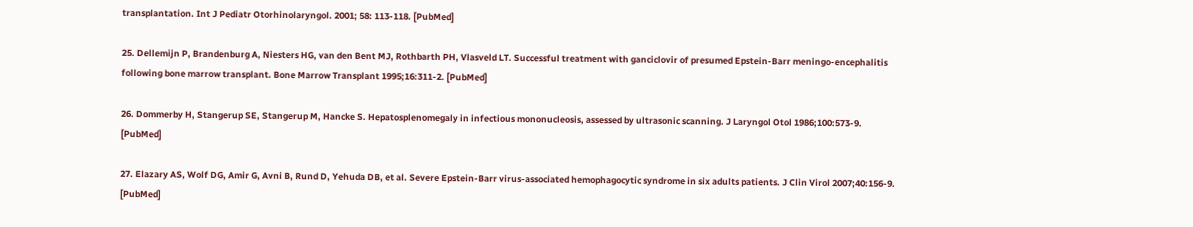transplantation. Int J Pediatr Otorhinolaryngol. 2001; 58: 113-118. [PubMed]

25. Dellemijn P, Brandenburg A, Niesters HG, van den Bent MJ, Rothbarth PH, Vlasveld LT. Successful treatment with ganciclovir of presumed Epstein-Barr meningo-encephalitis following bone marrow transplant. Bone Marrow Transplant 1995;16:311-2. [PubMed]

26. Dommerby H, Stangerup SE, Stangerup M, Hancke S. Hepatosplenomegaly in infectious mononucleosis, assessed by ultrasonic scanning. J Laryngol Otol 1986;100:573-9. [PubMed]

27. Elazary AS, Wolf DG, Amir G, Avni B, Rund D, Yehuda DB, et al. Severe Epstein-Barr virus-associated hemophagocytic syndrome in six adults patients. J Clin Virol 2007;40:156-9. [PubMed]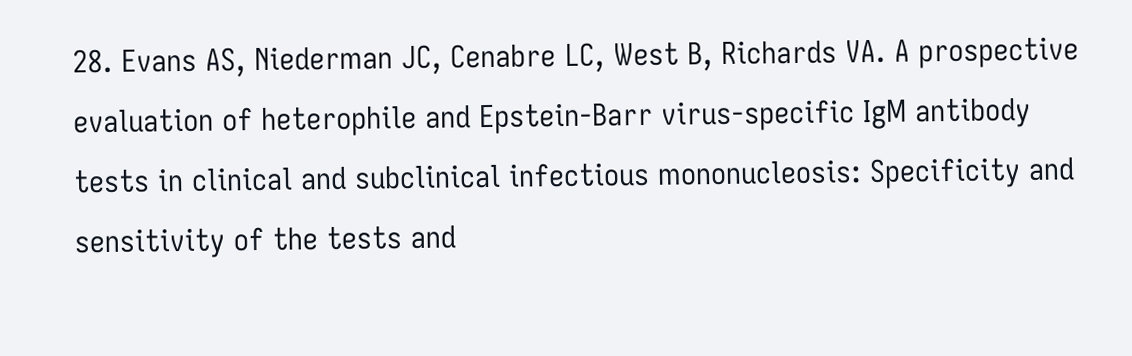28. Evans AS, Niederman JC, Cenabre LC, West B, Richards VA. A prospective evaluation of heterophile and Epstein-Barr virus-specific IgM antibody tests in clinical and subclinical infectious mononucleosis: Specificity and sensitivity of the tests and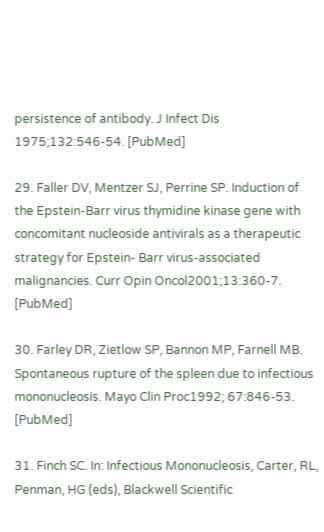persistence of antibody. J Infect Dis 1975;132:546-54. [PubMed]

29. Faller DV, Mentzer SJ, Perrine SP. Induction of the Epstein-Barr virus thymidine kinase gene with concomitant nucleoside antivirals as a therapeutic strategy for Epstein- Barr virus-associated malignancies. Curr Opin Oncol2001;13:360-7. [PubMed]

30. Farley DR, Zietlow SP, Bannon MP, Farnell MB. Spontaneous rupture of the spleen due to infectious mononucleosis. Mayo Clin Proc1992; 67:846-53. [PubMed]

31. Finch SC. In: Infectious Mononucleosis, Carter, RL, Penman, HG (eds), Blackwell Scientific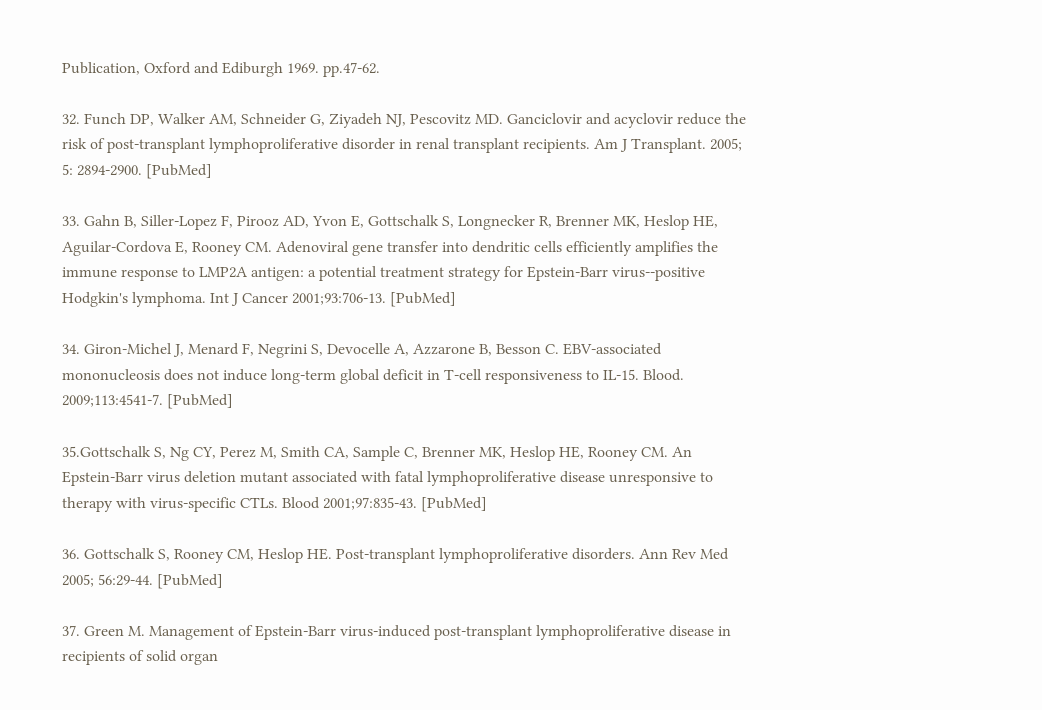Publication, Oxford and Ediburgh 1969. pp.47-62.

32. Funch DP, Walker AM, Schneider G, Ziyadeh NJ, Pescovitz MD. Ganciclovir and acyclovir reduce the risk of post-transplant lymphoproliferative disorder in renal transplant recipients. Am J Transplant. 2005; 5: 2894-2900. [PubMed]

33. Gahn B, Siller-Lopez F, Pirooz AD, Yvon E, Gottschalk S, Longnecker R, Brenner MK, Heslop HE, Aguilar-Cordova E, Rooney CM. Adenoviral gene transfer into dendritic cells efficiently amplifies the immune response to LMP2A antigen: a potential treatment strategy for Epstein-Barr virus--positive Hodgkin's lymphoma. Int J Cancer 2001;93:706-13. [PubMed]

34. Giron-Michel J, Menard F, Negrini S, Devocelle A, Azzarone B, Besson C. EBV-associated mononucleosis does not induce long-term global deficit in T-cell responsiveness to IL-15. Blood. 2009;113:4541-7. [PubMed]

35.Gottschalk S, Ng CY, Perez M, Smith CA, Sample C, Brenner MK, Heslop HE, Rooney CM. An Epstein-Barr virus deletion mutant associated with fatal lymphoproliferative disease unresponsive to therapy with virus-specific CTLs. Blood 2001;97:835-43. [PubMed]

36. Gottschalk S, Rooney CM, Heslop HE. Post-transplant lymphoproliferative disorders. Ann Rev Med 2005; 56:29-44. [PubMed]

37. Green M. Management of Epstein-Barr virus-induced post-transplant lymphoproliferative disease in recipients of solid organ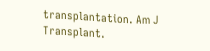transplantation. Am J Transplant.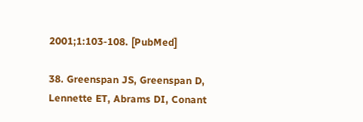2001;1:103-108. [PubMed]

38. Greenspan JS, Greenspan D, Lennette ET, Abrams DI, Conant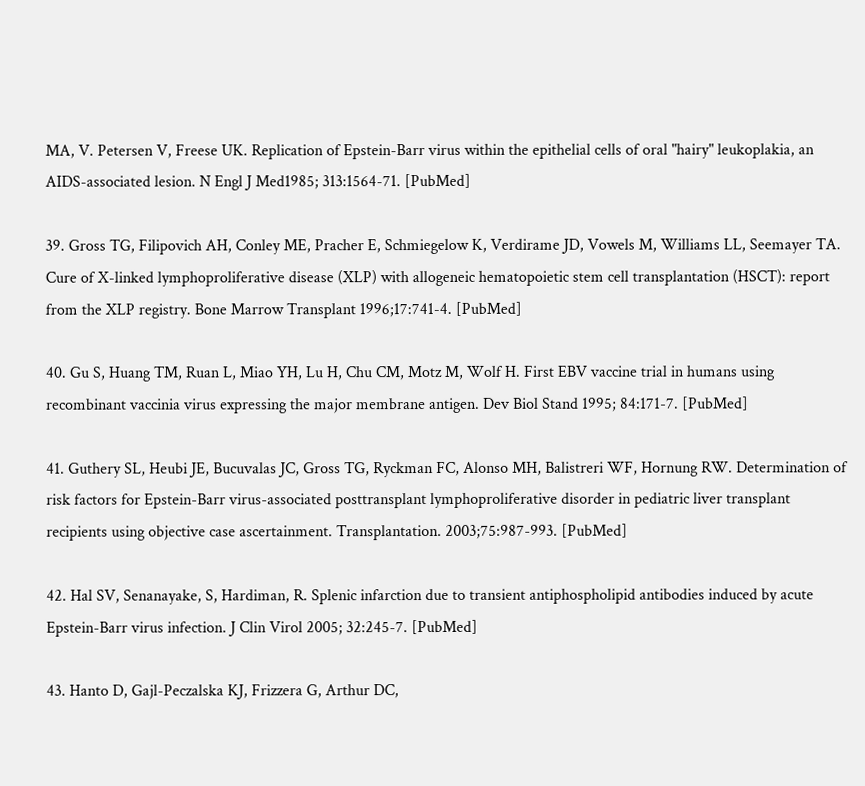MA, V. Petersen V, Freese UK. Replication of Epstein-Barr virus within the epithelial cells of oral "hairy" leukoplakia, an AIDS-associated lesion. N Engl J Med1985; 313:1564-71. [PubMed]

39. Gross TG, Filipovich AH, Conley ME, Pracher E, Schmiegelow K, Verdirame JD, Vowels M, Williams LL, Seemayer TA. Cure of X-linked lymphoproliferative disease (XLP) with allogeneic hematopoietic stem cell transplantation (HSCT): report from the XLP registry. Bone Marrow Transplant 1996;17:741-4. [PubMed]

40. Gu S, Huang TM, Ruan L, Miao YH, Lu H, Chu CM, Motz M, Wolf H. First EBV vaccine trial in humans using recombinant vaccinia virus expressing the major membrane antigen. Dev Biol Stand 1995; 84:171-7. [PubMed]

41. Guthery SL, Heubi JE, Bucuvalas JC, Gross TG, Ryckman FC, Alonso MH, Balistreri WF, Hornung RW. Determination of risk factors for Epstein-Barr virus-associated posttransplant lymphoproliferative disorder in pediatric liver transplant recipients using objective case ascertainment. Transplantation. 2003;75:987-993. [PubMed]

42. Hal SV, Senanayake, S, Hardiman, R. Splenic infarction due to transient antiphospholipid antibodies induced by acute Epstein-Barr virus infection. J Clin Virol 2005; 32:245-7. [PubMed]

43. Hanto D, Gajl-Peczalska KJ, Frizzera G, Arthur DC,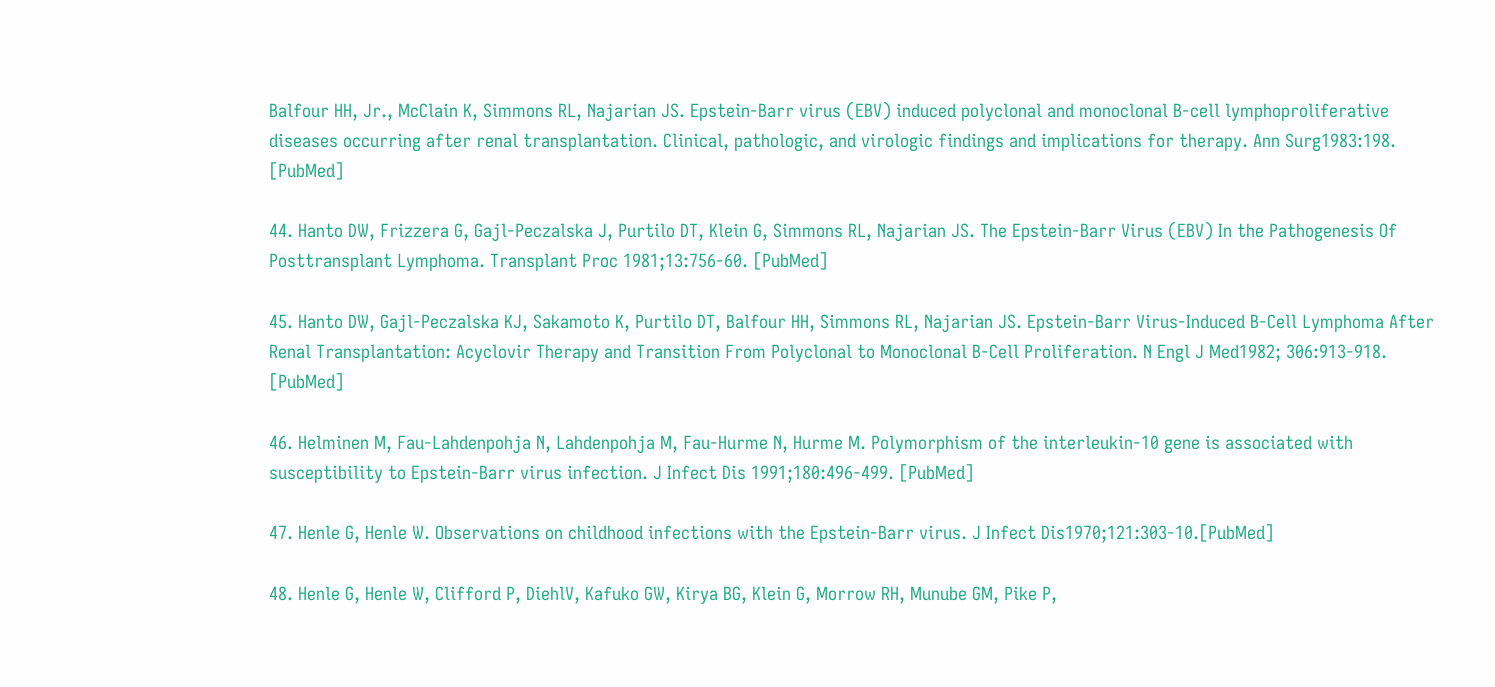Balfour HH, Jr., McClain K, Simmons RL, Najarian JS. Epstein-Barr virus (EBV) induced polyclonal and monoclonal B-cell lymphoproliferative diseases occurring after renal transplantation. Clinical, pathologic, and virologic findings and implications for therapy. Ann Surg1983:198. [PubMed]

44. Hanto DW, Frizzera G, Gajl-Peczalska J, Purtilo DT, Klein G, Simmons RL, Najarian JS. The Epstein-Barr Virus (EBV) In the Pathogenesis Of Posttransplant Lymphoma. Transplant Proc 1981;13:756-60. [PubMed]

45. Hanto DW, Gajl-Peczalska KJ, Sakamoto K, Purtilo DT, Balfour HH, Simmons RL, Najarian JS. Epstein-Barr Virus-Induced B-Cell Lymphoma After Renal Transplantation: Acyclovir Therapy and Transition From Polyclonal to Monoclonal B-Cell Proliferation. N Engl J Med1982; 306:913-918. [PubMed]

46. Helminen M, Fau-Lahdenpohja N, Lahdenpohja M, Fau-Hurme N, Hurme M. Polymorphism of the interleukin-10 gene is associated with susceptibility to Epstein-Barr virus infection. J Infect Dis 1991;180:496-499. [PubMed]

47. Henle G, Henle W. Observations on childhood infections with the Epstein-Barr virus. J Infect Dis1970;121:303-10.[PubMed]

48. Henle G, Henle W, Clifford P, DiehlV, Kafuko GW, Kirya BG, Klein G, Morrow RH, Munube GM, Pike P,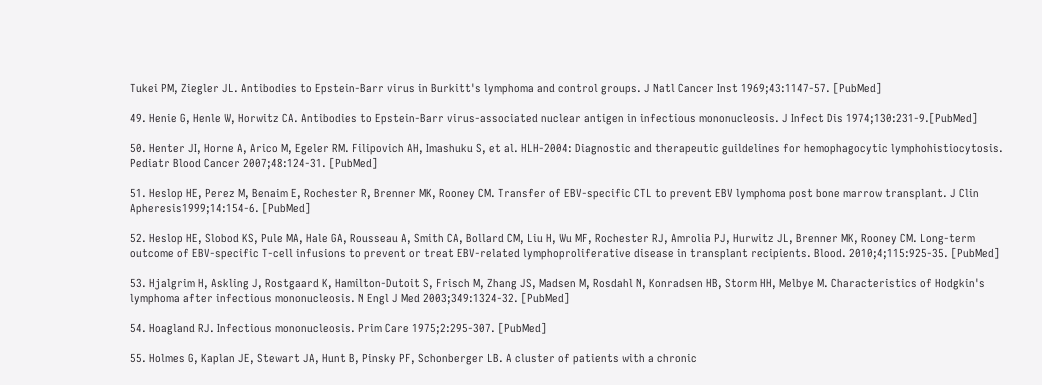Tukei PM, Ziegler JL. Antibodies to Epstein-Barr virus in Burkitt's lymphoma and control groups. J Natl Cancer Inst 1969;43:1147-57. [PubMed]

49. Henie G, Henle W, Horwitz CA. Antibodies to Epstein-Barr virus-associated nuclear antigen in infectious mononucleosis. J Infect Dis 1974;130:231-9.[PubMed]

50. Henter JI, Horne A, Arico M, Egeler RM. Filipovich AH, Imashuku S, et al. HLH-2004: Diagnostic and therapeutic guildelines for hemophagocytic lymphohistiocytosis. Pediatr Blood Cancer 2007;48:124-31. [PubMed]

51. Heslop HE, Perez M, Benaim E, Rochester R, Brenner MK, Rooney CM. Transfer of EBV-specific CTL to prevent EBV lymphoma post bone marrow transplant. J Clin Apheresis1999;14:154-6. [PubMed]

52. Heslop HE, Slobod KS, Pule MA, Hale GA, Rousseau A, Smith CA, Bollard CM, Liu H, Wu MF, Rochester RJ, Amrolia PJ, Hurwitz JL, Brenner MK, Rooney CM. Long-term outcome of EBV-specific T-cell infusions to prevent or treat EBV-related lymphoproliferative disease in transplant recipients. Blood. 2010;4;115:925-35. [PubMed]

53. Hjalgrim H, Askling J, Rostgaard K, Hamilton-Dutoit S, Frisch M, Zhang JS, Madsen M, Rosdahl N, Konradsen HB, Storm HH, Melbye M. Characteristics of Hodgkin's lymphoma after infectious mononucleosis. N Engl J Med 2003;349:1324-32. [PubMed]

54. Hoagland RJ. Infectious mononucleosis. Prim Care 1975;2:295-307. [PubMed]

55. Holmes G, Kaplan JE, Stewart JA, Hunt B, Pinsky PF, Schonberger LB. A cluster of patients with a chronic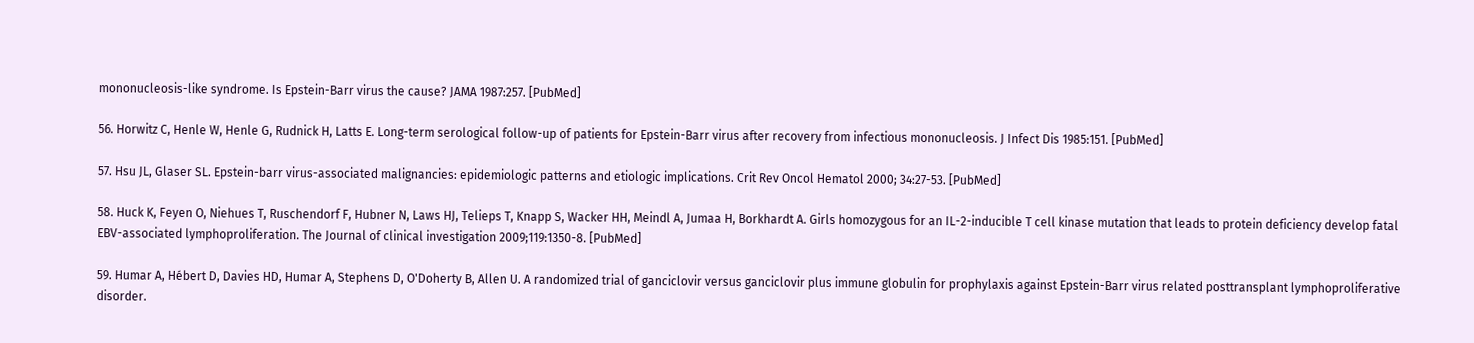mononucleosis-like syndrome. Is Epstein-Barr virus the cause? JAMA 1987:257. [PubMed]

56. Horwitz C, Henle W, Henle G, Rudnick H, Latts E. Long-term serological follow-up of patients for Epstein-Barr virus after recovery from infectious mononucleosis. J Infect Dis 1985:151. [PubMed]

57. Hsu JL, Glaser SL. Epstein-barr virus-associated malignancies: epidemiologic patterns and etiologic implications. Crit Rev Oncol Hematol 2000; 34:27-53. [PubMed]

58. Huck K, Feyen O, Niehues T, Ruschendorf F, Hubner N, Laws HJ, Telieps T, Knapp S, Wacker HH, Meindl A, Jumaa H, Borkhardt A. Girls homozygous for an IL-2-inducible T cell kinase mutation that leads to protein deficiency develop fatal EBV-associated lymphoproliferation. The Journal of clinical investigation 2009;119:1350-8. [PubMed]

59. Humar A, Hébert D, Davies HD, Humar A, Stephens D, O'Doherty B, Allen U. A randomized trial of ganciclovir versus ganciclovir plus immune globulin for prophylaxis against Epstein-Barr virus related posttransplant lymphoproliferative disorder.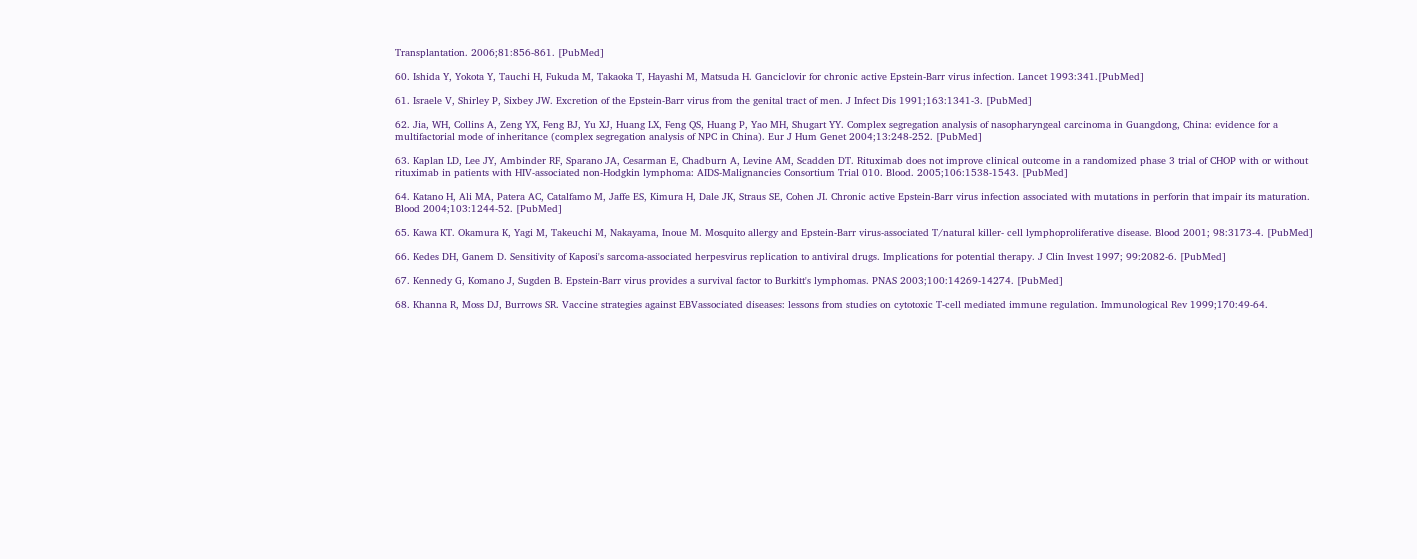Transplantation. 2006;81:856-861. [PubMed]

60. Ishida Y, Yokota Y, Tauchi H, Fukuda M, Takaoka T, Hayashi M, Matsuda H. Ganciclovir for chronic active Epstein-Barr virus infection. Lancet 1993:341.[PubMed]

61. Israele V, Shirley P, Sixbey JW. Excretion of the Epstein-Barr virus from the genital tract of men. J Infect Dis 1991;163:1341-3. [PubMed]

62. Jia, WH, Collins A, Zeng YX, Feng BJ, Yu XJ, Huang LX, Feng QS, Huang P, Yao MH, Shugart YY. Complex segregation analysis of nasopharyngeal carcinoma in Guangdong, China: evidence for a multifactorial mode of inheritance (complex segregation analysis of NPC in China). Eur J Hum Genet 2004;13:248-252. [PubMed]

63. Kaplan LD, Lee JY, Ambinder RF, Sparano JA, Cesarman E, Chadburn A, Levine AM, Scadden DT. Rituximab does not improve clinical outcome in a randomized phase 3 trial of CHOP with or without rituximab in patients with HIV-associated non-Hodgkin lymphoma: AIDS-Malignancies Consortium Trial 010. Blood. 2005;106:1538-1543. [PubMed]

64. Katano H, Ali MA, Patera AC, Catalfamo M, Jaffe ES, Kimura H, Dale JK, Straus SE, Cohen JI. Chronic active Epstein-Barr virus infection associated with mutations in perforin that impair its maturation. Blood 2004;103:1244-52. [PubMed]

65. Kawa KT. Okamura K, Yagi M, Takeuchi M, Nakayama, Inoue M. Mosquito allergy and Epstein-Barr virus-associated T/natural killer- cell lymphoproliferative disease. Blood 2001; 98:3173-4. [PubMed]

66. Kedes DH, Ganem D. Sensitivity of Kaposi's sarcoma-associated herpesvirus replication to antiviral drugs. Implications for potential therapy. J Clin Invest 1997; 99:2082-6. [PubMed]

67. Kennedy G, Komano J, Sugden B. Epstein-Barr virus provides a survival factor to Burkitt's lymphomas. PNAS 2003;100:14269-14274. [PubMed]

68. Khanna R, Moss DJ, Burrows SR. Vaccine strategies against EBVassociated diseases: lessons from studies on cytotoxic T-cell mediated immune regulation. Immunological Rev 1999;170:49-64.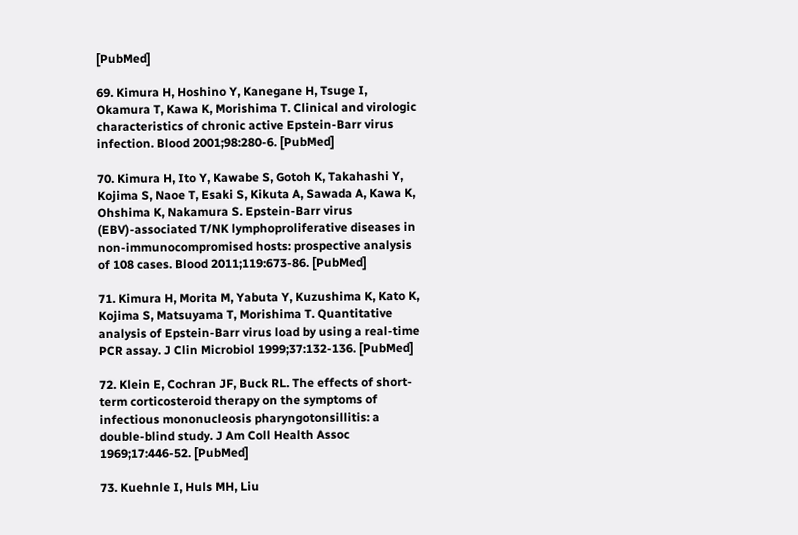[PubMed]

69. Kimura H, Hoshino Y, Kanegane H, Tsuge I, Okamura T, Kawa K, Morishima T. Clinical and virologic characteristics of chronic active Epstein-Barr virus infection. Blood 2001;98:280-6. [PubMed]

70. Kimura H, Ito Y, Kawabe S, Gotoh K, Takahashi Y, Kojima S, Naoe T, Esaki S, Kikuta A, Sawada A, Kawa K, Ohshima K, Nakamura S. Epstein-Barr virus (EBV)-associated T/NK lymphoproliferative diseases in non-immunocompromised hosts: prospective analysis of 108 cases. Blood 2011;119:673-86. [PubMed]

71. Kimura H, Morita M, Yabuta Y, Kuzushima K, Kato K, Kojima S, Matsuyama T, Morishima T. Quantitative analysis of Epstein-Barr virus load by using a real-time PCR assay. J Clin Microbiol 1999;37:132-136. [PubMed]

72. Klein E, Cochran JF, Buck RL. The effects of short-term corticosteroid therapy on the symptoms of infectious mononucleosis pharyngotonsillitis: a double-blind study. J Am Coll Health Assoc 1969;17:446-52. [PubMed]

73. Kuehnle I, Huls MH, Liu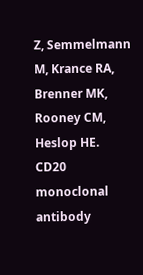Z, Semmelmann M, Krance RA, Brenner MK, Rooney CM, Heslop HE. CD20 monoclonal antibody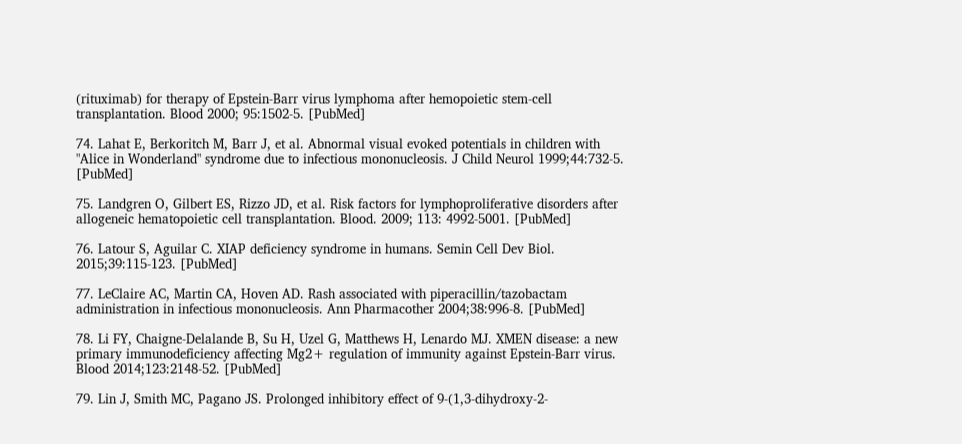(rituximab) for therapy of Epstein-Barr virus lymphoma after hemopoietic stem-cell transplantation. Blood 2000; 95:1502-5. [PubMed]

74. Lahat E, Berkoritch M, Barr J, et al. Abnormal visual evoked potentials in children with "Alice in Wonderland" syndrome due to infectious mononucleosis. J Child Neurol 1999;44:732-5. [PubMed]

75. Landgren O, Gilbert ES, Rizzo JD, et al. Risk factors for lymphoproliferative disorders after allogeneic hematopoietic cell transplantation. Blood. 2009; 113: 4992-5001. [PubMed]

76. Latour S, Aguilar C. XIAP deficiency syndrome in humans. Semin Cell Dev Biol. 2015;39:115-123. [PubMed]

77. LeClaire AC, Martin CA, Hoven AD. Rash associated with piperacillin/tazobactam administration in infectious mononucleosis. Ann Pharmacother 2004;38:996-8. [PubMed]

78. Li FY, Chaigne-Delalande B, Su H, Uzel G, Matthews H, Lenardo MJ. XMEN disease: a new primary immunodeficiency affecting Mg2+ regulation of immunity against Epstein-Barr virus. Blood 2014;123:2148-52. [PubMed]

79. Lin J, Smith MC, Pagano JS. Prolonged inhibitory effect of 9-(1,3-dihydroxy-2-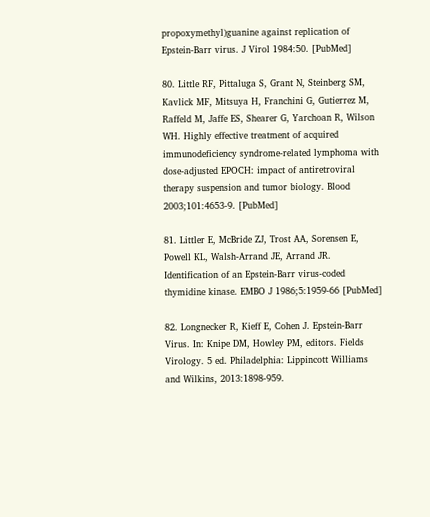propoxymethyl)guanine against replication of Epstein-Barr virus. J Virol 1984:50. [PubMed]

80. Little RF, Pittaluga S, Grant N, Steinberg SM, Kavlick MF, Mitsuya H, Franchini G, Gutierrez M, Raffeld M, Jaffe ES, Shearer G, Yarchoan R, Wilson WH. Highly effective treatment of acquired immunodeficiency syndrome-related lymphoma with dose-adjusted EPOCH: impact of antiretroviral therapy suspension and tumor biology. Blood 2003;101:4653-9. [PubMed]

81. Littler E, McBride ZJ, Trost AA, Sorensen E, Powell KL, Walsh-Arrand JE, Arrand JR. Identification of an Epstein-Barr virus-coded thymidine kinase. EMBO J 1986;5:1959-66 [PubMed]

82. Longnecker R, Kieff E, Cohen J. Epstein-Barr Virus. In: Knipe DM, Howley PM, editors. Fields Virology. 5 ed. Philadelphia: Lippincott Williams and Wilkins, 2013:1898-959.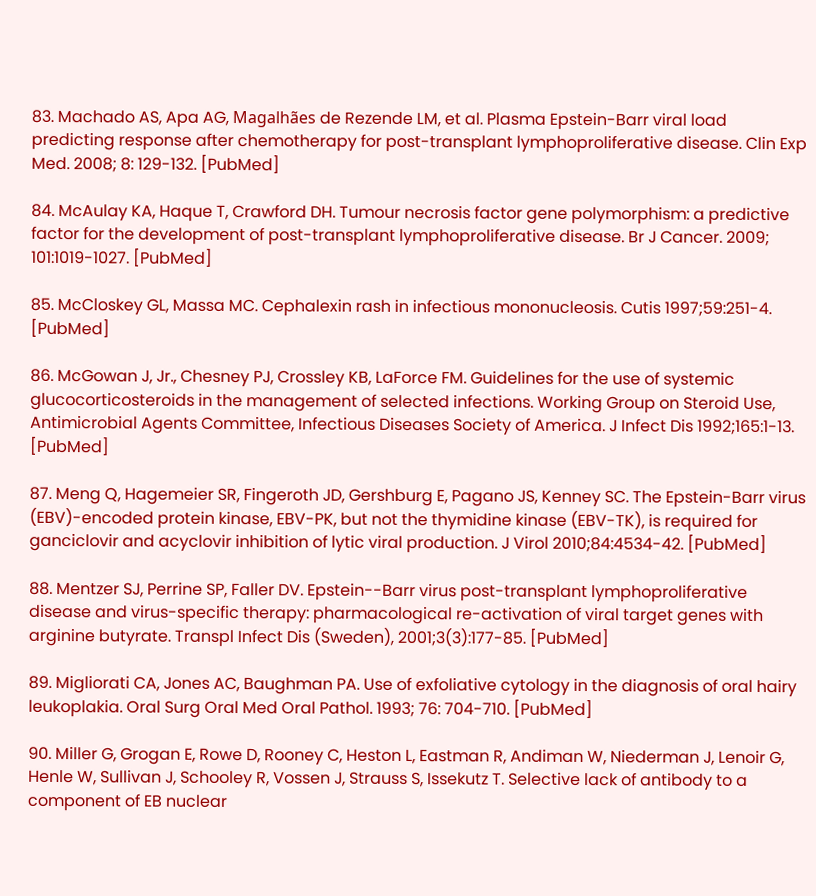83. Machado AS, Apa AG, Magalhães de Rezende LM, et al. Plasma Epstein-Barr viral load predicting response after chemotherapy for post-transplant lymphoproliferative disease. Clin Exp Med. 2008; 8: 129-132. [PubMed]

84. McAulay KA, Haque T, Crawford DH. Tumour necrosis factor gene polymorphism: a predictive factor for the development of post-transplant lymphoproliferative disease. Br J Cancer. 2009; 101:1019-1027. [PubMed]

85. McCloskey GL, Massa MC. Cephalexin rash in infectious mononucleosis. Cutis 1997;59:251-4. [PubMed]

86. McGowan J, Jr., Chesney PJ, Crossley KB, LaForce FM. Guidelines for the use of systemic glucocorticosteroids in the management of selected infections. Working Group on Steroid Use, Antimicrobial Agents Committee, Infectious Diseases Society of America. J Infect Dis 1992;165:1-13. [PubMed]

87. Meng Q, Hagemeier SR, Fingeroth JD, Gershburg E, Pagano JS, Kenney SC. The Epstein-Barr virus (EBV)-encoded protein kinase, EBV-PK, but not the thymidine kinase (EBV-TK), is required for ganciclovir and acyclovir inhibition of lytic viral production. J Virol 2010;84:4534-42. [PubMed]

88. Mentzer SJ, Perrine SP, Faller DV. Epstein--Barr virus post-transplant lymphoproliferative disease and virus-specific therapy: pharmacological re-activation of viral target genes with arginine butyrate. Transpl Infect Dis (Sweden), 2001;3(3):177-85. [PubMed]

89. Migliorati CA, Jones AC, Baughman PA. Use of exfoliative cytology in the diagnosis of oral hairy leukoplakia. Oral Surg Oral Med Oral Pathol. 1993; 76: 704-710. [PubMed]

90. Miller G, Grogan E, Rowe D, Rooney C, Heston L, Eastman R, Andiman W, Niederman J, Lenoir G, Henle W, Sullivan J, Schooley R, Vossen J, Strauss S, Issekutz T. Selective lack of antibody to a component of EB nuclear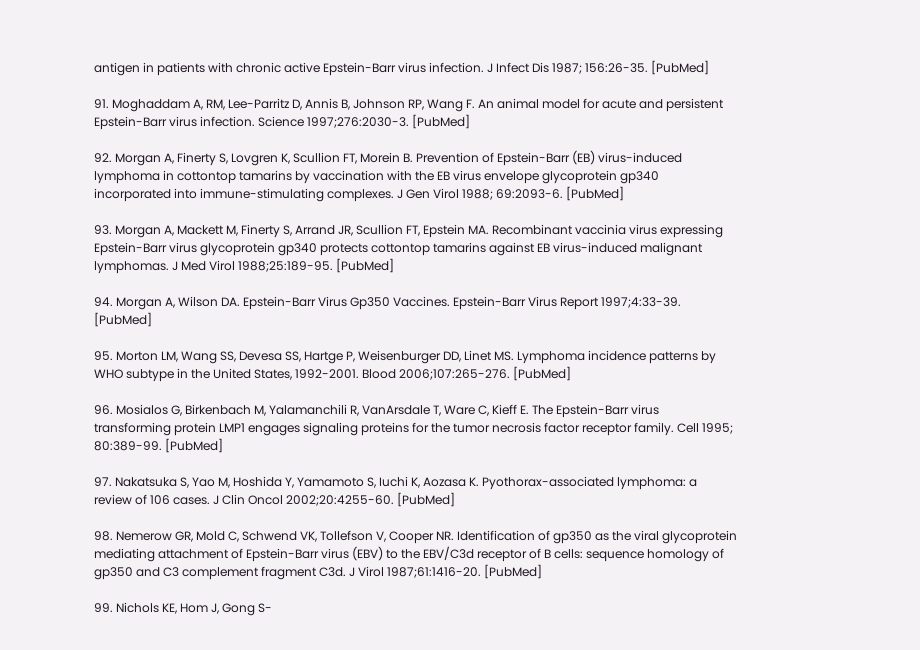antigen in patients with chronic active Epstein-Barr virus infection. J Infect Dis 1987; 156:26-35. [PubMed]

91. Moghaddam A, RM, Lee-Parritz D, Annis B, Johnson RP, Wang F. An animal model for acute and persistent Epstein-Barr virus infection. Science 1997;276:2030-3. [PubMed]

92. Morgan A, Finerty S, Lovgren K, Scullion FT, Morein B. Prevention of Epstein-Barr (EB) virus-induced lymphoma in cottontop tamarins by vaccination with the EB virus envelope glycoprotein gp340 incorporated into immune-stimulating complexes. J Gen Virol 1988; 69:2093-6. [PubMed]

93. Morgan A, Mackett M, Finerty S, Arrand JR, Scullion FT, Epstein MA. Recombinant vaccinia virus expressing Epstein-Barr virus glycoprotein gp340 protects cottontop tamarins against EB virus-induced malignant lymphomas. J Med Virol 1988;25:189-95. [PubMed]

94. Morgan A, Wilson DA. Epstein-Barr Virus Gp350 Vaccines. Epstein-Barr Virus Report 1997;4:33-39. [PubMed]

95. Morton LM, Wang SS, Devesa SS, Hartge P, Weisenburger DD, Linet MS. Lymphoma incidence patterns by WHO subtype in the United States, 1992-2001. Blood 2006;107:265-276. [PubMed]

96. Mosialos G, Birkenbach M, Yalamanchili R, VanArsdale T, Ware C, Kieff E. The Epstein-Barr virus transforming protein LMP1 engages signaling proteins for the tumor necrosis factor receptor family. Cell 1995; 80:389-99. [PubMed]

97. Nakatsuka S, Yao M, Hoshida Y, Yamamoto S, Iuchi K, Aozasa K. Pyothorax-associated lymphoma: a review of 106 cases. J Clin Oncol 2002;20:4255-60. [PubMed]

98. Nemerow GR, Mold C, Schwend VK, Tollefson V, Cooper NR. Identification of gp350 as the viral glycoprotein mediating attachment of Epstein-Barr virus (EBV) to the EBV/C3d receptor of B cells: sequence homology of gp350 and C3 complement fragment C3d. J Virol 1987;61:1416-20. [PubMed]

99. Nichols KE, Hom J, Gong S-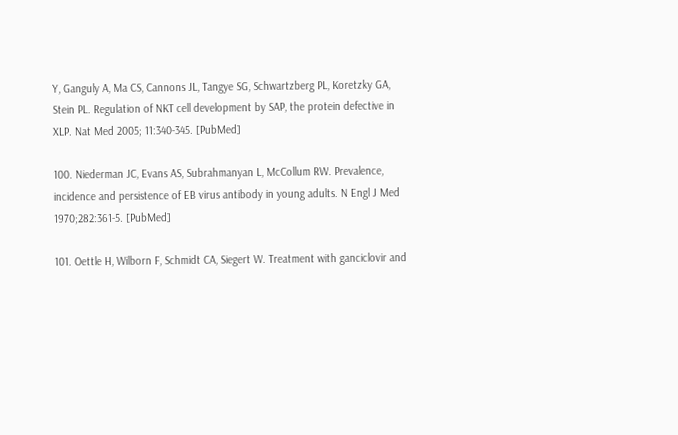Y, Ganguly A, Ma CS, Cannons JL, Tangye SG, Schwartzberg PL, Koretzky GA, Stein PL. Regulation of NKT cell development by SAP, the protein defective in XLP. Nat Med 2005; 11:340-345. [PubMed]

100. Niederman JC, Evans AS, Subrahmanyan L, McCollum RW. Prevalence, incidence and persistence of EB virus antibody in young adults. N Engl J Med 1970;282:361-5. [PubMed]

101. Oettle H, Wilborn F, Schmidt CA, Siegert W. Treatment with ganciclovir and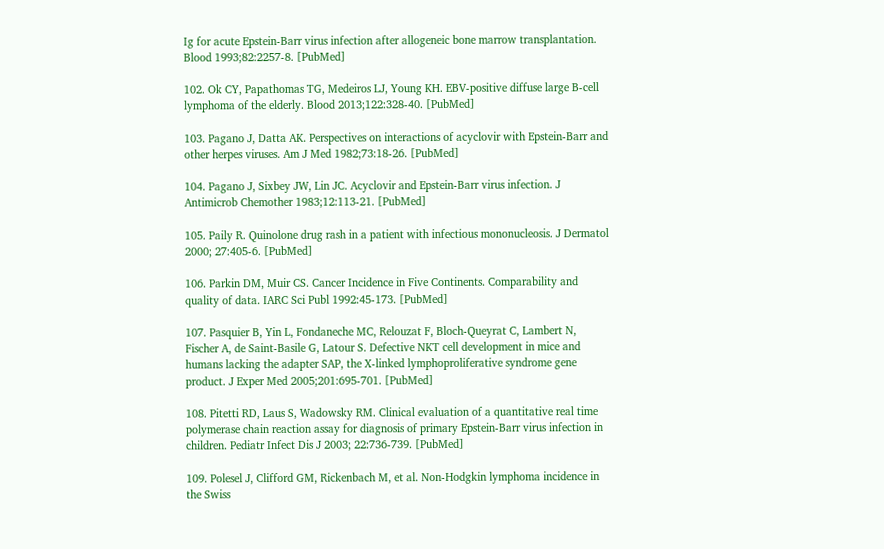Ig for acute Epstein-Barr virus infection after allogeneic bone marrow transplantation. Blood 1993;82:2257-8. [PubMed]

102. Ok CY, Papathomas TG, Medeiros LJ, Young KH. EBV-positive diffuse large B-cell lymphoma of the elderly. Blood 2013;122:328-40. [PubMed]

103. Pagano J, Datta AK. Perspectives on interactions of acyclovir with Epstein-Barr and other herpes viruses. Am J Med 1982;73:18-26. [PubMed]

104. Pagano J, Sixbey JW, Lin JC. Acyclovir and Epstein-Barr virus infection. J Antimicrob Chemother 1983;12:113-21. [PubMed]

105. Paily R. Quinolone drug rash in a patient with infectious mononucleosis. J Dermatol 2000; 27:405-6. [PubMed]

106. Parkin DM, Muir CS. Cancer Incidence in Five Continents. Comparability and quality of data. IARC Sci Publ 1992:45-173. [PubMed]

107. Pasquier B, Yin L, Fondaneche MC, Relouzat F, Bloch-Queyrat C, Lambert N, Fischer A, de Saint-Basile G, Latour S. Defective NKT cell development in mice and humans lacking the adapter SAP, the X-linked lymphoproliferative syndrome gene product. J Exper Med 2005;201:695-701. [PubMed]

108. Pitetti RD, Laus S, Wadowsky RM. Clinical evaluation of a quantitative real time polymerase chain reaction assay for diagnosis of primary Epstein-Barr virus infection in children. Pediatr Infect Dis J 2003; 22:736-739. [PubMed]

109. Polesel J, Clifford GM, Rickenbach M, et al. Non-Hodgkin lymphoma incidence in the Swiss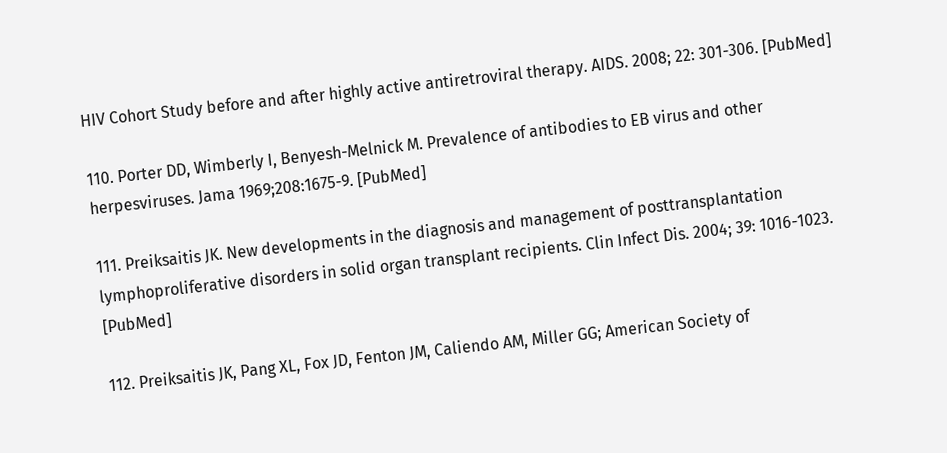HIV Cohort Study before and after highly active antiretroviral therapy. AIDS. 2008; 22: 301-306. [PubMed]

110. Porter DD, Wimberly I, Benyesh-Melnick M. Prevalence of antibodies to EB virus and other herpesviruses. Jama 1969;208:1675-9. [PubMed]

111. Preiksaitis JK. New developments in the diagnosis and management of posttransplantation lymphoproliferative disorders in solid organ transplant recipients. Clin Infect Dis. 2004; 39: 1016-1023. [PubMed]

112. Preiksaitis JK, Pang XL, Fox JD, Fenton JM, Caliendo AM, Miller GG; American Society of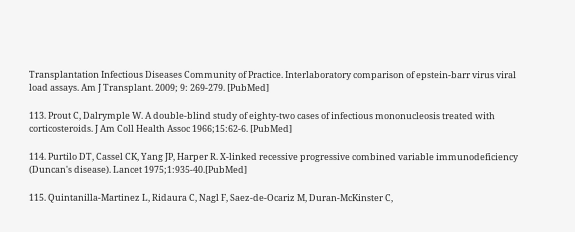Transplantation Infectious Diseases Community of Practice. Interlaboratory comparison of epstein-barr virus viral load assays. Am J Transplant. 2009; 9: 269-279. [PubMed]

113. Prout C, Dalrymple W. A double-blind study of eighty-two cases of infectious mononucleosis treated with corticosteroids. J Am Coll Health Assoc 1966;15:62-6. [PubMed]

114. Purtilo DT, Cassel CK, Yang JP, Harper R. X-linked recessive progressive combined variable immunodeficiency (Duncan's disease). Lancet 1975;1:935-40.[PubMed]

115. Quintanilla-Martinez L, Ridaura C, Nagl F, Saez-de-Ocariz M, Duran-McKinster C,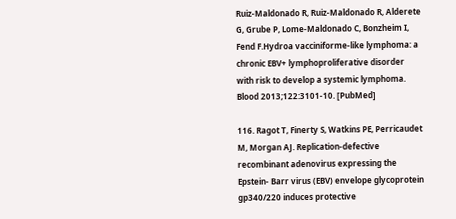Ruiz-Maldonado R, Ruiz-Maldonado R, Alderete G, Grube P, Lome-Maldonado C, Bonzheim I, Fend F.Hydroa vacciniforme-like lymphoma: a chronic EBV+ lymphoproliferative disorder with risk to develop a systemic lymphoma. Blood 2013;122:3101-10. [PubMed]

116. Ragot T, Finerty S, Watkins PE, Perricaudet M, Morgan AJ. Replication-defective recombinant adenovirus expressing the Epstein- Barr virus (EBV) envelope glycoprotein gp340/220 induces protective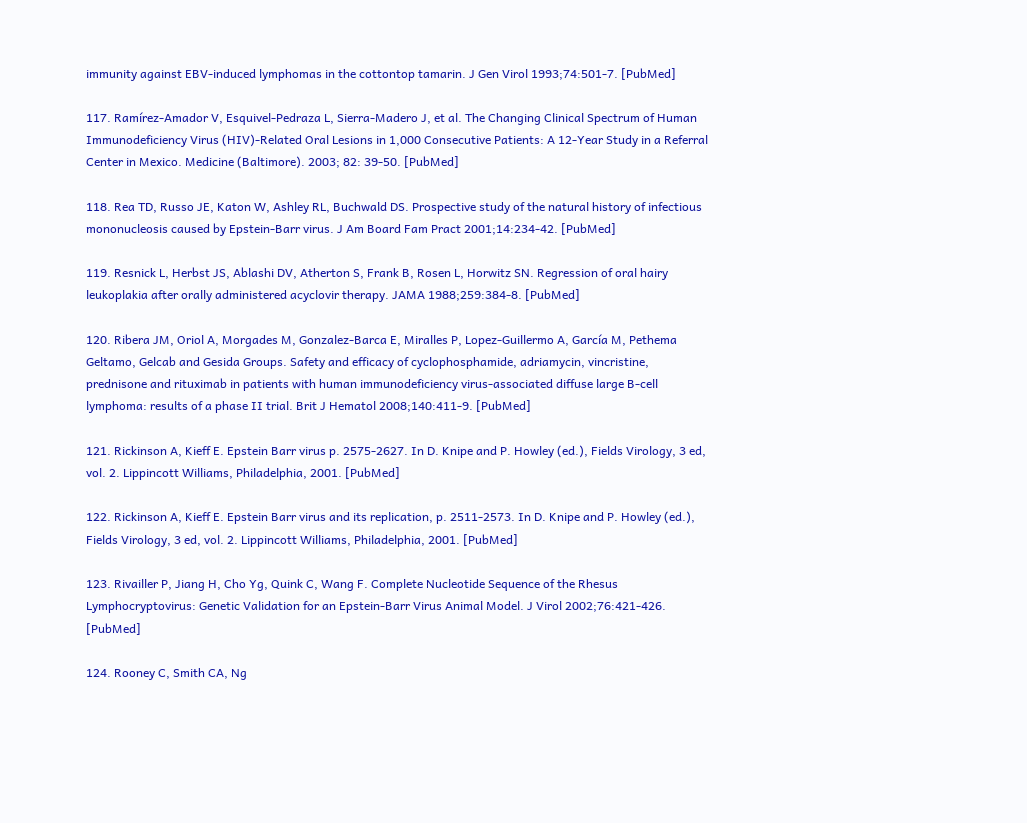immunity against EBV-induced lymphomas in the cottontop tamarin. J Gen Virol 1993;74:501-7. [PubMed]

117. Ramírez-Amador V, Esquivel-Pedraza L, Sierra-Madero J, et al. The Changing Clinical Spectrum of Human Immunodeficiency Virus (HIV)-Related Oral Lesions in 1,000 Consecutive Patients: A 12-Year Study in a Referral Center in Mexico. Medicine (Baltimore). 2003; 82: 39-50. [PubMed]

118. Rea TD, Russo JE, Katon W, Ashley RL, Buchwald DS. Prospective study of the natural history of infectious mononucleosis caused by Epstein-Barr virus. J Am Board Fam Pract 2001;14:234-42. [PubMed]

119. Resnick L, Herbst JS, Ablashi DV, Atherton S, Frank B, Rosen L, Horwitz SN. Regression of oral hairy leukoplakia after orally administered acyclovir therapy. JAMA 1988;259:384-8. [PubMed]

120. Ribera JM, Oriol A, Morgades M, Gonzalez-Barca E, Miralles P, Lopez-Guillermo A, García M, Pethema Geltamo, Gelcab and Gesida Groups. Safety and efficacy of cyclophosphamide, adriamycin, vincristine, prednisone and rituximab in patients with human immunodeficiency virus-associated diffuse large B-cell lymphoma: results of a phase II trial. Brit J Hematol 2008;140:411-9. [PubMed]

121. Rickinson A, Kieff E. Epstein Barr virus p. 2575-2627. In D. Knipe and P. Howley (ed.), Fields Virology, 3 ed, vol. 2. Lippincott Williams, Philadelphia, 2001. [PubMed]

122. Rickinson A, Kieff E. Epstein Barr virus and its replication, p. 2511-2573. In D. Knipe and P. Howley (ed.), Fields Virology, 3 ed, vol. 2. Lippincott Williams, Philadelphia, 2001. [PubMed]

123. Rivailler P, Jiang H, Cho Yg, Quink C, Wang F. Complete Nucleotide Sequence of the Rhesus Lymphocryptovirus: Genetic Validation for an Epstein-Barr Virus Animal Model. J Virol 2002;76:421-426. [PubMed]

124. Rooney C, Smith CA, Ng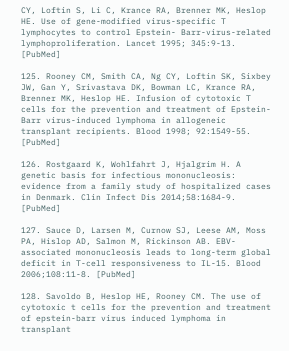CY, Loftin S, Li C, Krance RA, Brenner MK, Heslop HE. Use of gene-modified virus-specific T lymphocytes to control Epstein- Barr-virus-related lymphoproliferation. Lancet 1995; 345:9-13. [PubMed]

125. Rooney CM, Smith CA, Ng CY, Loftin SK, Sixbey JW, Gan Y, Srivastava DK, Bowman LC, Krance RA, Brenner MK, Heslop HE. Infusion of cytotoxic T cells for the prevention and treatment of Epstein-Barr virus-induced lymphoma in allogeneic transplant recipients. Blood 1998; 92:1549-55. [PubMed]

126. Rostgaard K, Wohlfahrt J, Hjalgrim H. A genetic basis for infectious mononucleosis: evidence from a family study of hospitalized cases in Denmark. Clin Infect Dis 2014;58:1684-9. [PubMed]

127. Sauce D, Larsen M, Curnow SJ, Leese AM, Moss PA, Hislop AD, Salmon M, Rickinson AB. EBV-associated mononucleosis leads to long-term global deficit in T-cell responsiveness to IL-15. Blood 2006;108:11-8. [PubMed]

128. Savoldo B, Heslop HE, Rooney CM. The use of cytotoxic t cells for the prevention and treatment of epstein-barr virus induced lymphoma in transplant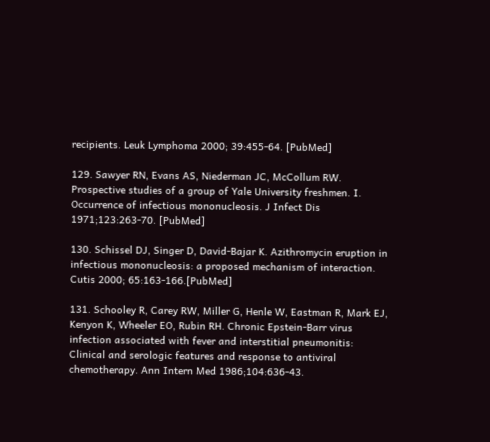recipients. Leuk Lymphoma 2000; 39:455-64. [PubMed]

129. Sawyer RN, Evans AS, Niederman JC, McCollum RW. Prospective studies of a group of Yale University freshmen. I. Occurrence of infectious mononucleosis. J Infect Dis 1971;123:263-70. [PubMed]

130. Schissel DJ, Singer D, David-Bajar K. Azithromycin eruption in infectious mononucleosis: a proposed mechanism of interaction. Cutis 2000; 65:163-166.[PubMed]

131. Schooley R, Carey RW, Miller G, Henle W, Eastman R, Mark EJ, Kenyon K, Wheeler EO, Rubin RH. Chronic Epstein-Barr virus infection associated with fever and interstitial pneumonitis: Clinical and serologic features and response to antiviral chemotherapy. Ann Intern Med 1986;104:636-43.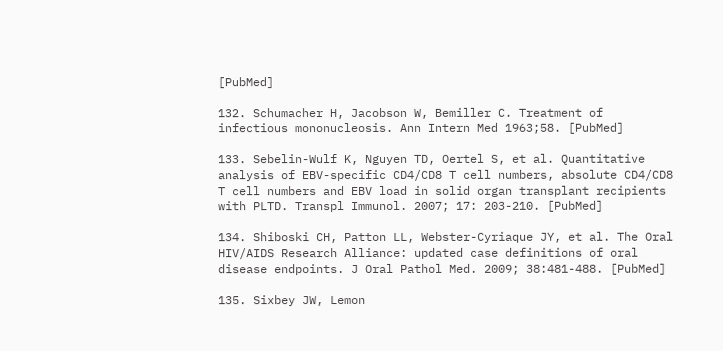[PubMed]

132. Schumacher H, Jacobson W, Bemiller C. Treatment of infectious mononucleosis. Ann Intern Med 1963;58. [PubMed]

133. Sebelin-Wulf K, Nguyen TD, Oertel S, et al. Quantitative analysis of EBV-specific CD4/CD8 T cell numbers, absolute CD4/CD8 T cell numbers and EBV load in solid organ transplant recipients with PLTD. Transpl Immunol. 2007; 17: 203-210. [PubMed]

134. Shiboski CH, Patton LL, Webster-Cyriaque JY, et al. The Oral HIV/AIDS Research Alliance: updated case definitions of oral disease endpoints. J Oral Pathol Med. 2009; 38:481-488. [PubMed]

135. Sixbey JW, Lemon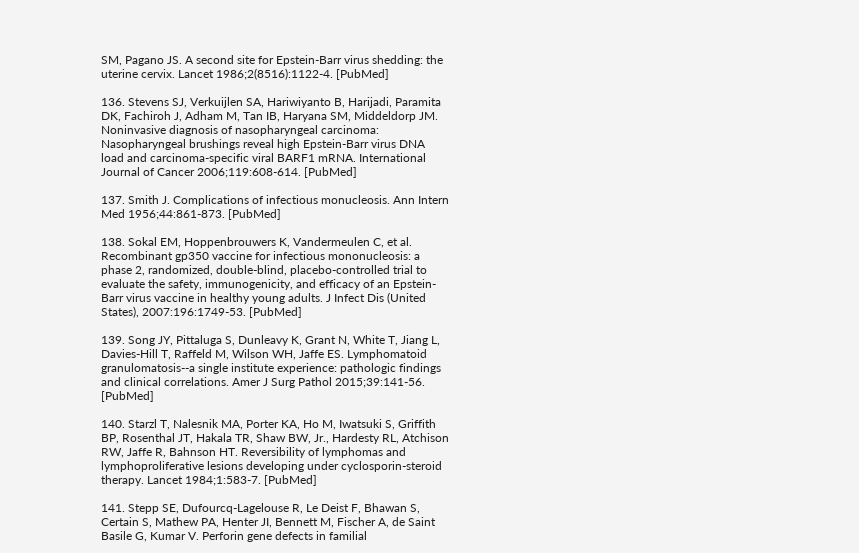SM, Pagano JS. A second site for Epstein-Barr virus shedding: the uterine cervix. Lancet 1986;2(8516):1122-4. [PubMed]

136. Stevens SJ, Verkuijlen SA, Hariwiyanto B, Harijadi, Paramita DK, Fachiroh J, Adham M, Tan IB, Haryana SM, Middeldorp JM. Noninvasive diagnosis of nasopharyngeal carcinoma: Nasopharyngeal brushings reveal high Epstein-Barr virus DNA load and carcinoma-specific viral BARF1 mRNA. International Journal of Cancer 2006;119:608-614. [PubMed]

137. Smith J. Complications of infectious monucleosis. Ann Intern Med 1956;44:861-873. [PubMed]

138. Sokal EM, Hoppenbrouwers K, Vandermeulen C, et al. Recombinant gp350 vaccine for infectious mononucleosis: a phase 2, randomized, double-blind, placebo-controlled trial to evaluate the safety, immunogenicity, and efficacy of an Epstein-Barr virus vaccine in healthy young adults. J Infect Dis (United States), 2007:196:1749-53. [PubMed]

139. Song JY, Pittaluga S, Dunleavy K, Grant N, White T, Jiang L, Davies-Hill T, Raffeld M, Wilson WH, Jaffe ES. Lymphomatoid granulomatosis--a single institute experience: pathologic findings and clinical correlations. Amer J Surg Pathol 2015;39:141-56. [PubMed]

140. Starzl T, Nalesnik MA, Porter KA, Ho M, Iwatsuki S, Griffith BP, Rosenthal JT, Hakala TR, Shaw BW, Jr., Hardesty RL, Atchison RW, Jaffe R, Bahnson HT. Reversibility of lymphomas and lymphoproliferative lesions developing under cyclosporin-steroid therapy. Lancet 1984;1:583-7. [PubMed]

141. Stepp SE, Dufourcq-Lagelouse R, Le Deist F, Bhawan S, Certain S, Mathew PA, Henter JI, Bennett M, Fischer A, de Saint Basile G, Kumar V. Perforin gene defects in familial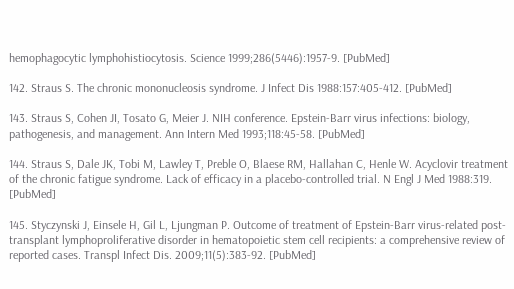hemophagocytic lymphohistiocytosis. Science 1999;286(5446):1957-9. [PubMed]

142. Straus S. The chronic mononucleosis syndrome. J Infect Dis 1988:157:405-412. [PubMed]

143. Straus S, Cohen JI, Tosato G, Meier J. NIH conference. Epstein-Barr virus infections: biology, pathogenesis, and management. Ann Intern Med 1993;118:45-58. [PubMed]

144. Straus S, Dale JK, Tobi M, Lawley T, Preble O, Blaese RM, Hallahan C, Henle W. Acyclovir treatment of the chronic fatigue syndrome. Lack of efficacy in a placebo-controlled trial. N Engl J Med 1988:319. [PubMed]

145. Styczynski J, Einsele H, Gil L, Ljungman P. Outcome of treatment of Epstein-Barr virus-related post-transplant lymphoproliferative disorder in hematopoietic stem cell recipients: a comprehensive review of reported cases. Transpl Infect Dis. 2009;11(5):383-92. [PubMed]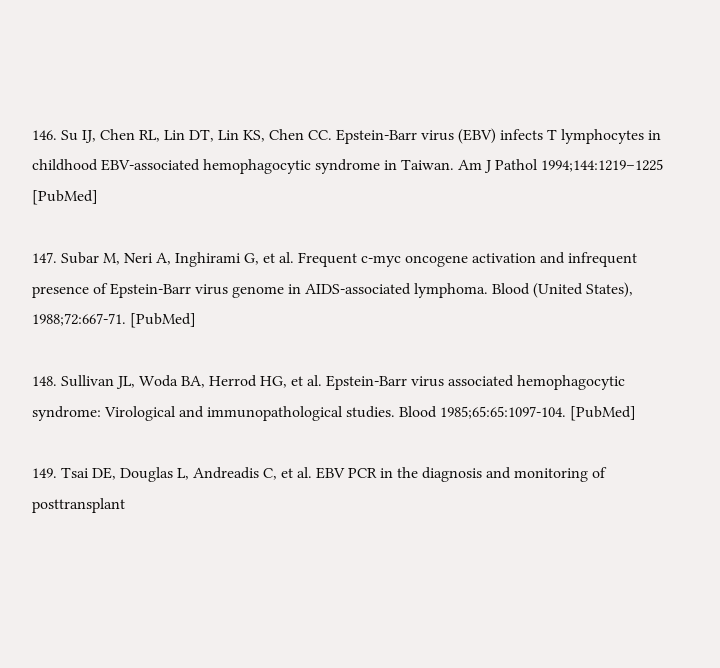146. Su IJ, Chen RL, Lin DT, Lin KS, Chen CC. Epstein-Barr virus (EBV) infects T lymphocytes in childhood EBV-associated hemophagocytic syndrome in Taiwan. Am J Pathol 1994;144:1219–1225 [PubMed]

147. Subar M, Neri A, Inghirami G, et al. Frequent c-myc oncogene activation and infrequent presence of Epstein-Barr virus genome in AIDS-associated lymphoma. Blood (United States), 1988;72:667-71. [PubMed]

148. Sullivan JL, Woda BA, Herrod HG, et al. Epstein-Barr virus associated hemophagocytic syndrome: Virological and immunopathological studies. Blood 1985;65:65:1097-104. [PubMed]

149. Tsai DE, Douglas L, Andreadis C, et al. EBV PCR in the diagnosis and monitoring of posttransplant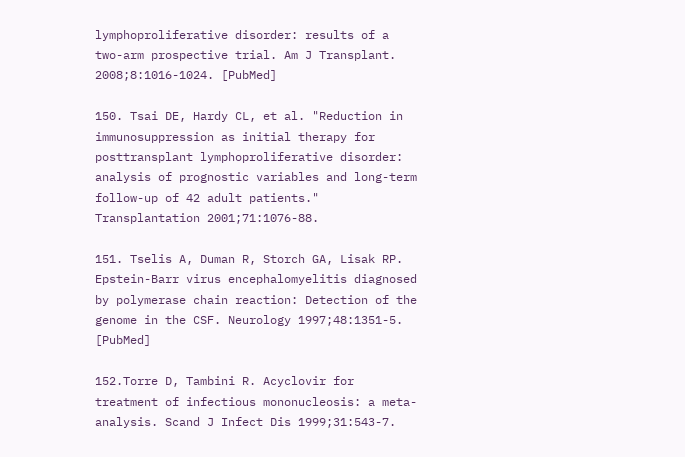lymphoproliferative disorder: results of a two-arm prospective trial. Am J Transplant. 2008;8:1016-1024. [PubMed]

150. Tsai DE, Hardy CL, et al. "Reduction in immunosuppression as initial therapy for posttransplant lymphoproliferative disorder: analysis of prognostic variables and long-term follow-up of 42 adult patients." Transplantation 2001;71:1076-88.

151. Tselis A, Duman R, Storch GA, Lisak RP. Epstein-Barr virus encephalomyelitis diagnosed by polymerase chain reaction: Detection of the genome in the CSF. Neurology 1997;48:1351-5. [PubMed]

152.Torre D, Tambini R. Acyclovir for treatment of infectious mononucleosis: a meta-analysis. Scand J Infect Dis 1999;31:543-7.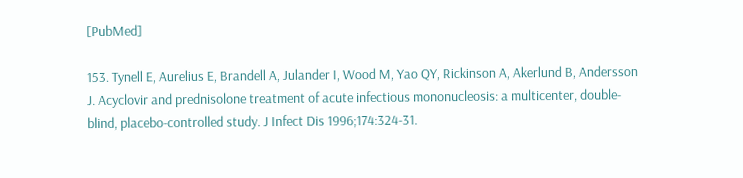[PubMed]

153. Tynell E, Aurelius E, Brandell A, Julander I, Wood M, Yao QY, Rickinson A, Akerlund B, Andersson J. Acyclovir and prednisolone treatment of acute infectious mononucleosis: a multicenter, double-blind, placebo-controlled study. J Infect Dis 1996;174:324-31.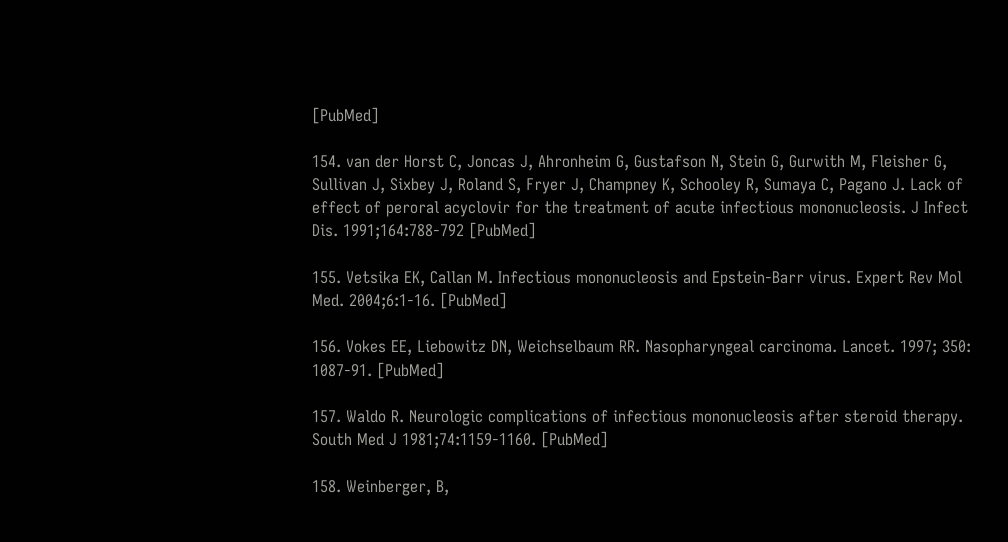[PubMed]

154. van der Horst C, Joncas J, Ahronheim G, Gustafson N, Stein G, Gurwith M, Fleisher G, Sullivan J, Sixbey J, Roland S, Fryer J, Champney K, Schooley R, Sumaya C, Pagano J. Lack of effect of peroral acyclovir for the treatment of acute infectious mononucleosis. J Infect Dis. 1991;164:788-792 [PubMed]

155. Vetsika EK, Callan M. Infectious mononucleosis and Epstein-Barr virus. Expert Rev Mol Med. 2004;6:1-16. [PubMed]

156. Vokes EE, Liebowitz DN, Weichselbaum RR. Nasopharyngeal carcinoma. Lancet. 1997; 350: 1087-91. [PubMed]

157. Waldo R. Neurologic complications of infectious mononucleosis after steroid therapy. South Med J 1981;74:1159-1160. [PubMed]

158. Weinberger, B,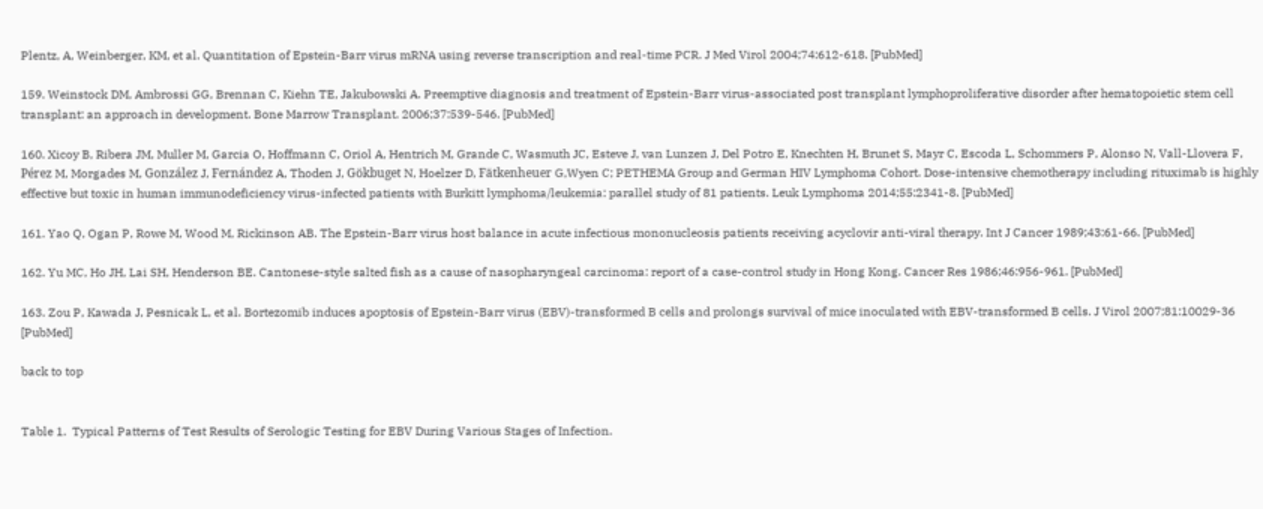Plentz, A, Weinberger, KM, et al. Quantitation of Epstein-Barr virus mRNA using reverse transcription and real-time PCR. J Med Virol 2004;74:612-618. [PubMed]

159. Weinstock DM, Ambrossi GG, Brennan C, Kiehn TE, Jakubowski A. Preemptive diagnosis and treatment of Epstein-Barr virus-associated post transplant lymphoproliferative disorder after hematopoietic stem cell transplant: an approach in development. Bone Marrow Transplant. 2006;37:539-546. [PubMed]

160. Xicoy B, Ribera JM, Muller M, Garcia O, Hoffmann C, Oriol A, Hentrich M, Grande C, Wasmuth JC, Esteve J, van Lunzen J, Del Potro E, Knechten H, Brunet S, Mayr C, Escoda L, Schommers P, Alonso N, Vall-Llovera F, Pérez M, Morgades M, González J, Fernández A, Thoden J, Gökbuget N, Hoelzer D, Fätkenheuer G,Wyen C; PETHEMA Group and German HIV Lymphoma Cohort. Dose-intensive chemotherapy including rituximab is highly effective but toxic in human immunodeficiency virus-infected patients with Burkitt lymphoma/leukemia: parallel study of 81 patients. Leuk Lymphoma 2014;55:2341-8. [PubMed]

161. Yao Q, Ogan P, Rowe M, Wood M, Rickinson AB. The Epstein-Barr virus host balance in acute infectious mononucleosis patients receiving acyclovir anti-viral therapy. Int J Cancer 1989;43:61-66. [PubMed]

162. Yu MC, Ho JH, Lai SH, Henderson BE. Cantonese-style salted fish as a cause of nasopharyngeal carcinoma: report of a case-control study in Hong Kong. Cancer Res 1986;46:956-961. [PubMed]

163. Zou P, Kawada J, Pesnicak L, et al. Bortezomib induces apoptosis of Epstein-Barr virus (EBV)-transformed B cells and prolongs survival of mice inoculated with EBV-transformed B cells. J Virol 2007;81:10029-36 [PubMed]

back to top


Table 1.  Typical Patterns of Test Results of Serologic Testing for EBV During Various Stages of Infection.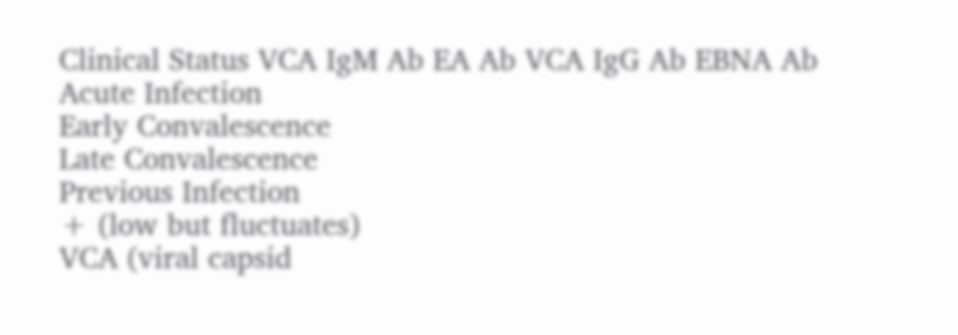Clinical Status VCA IgM Ab EA Ab VCA IgG Ab EBNA Ab
Acute Infection
Early Convalescence
Late Convalescence
Previous Infection
+ (low but fluctuates)
VCA (viral capsid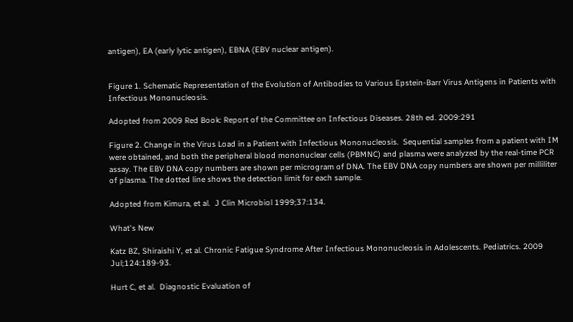antigen), EA (early lytic antigen), EBNA (EBV nuclear antigen).


Figure 1. Schematic Representation of the Evolution of Antibodies to Various Epstein-Barr Virus Antigens in Patients with Infectious Mononucleosis.

Adopted from 2009 Red Book: Report of the Committee on Infectious Diseases. 28th ed. 2009:291

Figure 2. Change in the Virus Load in a Patient with Infectious Mononucleosis.  Sequential samples from a patient with IM were obtained, and both the peripheral blood mononuclear cells (PBMNC) and plasma were analyzed by the real-time PCR assay. The EBV DNA copy numbers are shown per microgram of DNA. The EBV DNA copy numbers are shown per milliliter of plasma. The dotted line shows the detection limit for each sample.

Adopted from Kimura, et al.  J Clin Microbiol 1999;37:134.

What's New

Katz BZ, Shiraishi Y, et al. Chronic Fatigue Syndrome After Infectious Mononucleosis in Adolescents. Pediatrics. 2009 Jul;124:189-93.

Hurt C, et al.  Diagnostic Evaluation of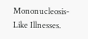Mononucleosis-Like Illnesses.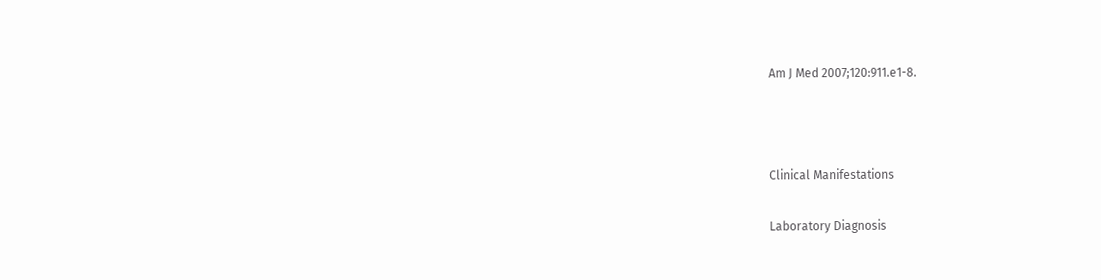Am J Med 2007;120:911.e1-8.



Clinical Manifestations

Laboratory Diagnosis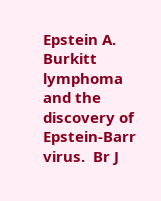Epstein A.  Burkitt lymphoma and the discovery of Epstein-Barr virus.  Br J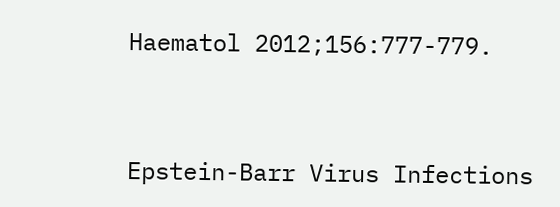Haematol 2012;156:777-779.


Epstein-Barr Virus Infections